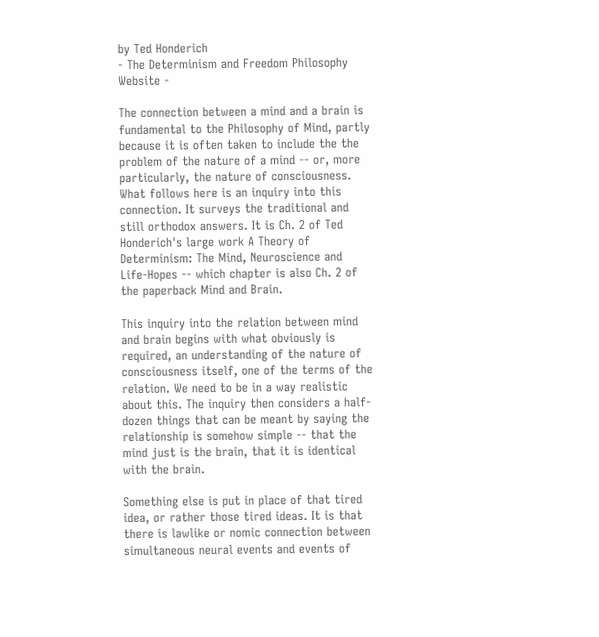by Ted Honderich
- The Determinism and Freedom Philosophy Website -

The connection between a mind and a brain is fundamental to the Philosophy of Mind, partly because it is often taken to include the the problem of the nature of a mind -- or, more particularly, the nature of consciousness. What follows here is an inquiry into this connection. It surveys the traditional and still orthodox answers. It is Ch. 2 of Ted Honderich's large work A Theory of Determinism: The Mind, Neuroscience and Life-Hopes -- which chapter is also Ch. 2 of the paperback Mind and Brain.

This inquiry into the relation between mind and brain begins with what obviously is required, an understanding of the nature of consciousness itself, one of the terms of the relation. We need to be in a way realistic about this. The inquiry then considers a half-dozen things that can be meant by saying the relationship is somehow simple -- that the mind just is the brain, that it is identical with the brain.

Something else is put in place of that tired idea, or rather those tired ideas. It is that there is lawlike or nomic connection between simultaneous neural events and events of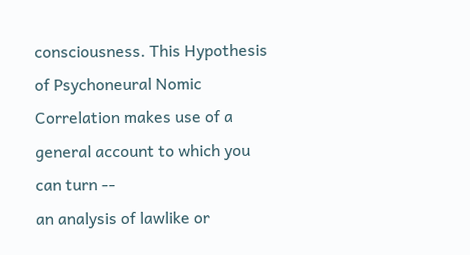consciousness. This Hypothesis of Psychoneural Nomic Correlation makes use of a general account to which you can turn --
an analysis of lawlike or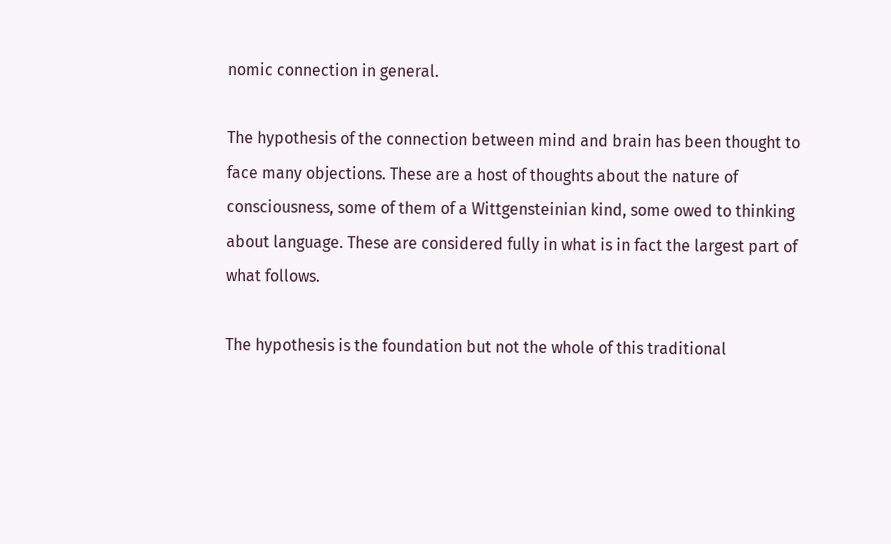nomic connection in general.

The hypothesis of the connection between mind and brain has been thought to face many objections. These are a host of thoughts about the nature of consciousness, some of them of a Wittgensteinian kind, some owed to thinking about language. These are considered fully in what is in fact the largest part of what follows.

The hypothesis is the foundation but not the whole of this traditional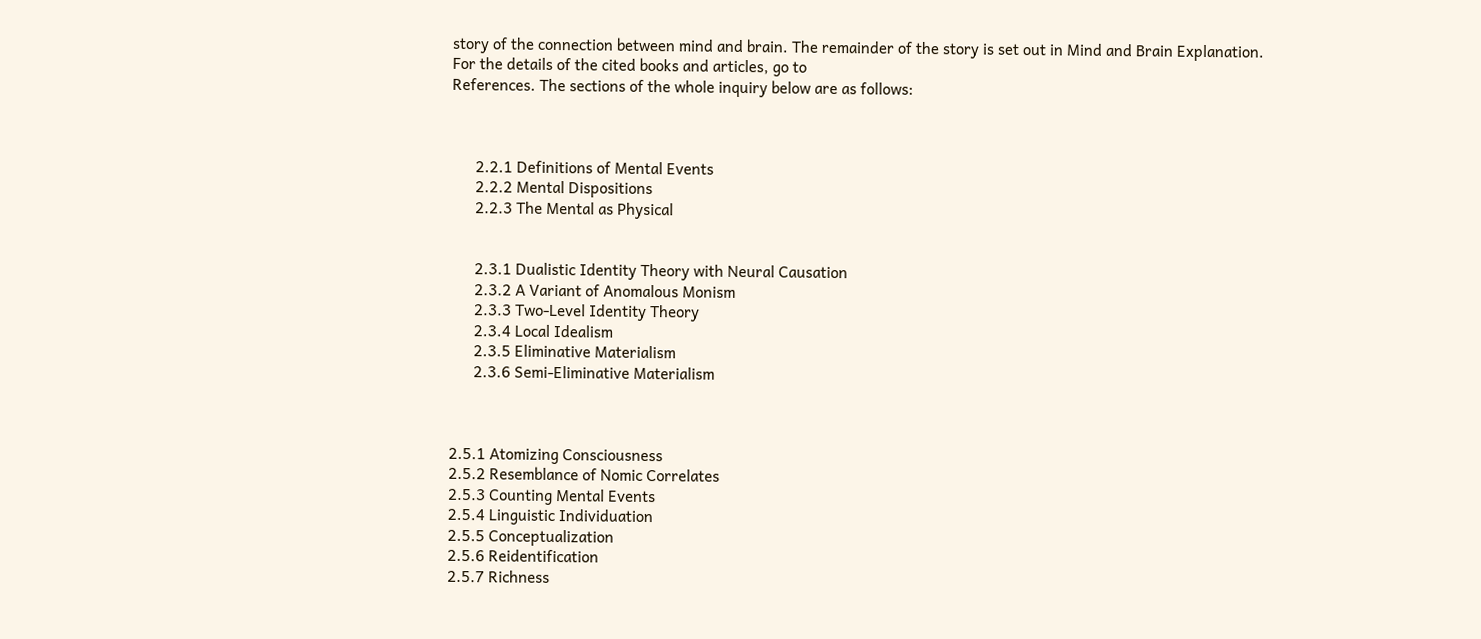story of the connection between mind and brain. The remainder of the story is set out in Mind and Brain Explanation. For the details of the cited books and articles, go to
References. The sections of the whole inquiry below are as follows:



      2.2.1 Definitions of Mental Events
      2.2.2 Mental Dispositions
      2.2.3 The Mental as Physical


      2.3.1 Dualistic Identity Theory with Neural Causation
      2.3.2 A Variant of Anomalous Monism
      2.3.3 Two-Level Identity Theory
      2.3.4 Local Idealism
      2.3.5 Eliminative Materialism
      2.3.6 Semi-Eliminative Materialism



2.5.1 Atomizing Consciousness
2.5.2 Resemblance of Nomic Correlates
2.5.3 Counting Mental Events
2.5.4 Linguistic Individuation
2.5.5 Conceptualization
2.5.6 Reidentification
2.5.7 Richness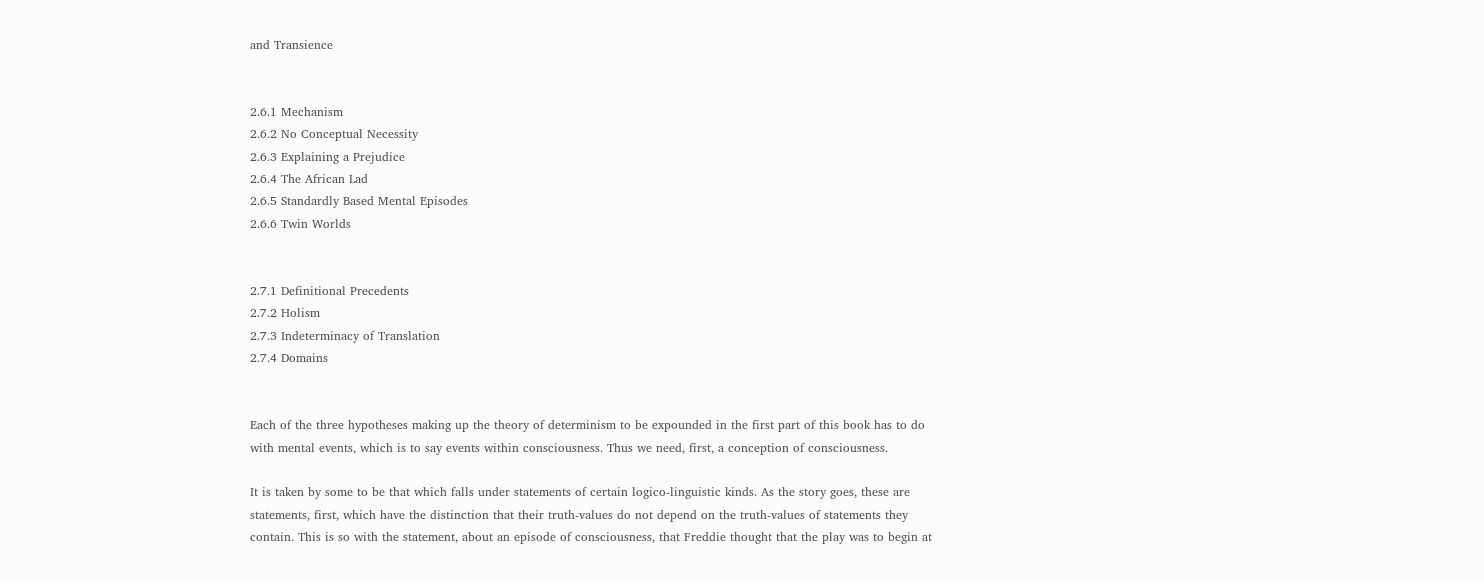and Transience


2.6.1 Mechanism
2.6.2 No Conceptual Necessity
2.6.3 Explaining a Prejudice
2.6.4 The African Lad
2.6.5 Standardly Based Mental Episodes
2.6.6 Twin Worlds


2.7.1 Definitional Precedents
2.7.2 Holism
2.7.3 Indeterminacy of Translation
2.7.4 Domains


Each of the three hypotheses making up the theory of determinism to be expounded in the first part of this book has to do with mental events, which is to say events within consciousness. Thus we need, first, a conception of consciousness.

It is taken by some to be that which falls under statements of certain logico-linguistic kinds. As the story goes, these are statements, first, which have the distinction that their truth-values do not depend on the truth-values of statements they contain. This is so with the statement, about an episode of consciousness, that Freddie thought that the play was to begin at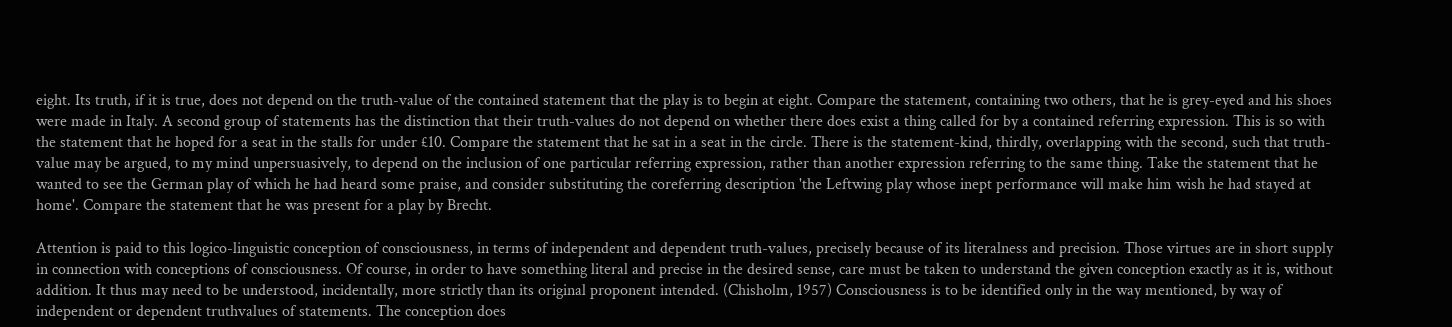eight. Its truth, if it is true, does not depend on the truth-value of the contained statement that the play is to begin at eight. Compare the statement, containing two others, that he is grey-eyed and his shoes were made in Italy. A second group of statements has the distinction that their truth-values do not depend on whether there does exist a thing called for by a contained referring expression. This is so with the statement that he hoped for a seat in the stalls for under £10. Compare the statement that he sat in a seat in the circle. There is the statement-kind, thirdly, overlapping with the second, such that truth-value may be argued, to my mind unpersuasively, to depend on the inclusion of one particular referring expression, rather than another expression referring to the same thing. Take the statement that he wanted to see the German play of which he had heard some praise, and consider substituting the coreferring description 'the Leftwing play whose inept performance will make him wish he had stayed at home'. Compare the statement that he was present for a play by Brecht.

Attention is paid to this logico-linguistic conception of consciousness, in terms of independent and dependent truth-values, precisely because of its literalness and precision. Those virtues are in short supply in connection with conceptions of consciousness. Of course, in order to have something literal and precise in the desired sense, care must be taken to understand the given conception exactly as it is, without addition. It thus may need to be understood, incidentally, more strictly than its original proponent intended. (Chisholm, 1957) Consciousness is to be identified only in the way mentioned, by way of independent or dependent truthvalues of statements. The conception does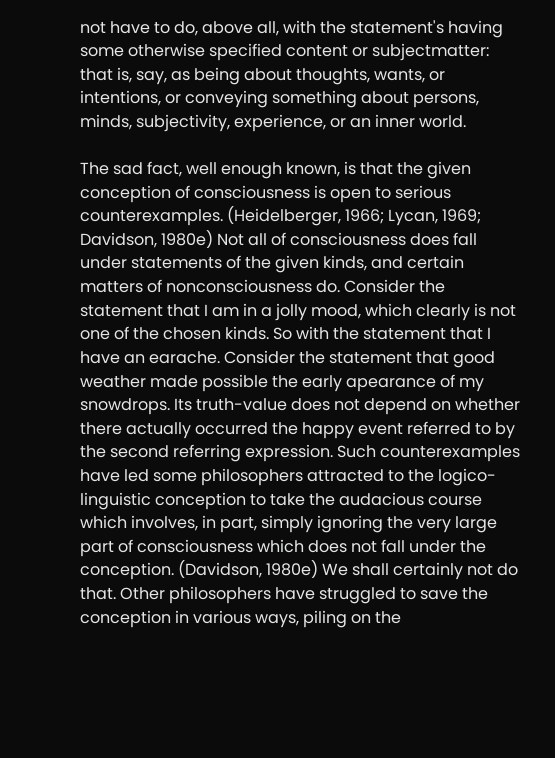not have to do, above all, with the statement's having some otherwise specified content or subjectmatter: that is, say, as being about thoughts, wants, or intentions, or conveying something about persons, minds, subjectivity, experience, or an inner world.

The sad fact, well enough known, is that the given conception of consciousness is open to serious counterexamples. (Heidelberger, 1966; Lycan, 1969; Davidson, 1980e) Not all of consciousness does fall under statements of the given kinds, and certain matters of nonconsciousness do. Consider the statement that I am in a jolly mood, which clearly is not one of the chosen kinds. So with the statement that I have an earache. Consider the statement that good weather made possible the early apearance of my snowdrops. Its truth-value does not depend on whether there actually occurred the happy event referred to by the second referring expression. Such counterexamples have led some philosophers attracted to the logico-linguistic conception to take the audacious course which involves, in part, simply ignoring the very large part of consciousness which does not fall under the conception. (Davidson, 1980e) We shall certainly not do that. Other philosophers have struggled to save the conception in various ways, piling on the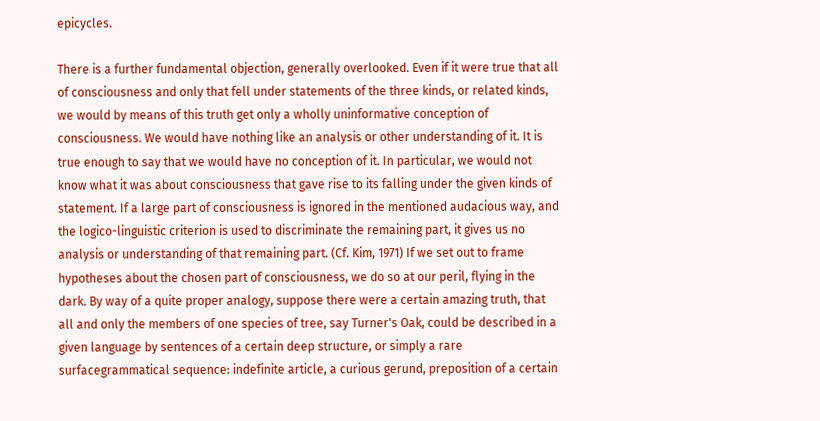epicycles.

There is a further fundamental objection, generally overlooked. Even if it were true that all of consciousness and only that fell under statements of the three kinds, or related kinds, we would by means of this truth get only a wholly uninformative conception of consciousness. We would have nothing like an analysis or other understanding of it. It is true enough to say that we would have no conception of it. In particular, we would not know what it was about consciousness that gave rise to its falling under the given kinds of statement. If a large part of consciousness is ignored in the mentioned audacious way, and the logico-linguistic criterion is used to discriminate the remaining part, it gives us no analysis or understanding of that remaining part. (Cf. Kim, 1971) If we set out to frame hypotheses about the chosen part of consciousness, we do so at our peril, flying in the dark. By way of a quite proper analogy, suppose there were a certain amazing truth, that all and only the members of one species of tree, say Turner's Oak, could be described in a given language by sentences of a certain deep structure, or simply a rare surfacegrammatical sequence: indefinite article, a curious gerund, preposition of a certain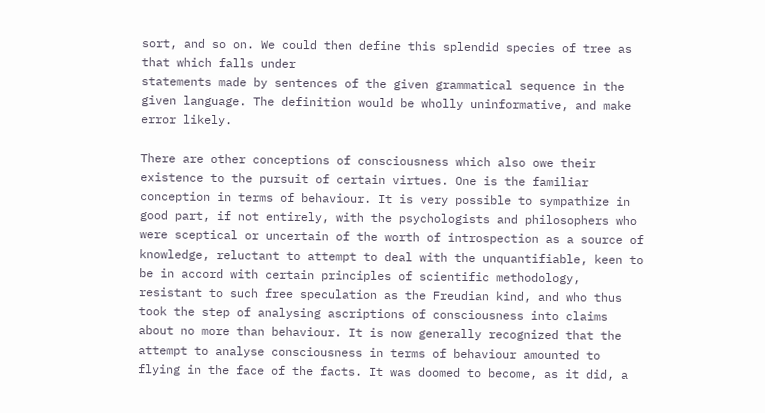sort, and so on. We could then define this splendid species of tree as that which falls under
statements made by sentences of the given grammatical sequence in the given language. The definition would be wholly uninformative, and make error likely.

There are other conceptions of consciousness which also owe their existence to the pursuit of certain virtues. One is the familiar conception in terms of behaviour. It is very possible to sympathize in good part, if not entirely, with the psychologists and philosophers who were sceptical or uncertain of the worth of introspection as a source of knowledge, reluctant to attempt to deal with the unquantifiable, keen to be in accord with certain principles of scientific methodology, resistant to such free speculation as the Freudian kind, and who thus took the step of analysing ascriptions of consciousness into claims about no more than behaviour. It is now generally recognized that the attempt to analyse consciousness in terms of behaviour amounted to flying in the face of the facts. It was doomed to become, as it did, a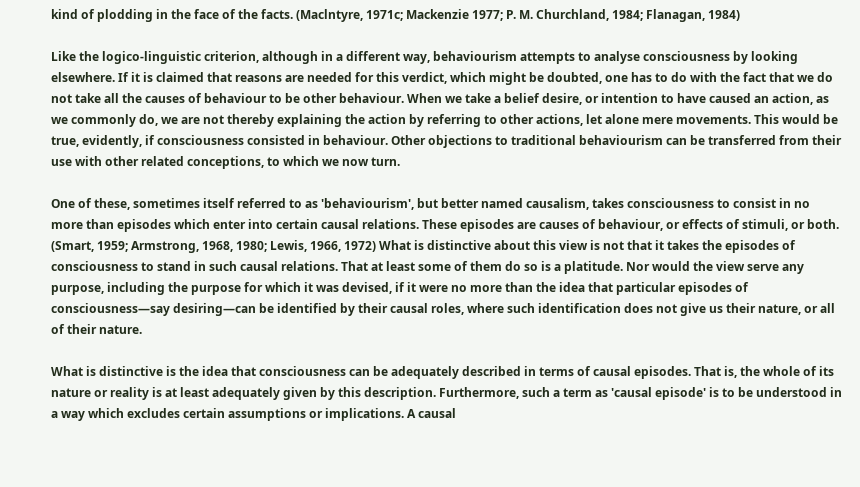kind of plodding in the face of the facts. (Maclntyre, 1971c; Mackenzie 1977; P. M. Churchland, 1984; Flanagan, 1984)

Like the logico-linguistic criterion, although in a different way, behaviourism attempts to analyse consciousness by looking elsewhere. If it is claimed that reasons are needed for this verdict, which might be doubted, one has to do with the fact that we do not take all the causes of behaviour to be other behaviour. When we take a belief desire, or intention to have caused an action, as we commonly do, we are not thereby explaining the action by referring to other actions, let alone mere movements. This would be true, evidently, if consciousness consisted in behaviour. Other objections to traditional behaviourism can be transferred from their use with other related conceptions, to which we now turn.

One of these, sometimes itself referred to as 'behaviourism', but better named causalism, takes consciousness to consist in no more than episodes which enter into certain causal relations. These episodes are causes of behaviour, or effects of stimuli, or both. (Smart, 1959; Armstrong, 1968, 1980; Lewis, 1966, 1972) What is distinctive about this view is not that it takes the episodes of consciousness to stand in such causal relations. That at least some of them do so is a platitude. Nor would the view serve any purpose, including the purpose for which it was devised, if it were no more than the idea that particular episodes of consciousness—say desiring—can be identified by their causal roles, where such identification does not give us their nature, or all of their nature.

What is distinctive is the idea that consciousness can be adequately described in terms of causal episodes. That is, the whole of its nature or reality is at least adequately given by this description. Furthermore, such a term as 'causal episode' is to be understood in a way which excludes certain assumptions or implications. A causal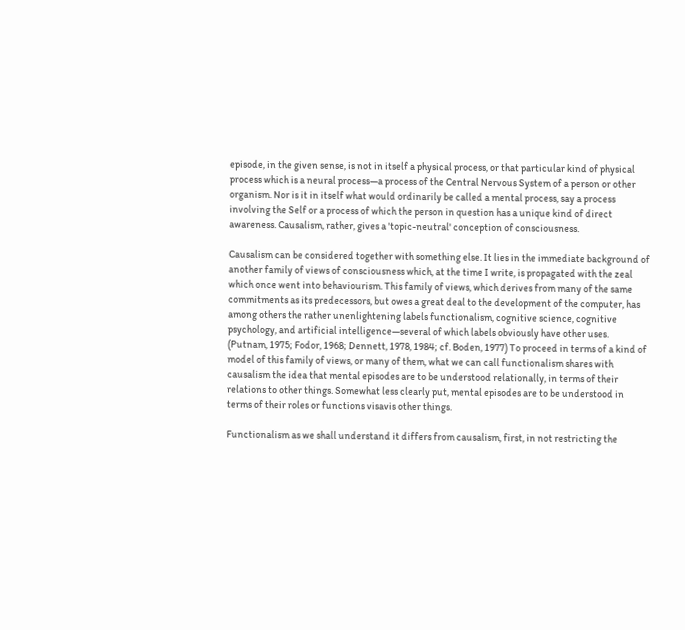episode, in the given sense, is not in itself a physical process, or that particular kind of physical process which is a neural process—a process of the Central Nervous System of a person or other organism. Nor is it in itself what would ordinarily be called a mental process, say a process involving the Self or a process of which the person in question has a unique kind of direct awareness. Causalism, rather, gives a 'topic-neutral' conception of consciousness.

Causalism can be considered together with something else. It lies in the immediate background of another family of views of consciousness which, at the time I write, is propagated with the zeal which once went into behaviourism. This family of views, which derives from many of the same commitments as its predecessors, but owes a great deal to the development of the computer, has among others the rather unenlightening labels functionalism, cognitive science, cognitive psychology, and artificial intelligence—several of which labels obviously have other uses. (Putnam, 1975; Fodor, 1968; Dennett, 1978, 1984; cf. Boden, 1977) To proceed in terms of a kind of model of this family of views, or many of them, what we can call functionalism shares with causalism the idea that mental episodes are to be understood relationally, in terms of their relations to other things. Somewhat less clearly put, mental episodes are to be understood in terms of their roles or functions visavis other things.

Functionalism as we shall understand it differs from causalism, first, in not restricting the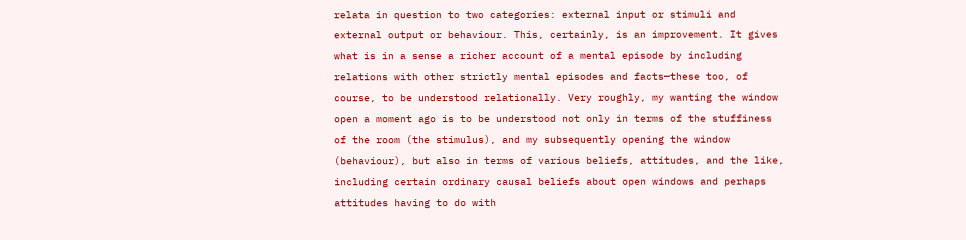relata in question to two categories: external input or stimuli and external output or behaviour. This, certainly, is an improvement. It gives what is in a sense a richer account of a mental episode by including relations with other strictly mental episodes and facts—these too, of course, to be understood relationally. Very roughly, my wanting the window open a moment ago is to be understood not only in terms of the stuffiness of the room (the stimulus), and my subsequently opening the window (behaviour), but also in terms of various beliefs, attitudes, and the like, including certain ordinary causal beliefs about open windows and perhaps attitudes having to do with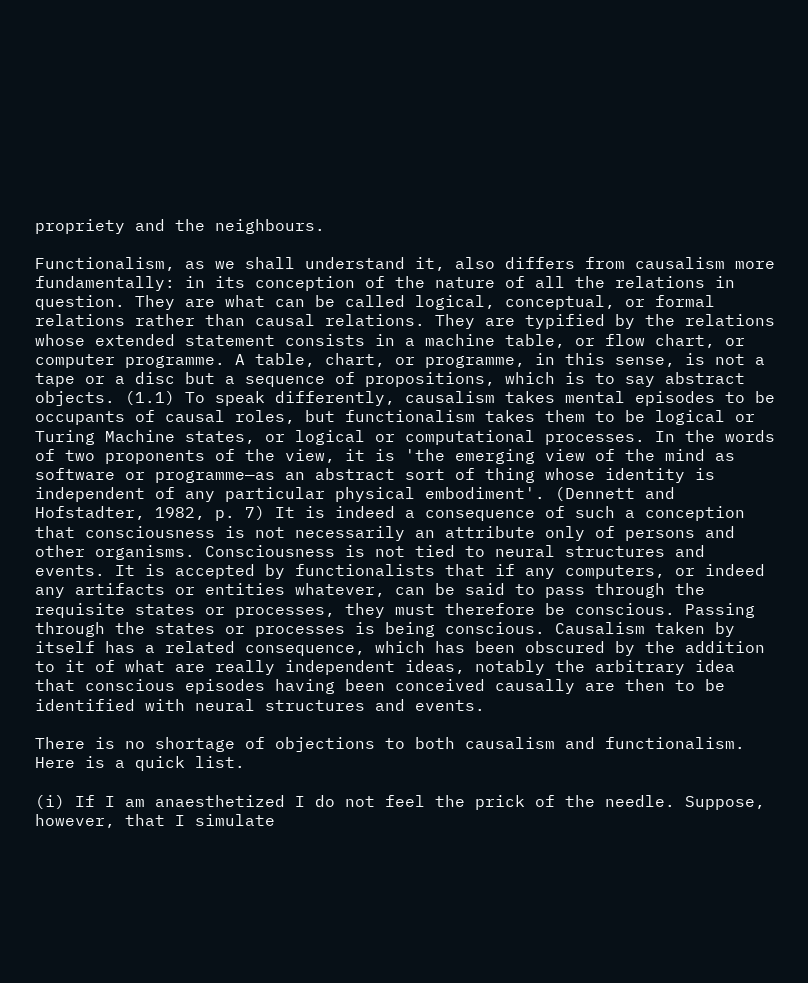propriety and the neighbours.

Functionalism, as we shall understand it, also differs from causalism more fundamentally: in its conception of the nature of all the relations in question. They are what can be called logical, conceptual, or formal relations rather than causal relations. They are typified by the relations whose extended statement consists in a machine table, or flow chart, or computer programme. A table, chart, or programme, in this sense, is not a tape or a disc but a sequence of propositions, which is to say abstract objects. (1.1) To speak differently, causalism takes mental episodes to be occupants of causal roles, but functionalism takes them to be logical or Turing Machine states, or logical or computational processes. In the words of two proponents of the view, it is 'the emerging view of the mind as software or programme—as an abstract sort of thing whose identity is independent of any particular physical embodiment'. (Dennett and Hofstadter, 1982, p. 7) It is indeed a consequence of such a conception that consciousness is not necessarily an attribute only of persons and other organisms. Consciousness is not tied to neural structures and events. It is accepted by functionalists that if any computers, or indeed any artifacts or entities whatever, can be said to pass through the requisite states or processes, they must therefore be conscious. Passing through the states or processes is being conscious. Causalism taken by itself has a related consequence, which has been obscured by the addition to it of what are really independent ideas, notably the arbitrary idea that conscious episodes having been conceived causally are then to be identified with neural structures and events.

There is no shortage of objections to both causalism and functionalism. Here is a quick list.

(i) If I am anaesthetized I do not feel the prick of the needle. Suppose, however, that I simulate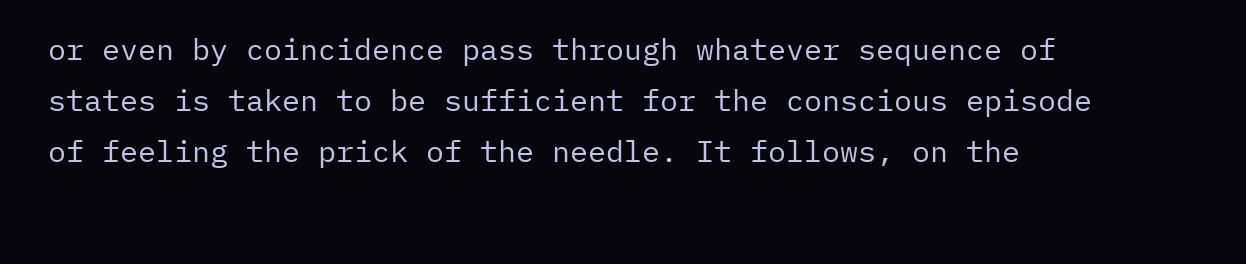or even by coincidence pass through whatever sequence of states is taken to be sufficient for the conscious episode of feeling the prick of the needle. It follows, on the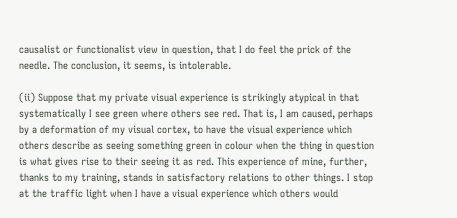causalist or functionalist view in question, that I do feel the prick of the needle. The conclusion, it seems, is intolerable.

(ii) Suppose that my private visual experience is strikingly atypical in that systematically I see green where others see red. That is, I am caused, perhaps by a deformation of my visual cortex, to have the visual experience which others describe as seeing something green in colour when the thing in question is what gives rise to their seeing it as red. This experience of mine, further, thanks to my training, stands in satisfactory relations to other things. I stop at the traffic light when I have a visual experience which others would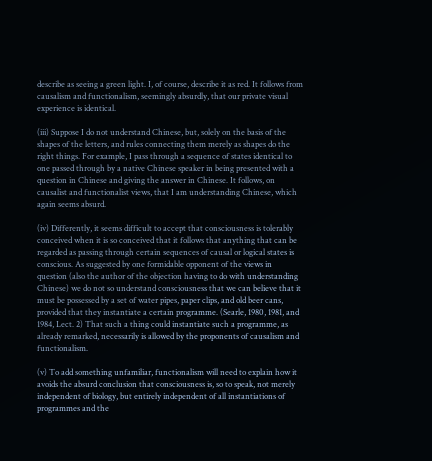describe as seeing a green light. I, of course, describe it as red. It follows from causalism and functionalism, seemingly absurdly, that our private visual experience is identical.

(iii) Suppose I do not understand Chinese, but, solely on the basis of the shapes of the letters, and rules connecting them merely as shapes do the right things. For example, I pass through a sequence of states identical to one passed through by a native Chinese speaker in being presented with a question in Chinese and giving the answer in Chinese. It follows, on causalist and functionalist views, that I am understanding Chinese, which again seems absurd.

(iv) Differently, it seems difficult to accept that consciousness is tolerably conceived when it is so conceived that it follows that anything that can be regarded as passing through certain sequences of causal or logical states is conscious. As suggested by one formidable opponent of the views in question (also the author of the objection having to do with understanding Chinese) we do not so understand consciousness that we can believe that it must be possessed by a set of water pipes, paper clips, and old beer cans, provided that they instantiate a certain programme. (Searle, 1980, 1981, and 1984, Lect. 2) That such a thing could instantiate such a programme, as already remarked, necessarily is allowed by the proponents of causalism and functionalism.

(v) To add something unfamiliar, functionalism will need to explain how it avoids the absurd conclusion that consciousness is, so to speak, not merely independent of biology, but entirely independent of all instantiations of programmes and the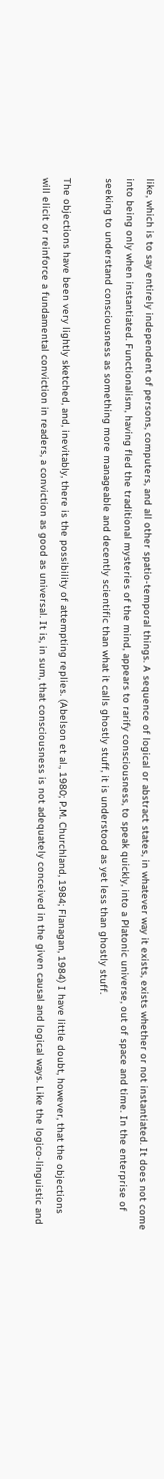like, which is to say entirely independent of persons, computers, and all other spatio-temporal things. A sequence of logical or abstract states, in whatever way it exists, exists whether or not instantiated. It does not come into being only when instantiated. Functionalism, having fled the traditional mysteries of the mind, appears to rarify consciousness, to speak quickly, into a Platonic universe, out of space and time. In the enterprise of seeking to understand consciousness as something more manageable and decently scientific than what it calls ghostly stuff, it is understood as yet less than ghostly stuff.

The objections have been very lightly sketched, and, inevitably, there is the possibility of attempting replies. (Abelson et al., 1980; P.M. Churchland, 1984; Flanagan, 1984) I have little doubt, however, that the objections will elicit or reinforce a fundamental conviction in readers, a conviction as good as universal. It is, in sum, that consciousness is not adequately conceived in the given causal and logical ways. Like the logico-linguistic and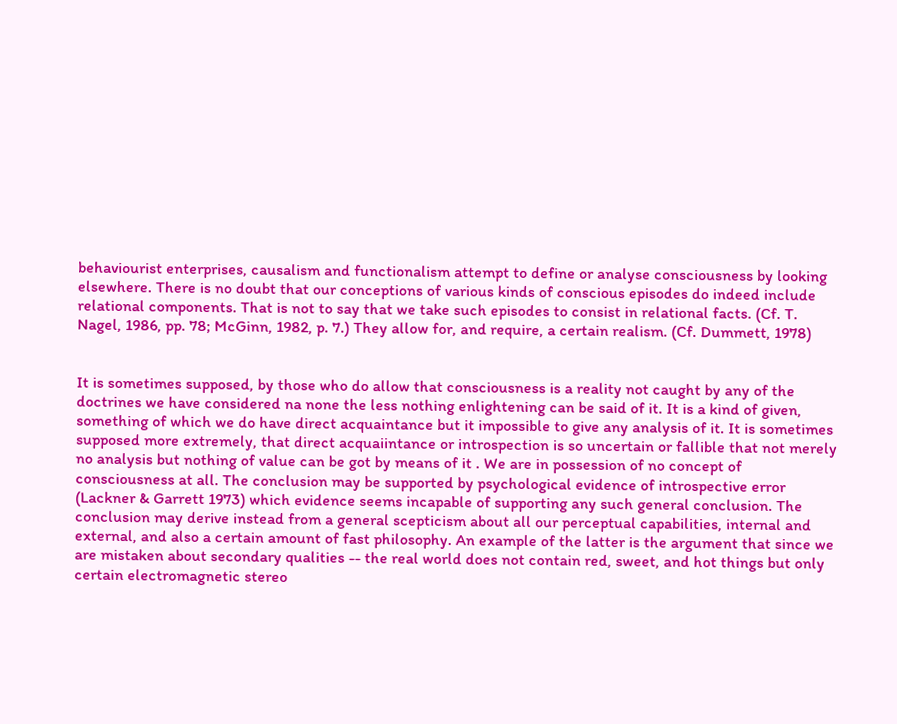behaviourist enterprises, causalism and functionalism attempt to define or analyse consciousness by looking elsewhere. There is no doubt that our conceptions of various kinds of conscious episodes do indeed include relational components. That is not to say that we take such episodes to consist in relational facts. (Cf. T. Nagel, 1986, pp. 78; McGinn, 1982, p. 7.) They allow for, and require, a certain realism. (Cf. Dummett, 1978)


It is sometimes supposed, by those who do allow that consciousness is a reality not caught by any of the doctrines we have considered na none the less nothing enlightening can be said of it. It is a kind of given, something of which we do have direct acquaintance but it impossible to give any analysis of it. It is sometimes supposed more extremely, that direct acquaiintance or introspection is so uncertain or fallible that not merely no analysis but nothing of value can be got by means of it . We are in possession of no concept of consciousness at all. The conclusion may be supported by psychological evidence of introspective error (Lackner & Garrett 1973) which evidence seems incapable of supporting any such general conclusion. The conclusion may derive instead from a general scepticism about all our perceptual capabilities, internal and external, and also a certain amount of fast philosophy. An example of the latter is the argument that since we are mistaken about secondary qualities -- the real world does not contain red, sweet, and hot things but only certain electromagnetic stereo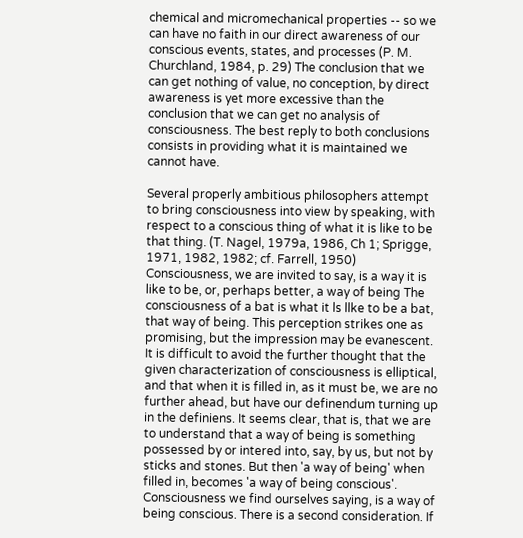chemical and micromechanical properties -- so we can have no faith in our direct awareness of our conscious events, states, and processes (P. M. Churchland, 1984, p. 29) The conclusion that we can get nothing of value, no conception, by direct awareness is yet more excessive than the conclusion that we can get no analysis of consciousness. The best reply to both conclusions consists in providing what it is maintained we cannot have.

Several properly ambitious philosophers attempt to bring consciousness into view by speaking, with respect to a conscious thing of what it is like to be that thing. (T. Nagel, 1979a, 1986, Ch 1; Sprigge, 1971, 1982, 1982; cf. Farrell, 1950) Consciousness, we are invited to say, is a way it is like to be, or, perhaps better, a way of being The consciousness of a bat is what it ls llke to be a bat, that way of being. This perception strikes one as promising, but the impression may be evanescent. It is difficult to avoid the further thought that the given characterization of consciousness is elliptical, and that when it is filled in, as it must be, we are no further ahead, but have our definendum turning up in the definiens. It seems clear, that is, that we are to understand that a way of being is something possessed by or intered into, say, by us, but not by sticks and stones. But then 'a way of being' when filled in, becomes 'a way of being conscious'. Consciousness we find ourselves saying, is a way of being conscious. There is a second consideration. If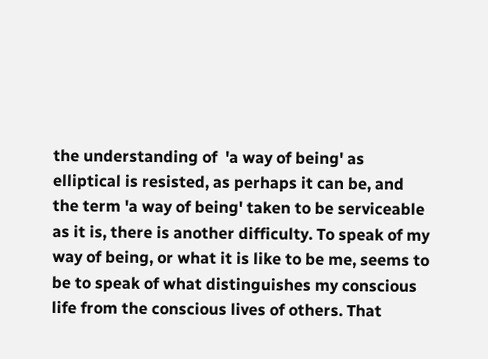the understanding of  'a way of being' as elliptical is resisted, as perhaps it can be, and the term 'a way of being' taken to be serviceable as it is, there is another difficulty. To speak of my way of being, or what it is like to be me, seems to be to speak of what distinguishes my conscious life from the conscious lives of others. That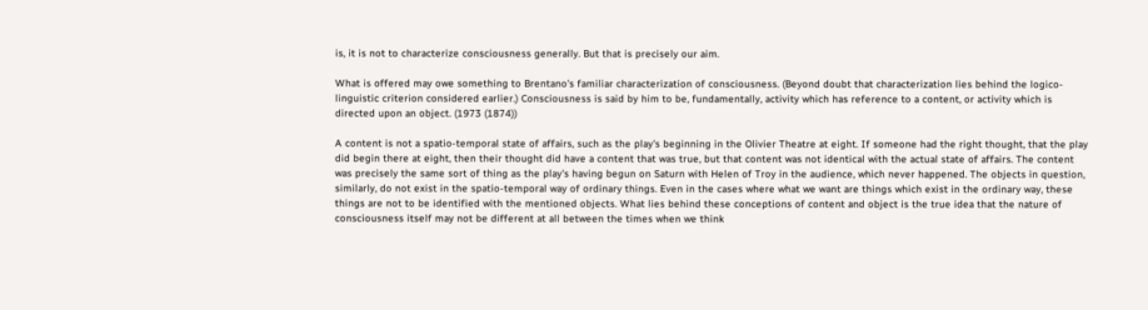is, it is not to characterize consciousness generally. But that is precisely our aim.

What is offered may owe something to Brentano's familiar characterization of consciousness. (Beyond doubt that characterization lies behind the logico-linguistic criterion considered earlier.) Consciousness is said by him to be, fundamentally, activity which has reference to a content, or activity which is directed upon an object. (1973 (1874))

A content is not a spatio-temporal state of affairs, such as the play's beginning in the Olivier Theatre at eight. If someone had the right thought, that the play did begin there at eight, then their thought did have a content that was true, but that content was not identical with the actual state of affairs. The content was precisely the same sort of thing as the play's having begun on Saturn with Helen of Troy in the audience, which never happened. The objects in question, similarly, do not exist in the spatio-temporal way of ordinary things. Even in the cases where what we want are things which exist in the ordinary way, these things are not to be identified with the mentioned objects. What lies behind these conceptions of content and object is the true idea that the nature of consciousness itself may not be different at all between the times when we think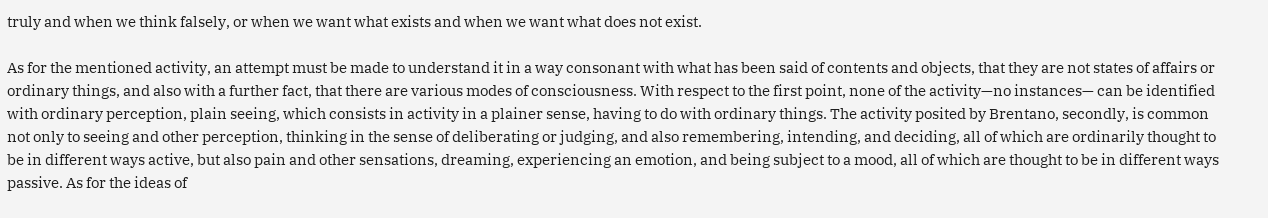truly and when we think falsely, or when we want what exists and when we want what does not exist.

As for the mentioned activity, an attempt must be made to understand it in a way consonant with what has been said of contents and objects, that they are not states of affairs or ordinary things, and also with a further fact, that there are various modes of consciousness. With respect to the first point, none of the activity—no instances— can be identified with ordinary perception, plain seeing, which consists in activity in a plainer sense, having to do with ordinary things. The activity posited by Brentano, secondly, is common not only to seeing and other perception, thinking in the sense of deliberating or judging, and also remembering, intending, and deciding, all of which are ordinarily thought to be in different ways active, but also pain and other sensations, dreaming, experiencing an emotion, and being subject to a mood, all of which are thought to be in different ways passive. As for the ideas of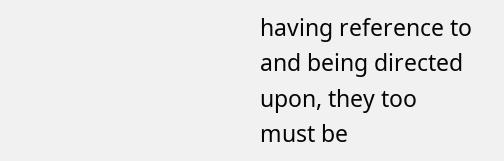having reference to and being directed upon, they too must be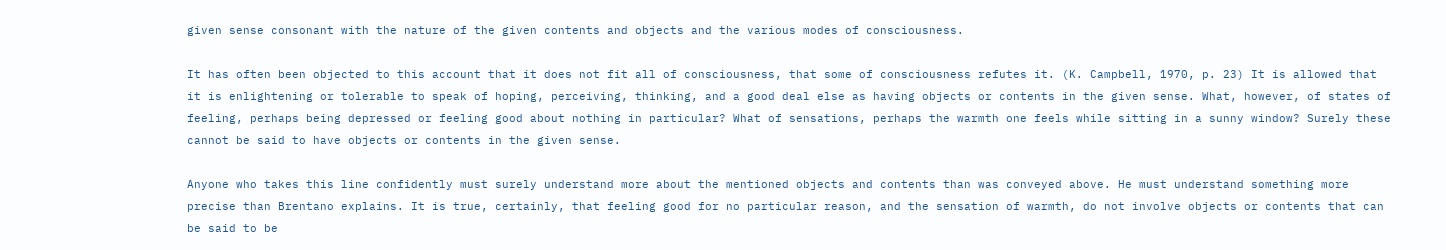given sense consonant with the nature of the given contents and objects and the various modes of consciousness.

It has often been objected to this account that it does not fit all of consciousness, that some of consciousness refutes it. (K. Campbell, 1970, p. 23) It is allowed that it is enlightening or tolerable to speak of hoping, perceiving, thinking, and a good deal else as having objects or contents in the given sense. What, however, of states of feeling, perhaps being depressed or feeling good about nothing in particular? What of sensations, perhaps the warmth one feels while sitting in a sunny window? Surely these cannot be said to have objects or contents in the given sense.

Anyone who takes this line confidently must surely understand more about the mentioned objects and contents than was conveyed above. He must understand something more precise than Brentano explains. It is true, certainly, that feeling good for no particular reason, and the sensation of warmth, do not involve objects or contents that can be said to be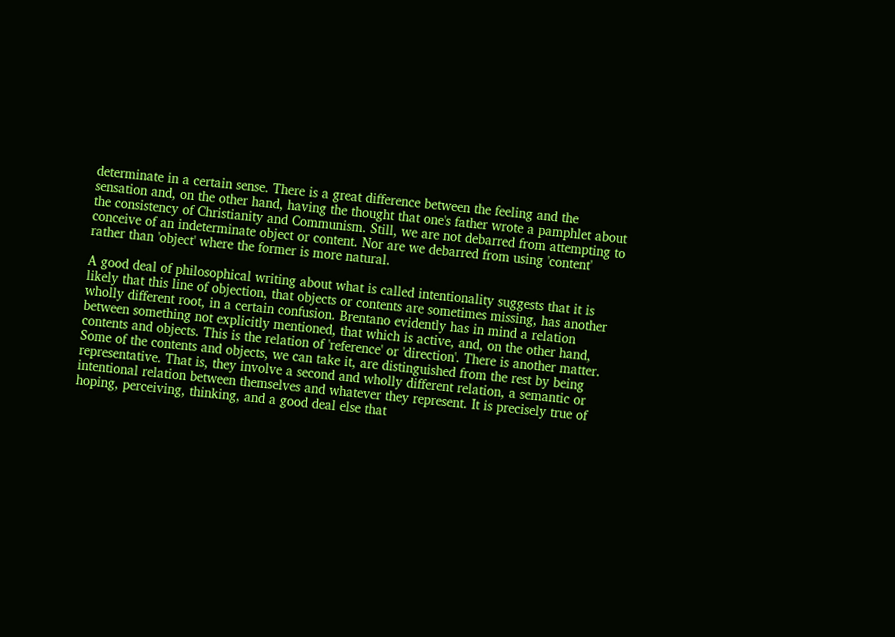determinate in a certain sense. There is a great difference between the feeling and the sensation and, on the other hand, having the thought that one's father wrote a pamphlet about the consistency of Christianity and Communism. Still, we are not debarred from attempting to conceive of an indeterminate object or content. Nor are we debarred from using 'content' rather than 'object' where the former is more natural.

A good deal of philosophical writing about what is called intentionality suggests that it is likely that this line of objection, that objects or contents are sometimes missing, has another wholly different root, in a certain confusion. Brentano evidently has in mind a relation between something not explicitly mentioned, that which is active, and, on the other hand, contents and objects. This is the relation of 'reference' or 'direction'. There is another matter. Some of the contents and objects, we can take it, are distinguished from the rest by being representative. That is, they involve a second and wholly different relation, a semantic or intentional relation between themselves and whatever they represent. It is precisely true of hoping, perceiving, thinking, and a good deal else that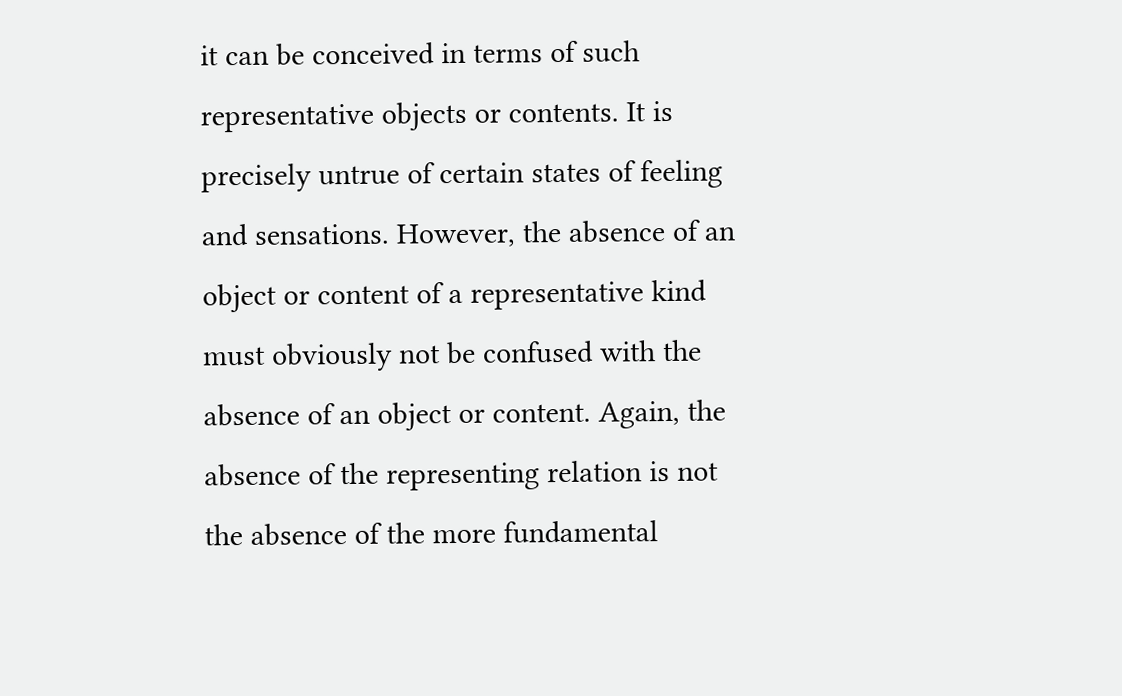it can be conceived in terms of such representative objects or contents. It is precisely untrue of certain states of feeling and sensations. However, the absence of an object or content of a representative kind must obviously not be confused with the absence of an object or content. Again, the absence of the representing relation is not the absence of the more fundamental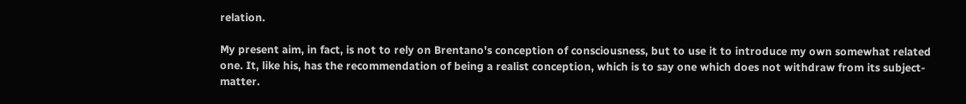relation.

My present aim, in fact, is not to rely on Brentano's conception of consciousness, but to use it to introduce my own somewhat related one. It, like his, has the recommendation of being a realist conception, which is to say one which does not withdraw from its subject-matter.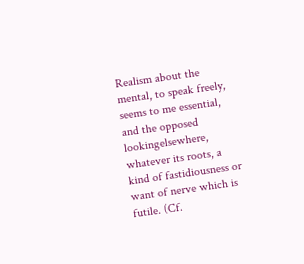Realism about the mental, to speak freely, seems to me essential, and the opposed lookingelsewhere, whatever its roots, a kind of fastidiousness or want of nerve which is futile. (Cf.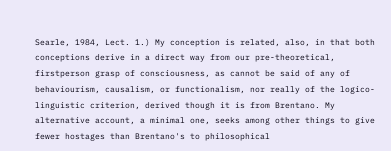Searle, 1984, Lect. 1.) My conception is related, also, in that both conceptions derive in a direct way from our pre-theoretical, firstperson grasp of consciousness, as cannot be said of any of behaviourism, causalism, or functionalism, nor really of the logico-linguistic criterion, derived though it is from Brentano. My alternative account, a minimal one, seeks among other things to give fewer hostages than Brentano's to philosophical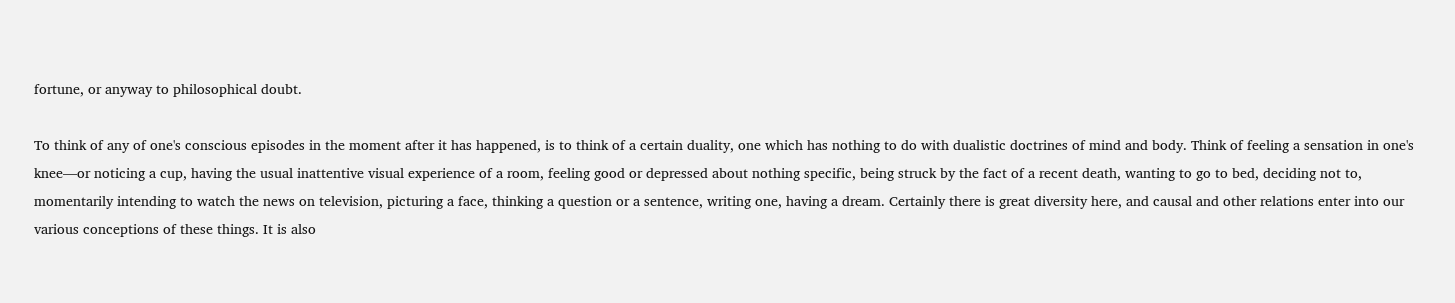fortune, or anyway to philosophical doubt.

To think of any of one's conscious episodes in the moment after it has happened, is to think of a certain duality, one which has nothing to do with dualistic doctrines of mind and body. Think of feeling a sensation in one's knee—or noticing a cup, having the usual inattentive visual experience of a room, feeling good or depressed about nothing specific, being struck by the fact of a recent death, wanting to go to bed, deciding not to, momentarily intending to watch the news on television, picturing a face, thinking a question or a sentence, writing one, having a dream. Certainly there is great diversity here, and causal and other relations enter into our various conceptions of these things. It is also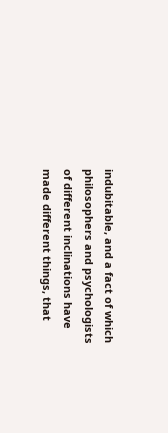indubitable, and a fact of which philosophers and psychologists of different inclinations have made different things, that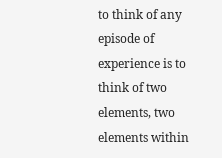to think of any episode of experience is to think of two elements, two elements within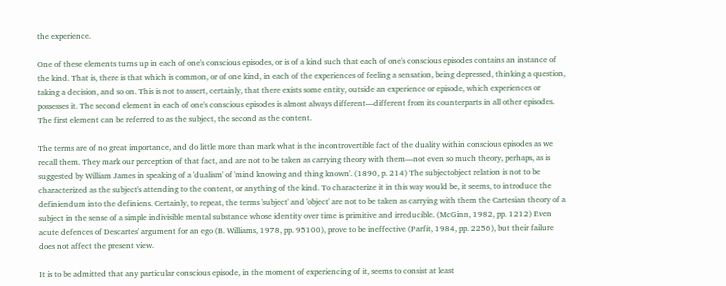the experience.

One of these elements turns up in each of one's conscious episodes, or is of a kind such that each of one's conscious episodes contains an instance of the kind. That is, there is that which is common, or of one kind, in each of the experiences of feeling a sensation, being depressed, thinking a question, taking a decision, and so on. This is not to assert, certainly, that there exists some entity, outside an experience or episode, which experiences or possesses it. The second element in each of one's conscious episodes is almost always different—different from its counterparts in all other episodes. The first element can be referred to as the subject, the second as the content.

The terms are of no great importance, and do little more than mark what is the incontrovertible fact of the duality within conscious episodes as we recall them. They mark our perception of that fact, and are not to be taken as carrying theory with them—not even so much theory, perhaps, as is suggested by William James in speaking of a 'dualism' of 'mind knowing and thing known'. (1890, p. 214) The subjectobject relation is not to be characterized as the subject's attending to the content, or anything of the kind. To characterize it in this way would be, it seems, to introduce the definiendum into the definiens. Certainly, to repeat, the terms 'subject' and 'object' are not to be taken as carrying with them the Cartesian theory of a subject in the sense of a simple indivisible mental substance whose identity over time is primitive and irreducible. (McGinn, 1982, pp. 1212) Even acute defences of Descartes' argument for an ego (B. Williams, 1978, pp. 95100), prove to be ineffective (Parfit, 1984, pp. 2256), but their failure does not affect the present view.

It is to be admitted that any particular conscious episode, in the moment of experiencing of it, seems to consist at least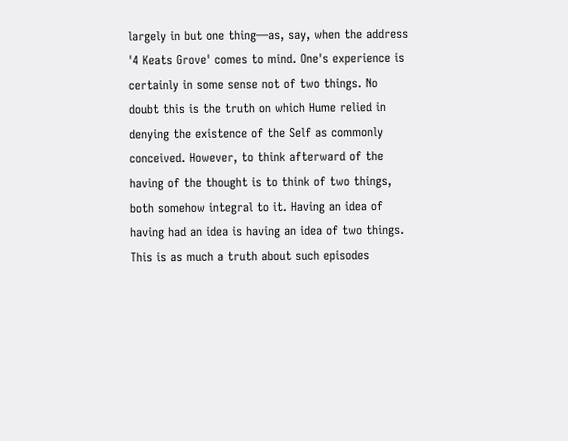largely in but one thing—as, say, when the address '4 Keats Grove' comes to mind. One's experience is certainly in some sense not of two things. No doubt this is the truth on which Hume relied in denying the existence of the Self as commonly conceived. However, to think afterward of the having of the thought is to think of two things, both somehow integral to it. Having an idea of having had an idea is having an idea of two things. This is as much a truth about such episodes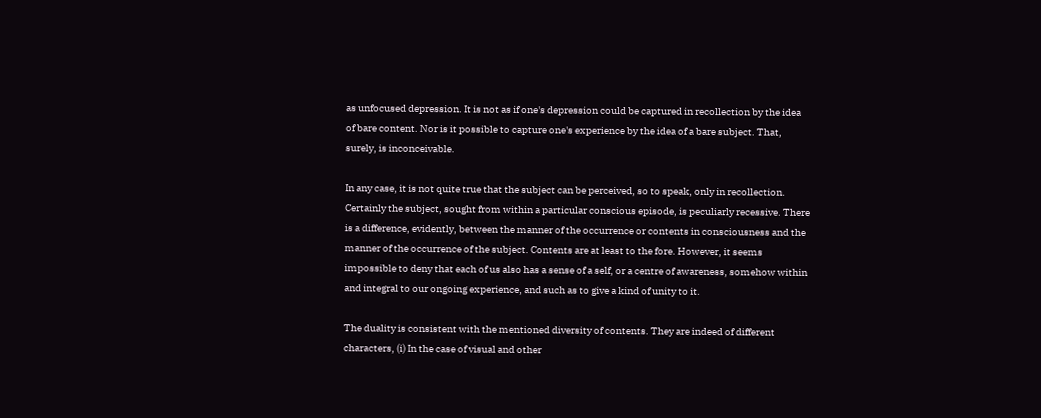as unfocused depression. It is not as if one's depression could be captured in recollection by the idea of bare content. Nor is it possible to capture one's experience by the idea of a bare subject. That, surely, is inconceivable.

In any case, it is not quite true that the subject can be perceived, so to speak, only in recollection. Certainly the subject, sought from within a particular conscious episode, is peculiarly recessive. There is a difference, evidently, between the manner of the occurrence or contents in consciousness and the manner of the occurrence of the subject. Contents are at least to the fore. However, it seems impossible to deny that each of us also has a sense of a self, or a centre of awareness, somehow within and integral to our ongoing experience, and such as to give a kind of unity to it.

The duality is consistent with the mentioned diversity of contents. They are indeed of different characters, (i) In the case of visual and other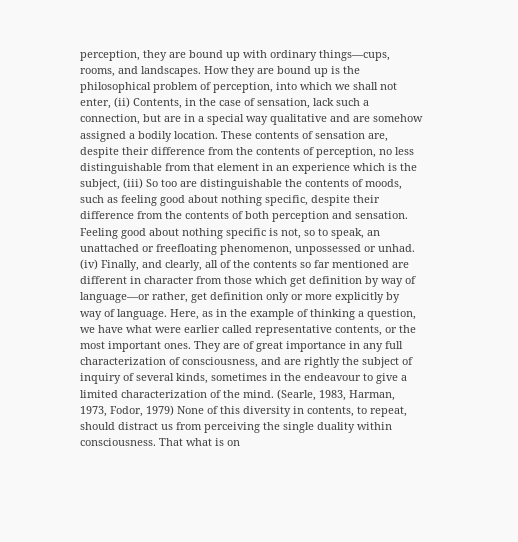perception, they are bound up with ordinary things—cups, rooms, and landscapes. How they are bound up is the philosophical problem of perception, into which we shall not enter, (ii) Contents, in the case of sensation, lack such a connection, but are in a special way qualitative and are somehow assigned a bodily location. These contents of sensation are, despite their difference from the contents of perception, no less distinguishable from that element in an experience which is the subject, (iii) So too are distinguishable the contents of moods, such as feeling good about nothing specific, despite their difference from the contents of both perception and sensation. Feeling good about nothing specific is not, so to speak, an unattached or freefloating phenomenon, unpossessed or unhad. (iv) Finally, and clearly, all of the contents so far mentioned are different in character from those which get definition by way of language—or rather, get definition only or more explicitly by way of language. Here, as in the example of thinking a question, we have what were earlier called representative contents, or the most important ones. They are of great importance in any full characterization of consciousness, and are rightly the subject of inquiry of several kinds, sometimes in the endeavour to give a limited characterization of the mind. (Searle, 1983, Harman, 1973, Fodor, 1979) None of this diversity in contents, to repeat, should distract us from perceiving the single duality within consciousness. That what is on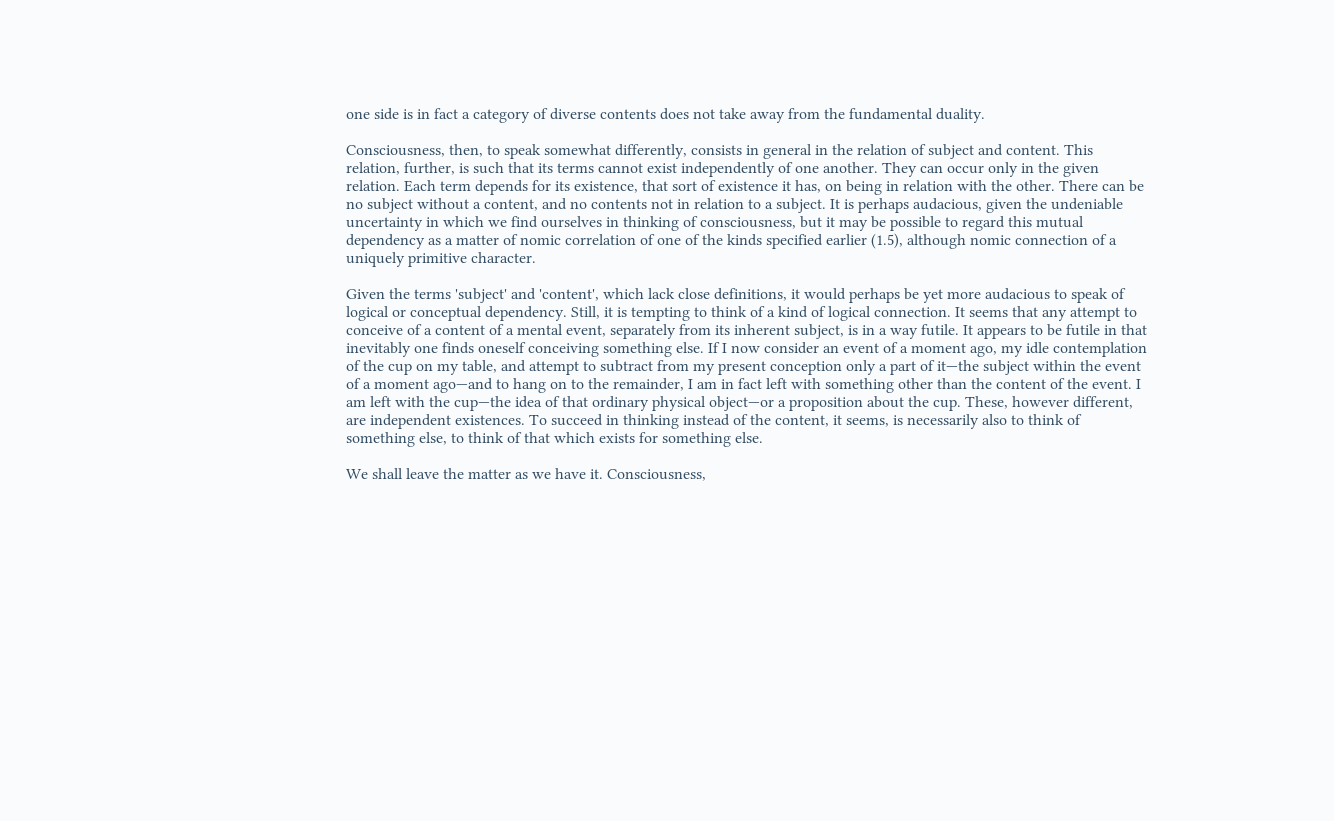one side is in fact a category of diverse contents does not take away from the fundamental duality.

Consciousness, then, to speak somewhat differently, consists in general in the relation of subject and content. This relation, further, is such that its terms cannot exist independently of one another. They can occur only in the given relation. Each term depends for its existence, that sort of existence it has, on being in relation with the other. There can be no subject without a content, and no contents not in relation to a subject. It is perhaps audacious, given the undeniable uncertainty in which we find ourselves in thinking of consciousness, but it may be possible to regard this mutual dependency as a matter of nomic correlation of one of the kinds specified earlier (1.5), although nomic connection of a uniquely primitive character.

Given the terms 'subject' and 'content', which lack close definitions, it would perhaps be yet more audacious to speak of logical or conceptual dependency. Still, it is tempting to think of a kind of logical connection. It seems that any attempt to conceive of a content of a mental event, separately from its inherent subject, is in a way futile. It appears to be futile in that inevitably one finds oneself conceiving something else. If I now consider an event of a moment ago, my idle contemplation of the cup on my table, and attempt to subtract from my present conception only a part of it—the subject within the event of a moment ago—and to hang on to the remainder, I am in fact left with something other than the content of the event. I am left with the cup—the idea of that ordinary physical object—or a proposition about the cup. These, however different, are independent existences. To succeed in thinking instead of the content, it seems, is necessarily also to think of something else, to think of that which exists for something else.

We shall leave the matter as we have it. Consciousness,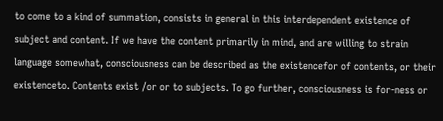to come to a kind of summation, consists in general in this interdependent existence of subject and content. If we have the content primarily in mind, and are willing to strain language somewhat, consciousness can be described as the existencefor of contents, or their existenceto. Contents exist /or or to subjects. To go further, consciousness is for-ness or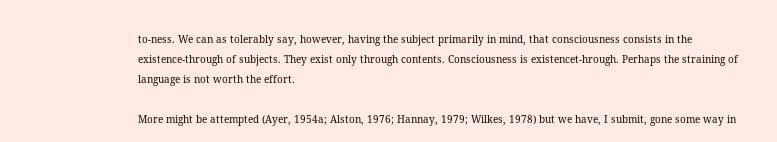to-ness. We can as tolerably say, however, having the subject primarily in mind, that consciousness consists in the existence-through of subjects. They exist only through contents. Consciousness is existencet-hrough. Perhaps the straining of language is not worth the effort.

More might be attempted (Ayer, 1954a; Alston, 1976; Hannay, 1979; Wilkes, 1978) but we have, I submit, gone some way in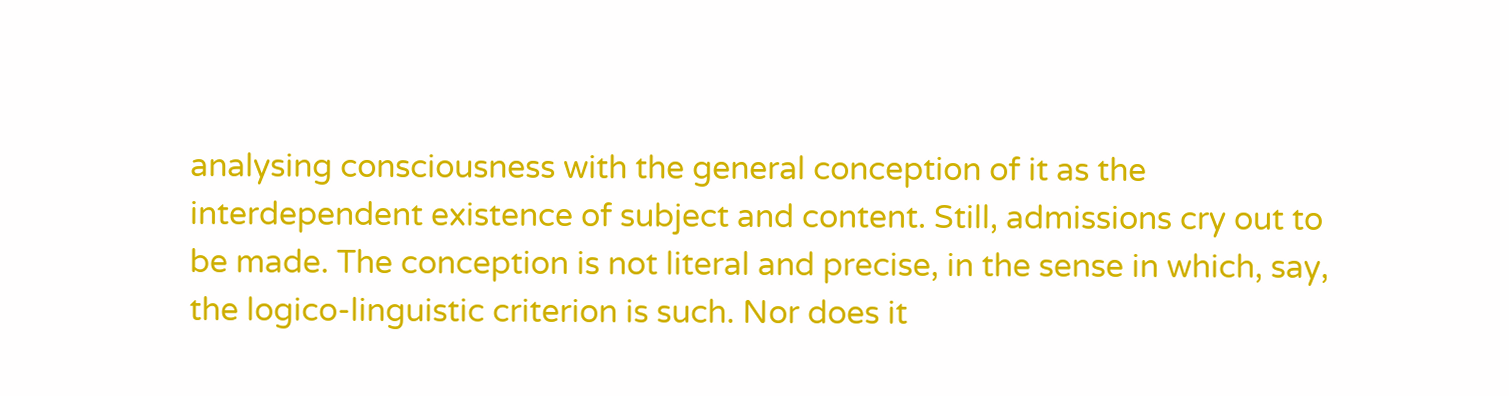analysing consciousness with the general conception of it as the interdependent existence of subject and content. Still, admissions cry out to be made. The conception is not literal and precise, in the sense in which, say, the logico-linguistic criterion is such. Nor does it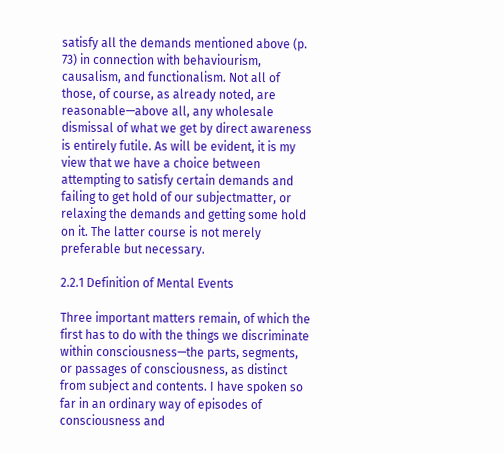satisfy all the demands mentioned above (p. 73) in connection with behaviourism, causalism, and functionalism. Not all of those, of course, as already noted, are reasonable—above all, any wholesale dismissal of what we get by direct awareness is entirely futile. As will be evident, it is my view that we have a choice between attempting to satisfy certain demands and failing to get hold of our subjectmatter, or relaxing the demands and getting some hold on it. The latter course is not merely preferable but necessary.

2.2.1 Definition of Mental Events

Three important matters remain, of which the first has to do with the things we discriminate within consciousness—the parts, segments, or passages of consciousness, as distinct from subject and contents. I have spoken so far in an ordinary way of episodes of consciousness and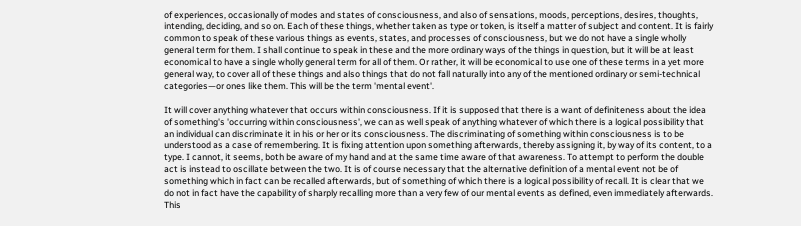of experiences, occasionally of modes and states of consciousness, and also of sensations, moods, perceptions, desires, thoughts, intending, deciding, and so on. Each of these things, whether taken as type or token, is itself a matter of subject and content. It is fairly common to speak of these various things as events, states, and processes of consciousness, but we do not have a single wholly general term for them. I shall continue to speak in these and the more ordinary ways of the things in question, but it will be at least economical to have a single wholly general term for all of them. Or rather, it will be economical to use one of these terms in a yet more general way, to cover all of these things and also things that do not fall naturally into any of the mentioned ordinary or semi-technical categories—or ones like them. This will be the term 'mental event'.

It will cover anything whatever that occurs within consciousness. If it is supposed that there is a want of definiteness about the idea of something's 'occurring within consciousness', we can as well speak of anything whatever of which there is a logical possibility that an individual can discriminate it in his or her or its consciousness. The discriminating of something within consciousness is to be understood as a case of remembering. It is fixing attention upon something afterwards, thereby assigning it, by way of its content, to a type. I cannot, it seems, both be aware of my hand and at the same time aware of that awareness. To attempt to perform the double act is instead to oscillate between the two. It is of course necessary that the alternative definition of a mental event not be of something which in fact can be recalled afterwards, but of something of which there is a logical possibility of recall. It is clear that we do not in fact have the capability of sharply recalling more than a very few of our mental events as defined, even immediately afterwards. This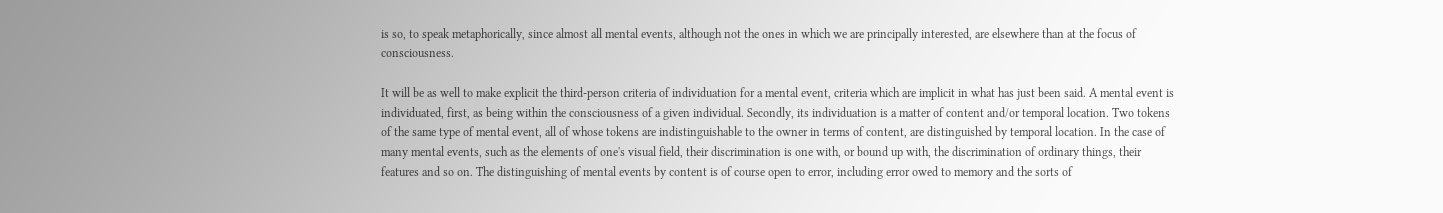is so, to speak metaphorically, since almost all mental events, although not the ones in which we are principally interested, are elsewhere than at the focus of consciousness.

It will be as well to make explicit the third-person criteria of individuation for a mental event, criteria which are implicit in what has just been said. A mental event is individuated, first, as being within the consciousness of a given individual. Secondly, its individuation is a matter of content and/or temporal location. Two tokens of the same type of mental event, all of whose tokens are indistinguishable to the owner in terms of content, are distinguished by temporal location. In the case of many mental events, such as the elements of one's visual field, their discrimination is one with, or bound up with, the discrimination of ordinary things, their features and so on. The distinguishing of mental events by content is of course open to error, including error owed to memory and the sorts of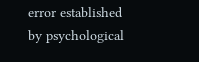error established by psychological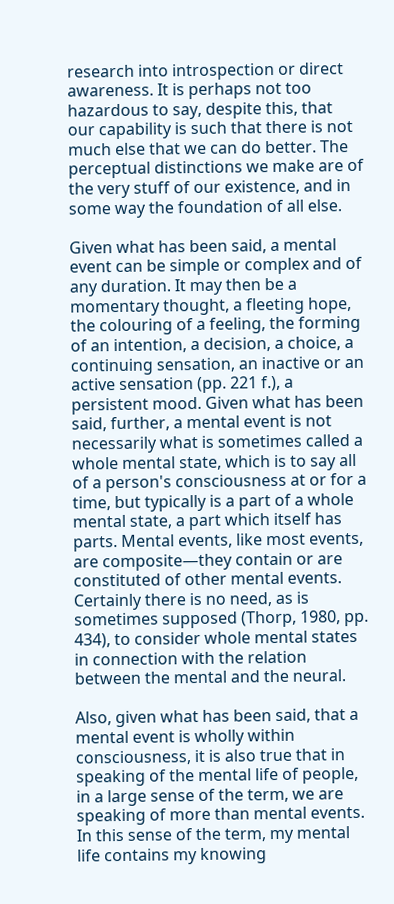research into introspection or direct awareness. It is perhaps not too hazardous to say, despite this, that our capability is such that there is not much else that we can do better. The perceptual distinctions we make are of the very stuff of our existence, and in some way the foundation of all else.

Given what has been said, a mental event can be simple or complex and of any duration. It may then be a momentary thought, a fleeting hope, the colouring of a feeling, the forming of an intention, a decision, a choice, a continuing sensation, an inactive or an active sensation (pp. 221 f.), a persistent mood. Given what has been said, further, a mental event is not necessarily what is sometimes called a whole mental state, which is to say all of a person's consciousness at or for a time, but typically is a part of a whole mental state, a part which itself has parts. Mental events, like most events, are composite—they contain or are constituted of other mental events. Certainly there is no need, as is sometimes supposed (Thorp, 1980, pp. 434), to consider whole mental states in connection with the relation between the mental and the neural.

Also, given what has been said, that a mental event is wholly within consciousness, it is also true that in speaking of the mental life of people, in a large sense of the term, we are speaking of more than mental events. In this sense of the term, my mental life contains my knowing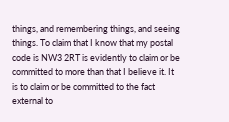things, and remembering things, and seeing things. To claim that I know that my postal code is NW3 2RT is evidently to claim or be committed to more than that I believe it. It is to claim or be committed to the fact external to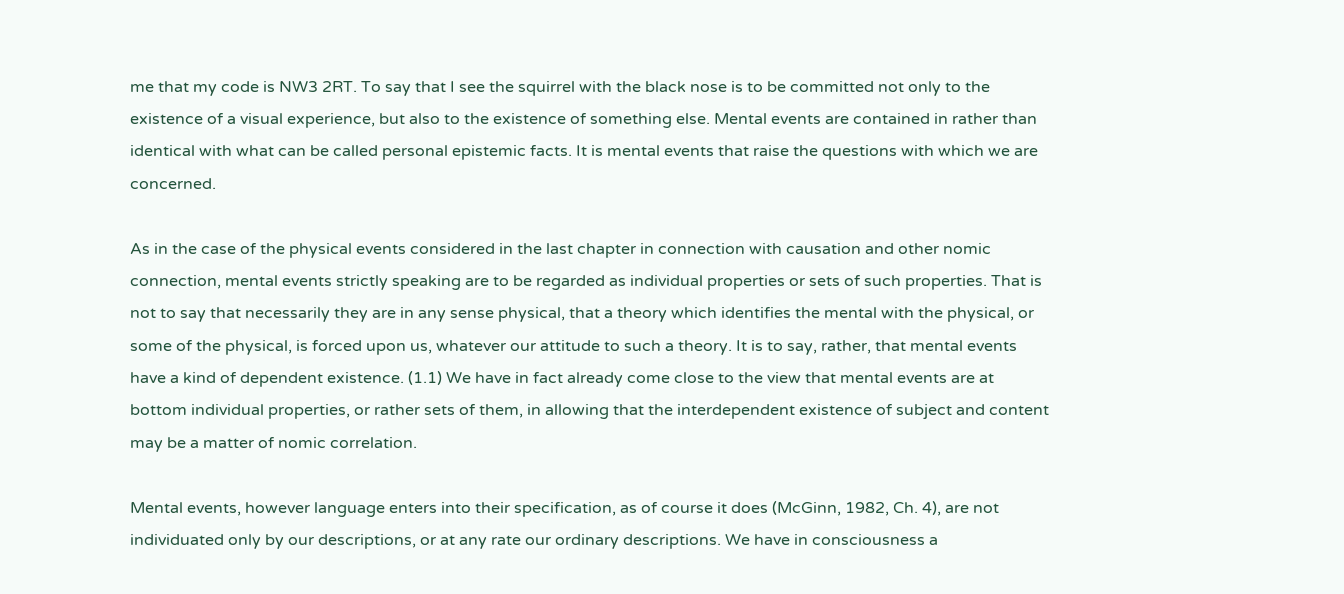me that my code is NW3 2RT. To say that I see the squirrel with the black nose is to be committed not only to the existence of a visual experience, but also to the existence of something else. Mental events are contained in rather than identical with what can be called personal epistemic facts. It is mental events that raise the questions with which we are concerned.

As in the case of the physical events considered in the last chapter in connection with causation and other nomic connection, mental events strictly speaking are to be regarded as individual properties or sets of such properties. That is not to say that necessarily they are in any sense physical, that a theory which identifies the mental with the physical, or some of the physical, is forced upon us, whatever our attitude to such a theory. It is to say, rather, that mental events have a kind of dependent existence. (1.1) We have in fact already come close to the view that mental events are at bottom individual properties, or rather sets of them, in allowing that the interdependent existence of subject and content may be a matter of nomic correlation.

Mental events, however language enters into their specification, as of course it does (McGinn, 1982, Ch. 4), are not individuated only by our descriptions, or at any rate our ordinary descriptions. We have in consciousness a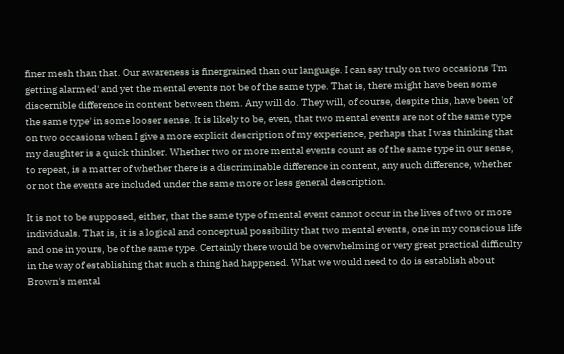finer mesh than that. Our awareness is finergrained than our language. I can say truly on two occasions 'I'm getting alarmed' and yet the mental events not be of the same type. That is, there might have been some discernible difference in content between them. Any will do. They will, of course, despite this, have been 'of the same type' in some looser sense. It is likely to be, even, that two mental events are not of the same type on two occasions when I give a more explicit description of my experience, perhaps that I was thinking that my daughter is a quick thinker. Whether two or more mental events count as of the same type in our sense, to repeat, is a matter of whether there is a discriminable difference in content, any such difference, whether or not the events are included under the same more or less general description.

It is not to be supposed, either, that the same type of mental event cannot occur in the lives of two or more individuals. That is, it is a logical and conceptual possibility that two mental events, one in my conscious life and one in yours, be of the same type. Certainly there would be overwhelming or very great practical difficulty in the way of establishing that such a thing had happened. What we would need to do is establish about Brown's mental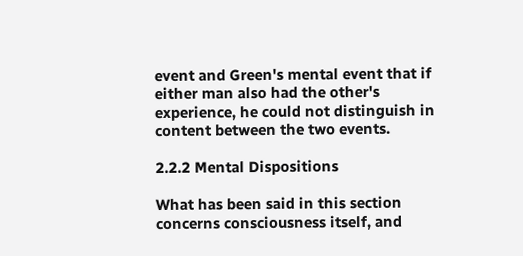event and Green's mental event that if either man also had the other's experience, he could not distinguish in content between the two events.

2.2.2 Mental Dispositions

What has been said in this section concerns consciousness itself, and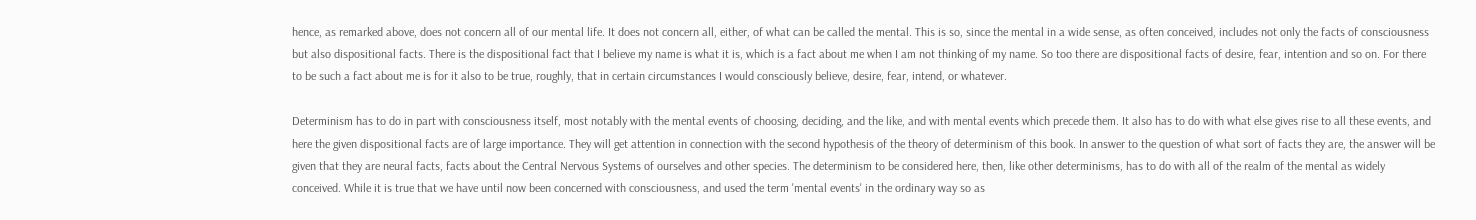hence, as remarked above, does not concern all of our mental life. It does not concern all, either, of what can be called the mental. This is so, since the mental in a wide sense, as often conceived, includes not only the facts of consciousness but also dispositional facts. There is the dispositional fact that I believe my name is what it is, which is a fact about me when I am not thinking of my name. So too there are dispositional facts of desire, fear, intention and so on. For there to be such a fact about me is for it also to be true, roughly, that in certain circumstances I would consciously believe, desire, fear, intend, or whatever.

Determinism has to do in part with consciousness itself, most notably with the mental events of choosing, deciding, and the like, and with mental events which precede them. It also has to do with what else gives rise to all these events, and here the given dispositional facts are of large importance. They will get attention in connection with the second hypothesis of the theory of determinism of this book. In answer to the question of what sort of facts they are, the answer will be given that they are neural facts, facts about the Central Nervous Systems of ourselves and other species. The determinism to be considered here, then, like other determinisms, has to do with all of the realm of the mental as widely conceived. While it is true that we have until now been concerned with consciousness, and used the term 'mental events' in the ordinary way so as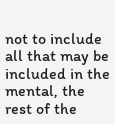not to include all that may be included in the mental, the rest of the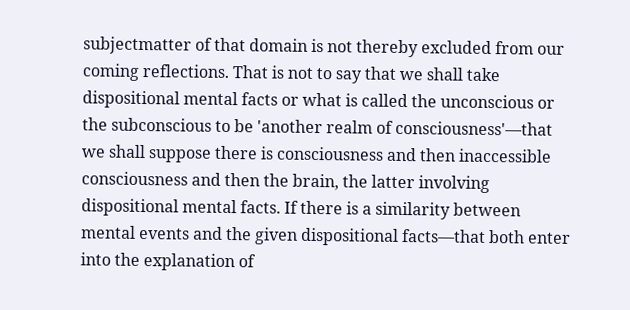subjectmatter of that domain is not thereby excluded from our coming reflections. That is not to say that we shall take dispositional mental facts or what is called the unconscious or the subconscious to be 'another realm of consciousness'—that we shall suppose there is consciousness and then inaccessible consciousness and then the brain, the latter involving dispositional mental facts. If there is a similarity between mental events and the given dispositional facts—that both enter into the explanation of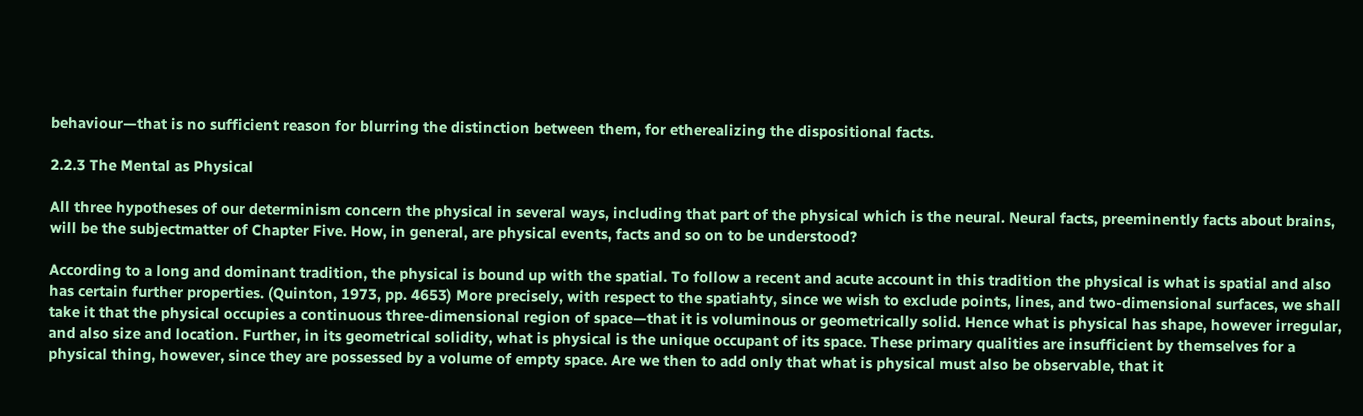behaviour—that is no sufficient reason for blurring the distinction between them, for etherealizing the dispositional facts.

2.2.3 The Mental as Physical

All three hypotheses of our determinism concern the physical in several ways, including that part of the physical which is the neural. Neural facts, preeminently facts about brains, will be the subjectmatter of Chapter Five. How, in general, are physical events, facts and so on to be understood?

According to a long and dominant tradition, the physical is bound up with the spatial. To follow a recent and acute account in this tradition the physical is what is spatial and also has certain further properties. (Quinton, 1973, pp. 4653) More precisely, with respect to the spatiahty, since we wish to exclude points, lines, and two-dimensional surfaces, we shall take it that the physical occupies a continuous three-dimensional region of space—that it is voluminous or geometrically solid. Hence what is physical has shape, however irregular, and also size and location. Further, in its geometrical solidity, what is physical is the unique occupant of its space. These primary qualities are insufficient by themselves for a physical thing, however, since they are possessed by a volume of empty space. Are we then to add only that what is physical must also be observable, that it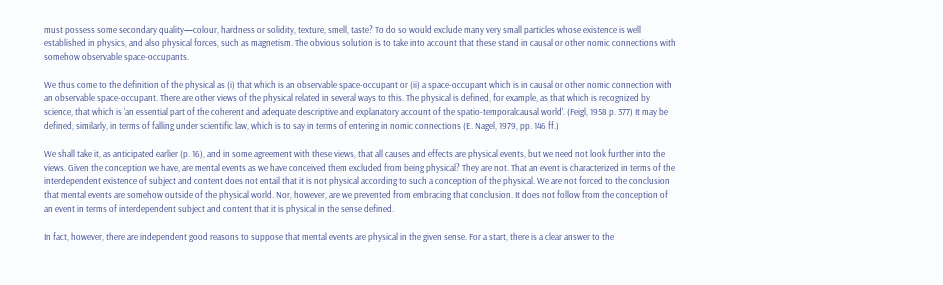must possess some secondary quality—colour, hardness or solidity, texture, smell, taste? To do so would exclude many very small particles whose existence is well established in physics, and also physical forces, such as magnetism. The obvious solution is to take into account that these stand in causal or other nomic connections with somehow observable space-occupants.

We thus come to the definition of the physical as (i) that which is an observable space-occupant or (ii) a space-occupant which is in causal or other nomic connection with an observable space-occupant. There are other views of the physical related in several ways to this. The physical is defined, for example, as that which is recognized by science, that which is 'an essential part of the coherent and adequate descriptive and explanatory account of the spatio-temporalcausal world'. (Feigl, 1958 p. 377) It may be defined, similarly, in terms of falling under scientific law, which is to say in terms of entering in nomic connections (E. Nagel, 1979, pp. 146 ff.)

We shall take it, as anticipated earlier (p. 16), and in some agreement with these views, that all causes and effects are physical events, but we need not look further into the views. Given the conception we have, are mental events as we have conceived them excluded from being physical? They are not. That an event is characterized in terms of the interdependent existence of subject and content does not entail that it is not physical according to such a conception of the physical. We are not forced to the conclusion that mental events are somehow outside of the physical world. Nor, however, are we prevented from embracing that conclusion. It does not follow from the conception of an event in terms of interdependent subject and content that it is physical in the sense defined.

In fact, however, there are independent good reasons to suppose that mental events are physical in the given sense. For a start, there is a clear answer to the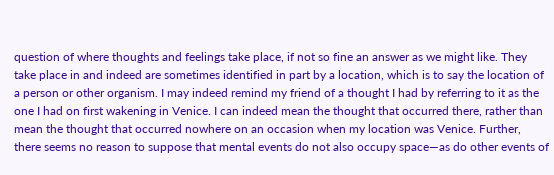question of where thoughts and feelings take place, if not so fine an answer as we might like. They take place in and indeed are sometimes identified in part by a location, which is to say the location of a person or other organism. I may indeed remind my friend of a thought I had by referring to it as the one I had on first wakening in Venice. I can indeed mean the thought that occurred there, rather than mean the thought that occurred nowhere on an occasion when my location was Venice. Further, there seems no reason to suppose that mental events do not also occupy space—as do other events of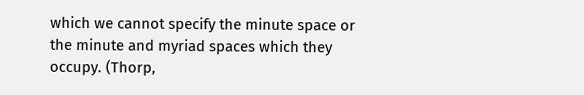which we cannot specify the minute space or the minute and myriad spaces which they occupy. (Thorp,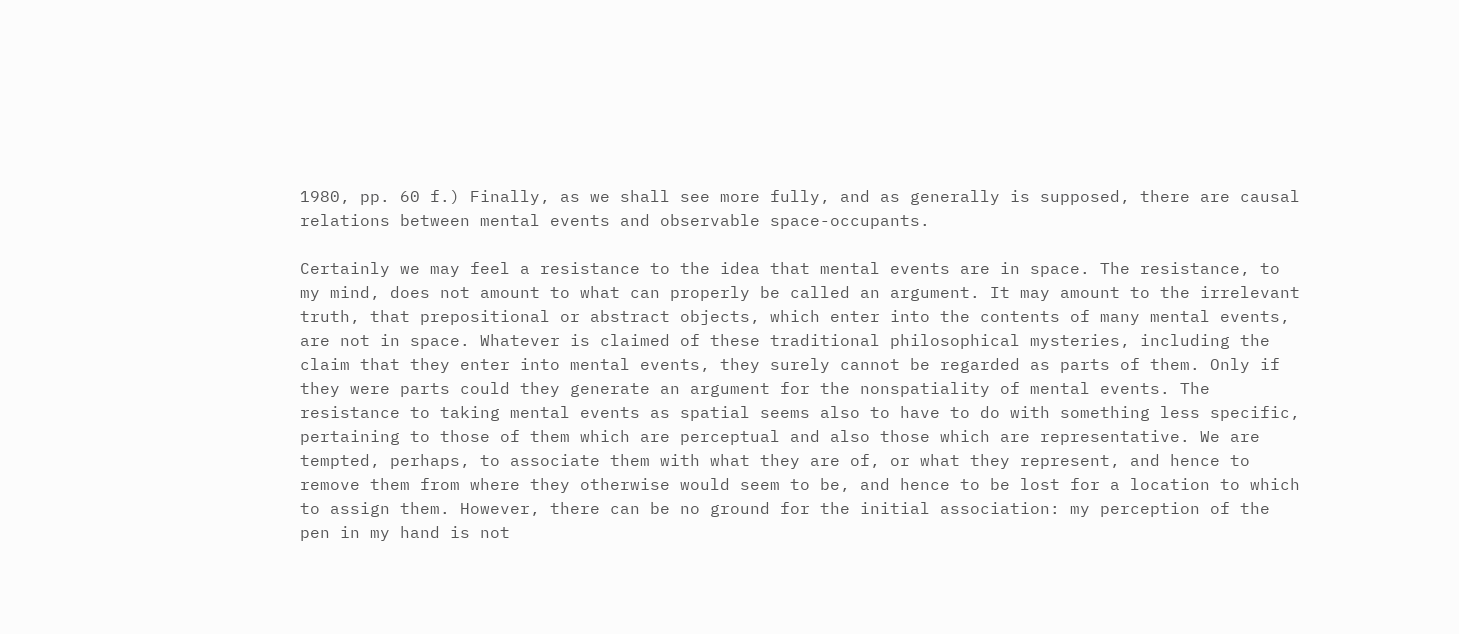1980, pp. 60 f.) Finally, as we shall see more fully, and as generally is supposed, there are causal relations between mental events and observable space-occupants.

Certainly we may feel a resistance to the idea that mental events are in space. The resistance, to my mind, does not amount to what can properly be called an argument. It may amount to the irrelevant truth, that prepositional or abstract objects, which enter into the contents of many mental events, are not in space. Whatever is claimed of these traditional philosophical mysteries, including the claim that they enter into mental events, they surely cannot be regarded as parts of them. Only if they were parts could they generate an argument for the nonspatiality of mental events. The resistance to taking mental events as spatial seems also to have to do with something less specific, pertaining to those of them which are perceptual and also those which are representative. We are tempted, perhaps, to associate them with what they are of, or what they represent, and hence to remove them from where they otherwise would seem to be, and hence to be lost for a location to which to assign them. However, there can be no ground for the initial association: my perception of the pen in my hand is not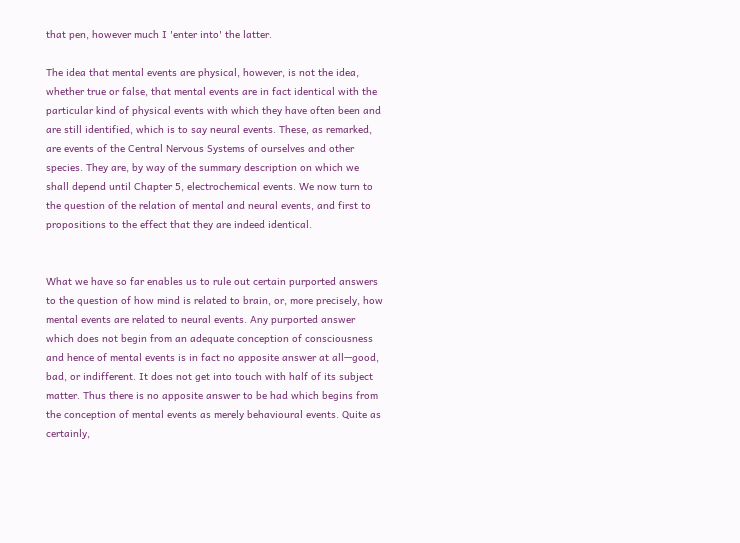that pen, however much I 'enter into' the latter.

The idea that mental events are physical, however, is not the idea, whether true or false, that mental events are in fact identical with the particular kind of physical events with which they have often been and are still identified, which is to say neural events. These, as remarked, are events of the Central Nervous Systems of ourselves and other species. They are, by way of the summary description on which we shall depend until Chapter 5, electrochemical events. We now turn to the question of the relation of mental and neural events, and first to propositions to the effect that they are indeed identical.


What we have so far enables us to rule out certain purported answers to the question of how mind is related to brain, or, more precisely, how mental events are related to neural events. Any purported answer which does not begin from an adequate conception of consciousness and hence of mental events is in fact no apposite answer at all—good, bad, or indifferent. It does not get into touch with half of its subject matter. Thus there is no apposite answer to be had which begins from the conception of mental events as merely behavioural events. Quite as certainly,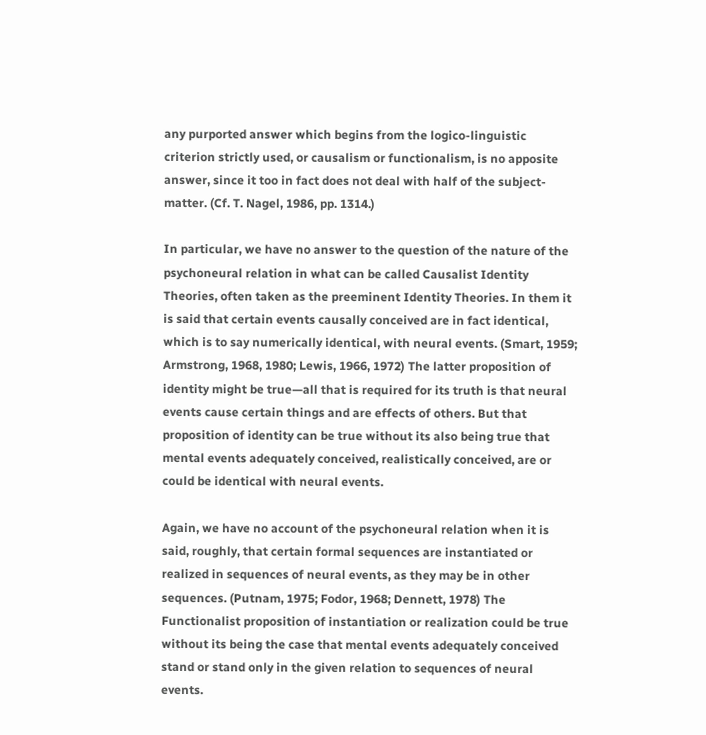any purported answer which begins from the logico-linguistic criterion strictly used, or causalism or functionalism, is no apposite answer, since it too in fact does not deal with half of the subject-matter. (Cf. T. Nagel, 1986, pp. 1314.)

In particular, we have no answer to the question of the nature of the psychoneural relation in what can be called Causalist Identity Theories, often taken as the preeminent Identity Theories. In them it is said that certain events causally conceived are in fact identical, which is to say numerically identical, with neural events. (Smart, 1959; Armstrong, 1968, 1980; Lewis, 1966, 1972) The latter proposition of identity might be true—all that is required for its truth is that neural events cause certain things and are effects of others. But that proposition of identity can be true without its also being true that mental events adequately conceived, realistically conceived, are or could be identical with neural events.

Again, we have no account of the psychoneural relation when it is said, roughly, that certain formal sequences are instantiated or realized in sequences of neural events, as they may be in other sequences. (Putnam, 1975; Fodor, 1968; Dennett, 1978) The Functionalist proposition of instantiation or realization could be true without its being the case that mental events adequately conceived stand or stand only in the given relation to sequences of neural events.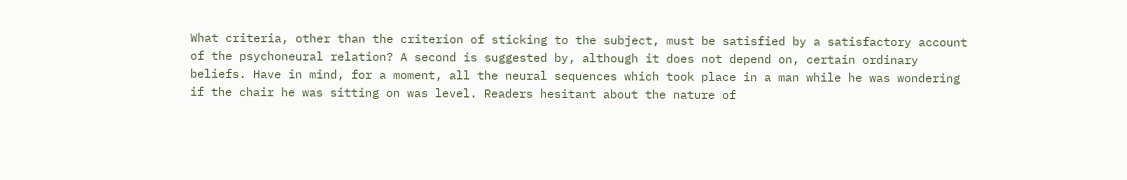What criteria, other than the criterion of sticking to the subject, must be satisfied by a satisfactory account of the psychoneural relation? A second is suggested by, although it does not depend on, certain ordinary beliefs. Have in mind, for a moment, all the neural sequences which took place in a man while he was wondering if the chair he was sitting on was level. Readers hesitant about the nature of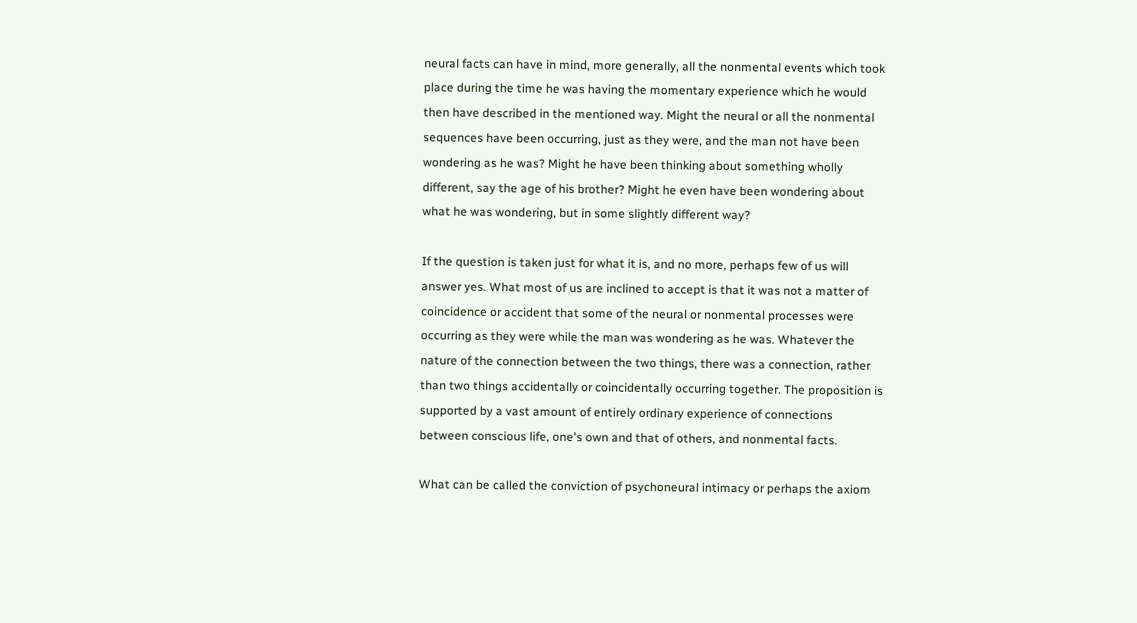neural facts can have in mind, more generally, all the nonmental events which took place during the time he was having the momentary experience which he would then have described in the mentioned way. Might the neural or all the nonmental sequences have been occurring, just as they were, and the man not have been wondering as he was? Might he have been thinking about something wholly different, say the age of his brother? Might he even have been wondering about what he was wondering, but in some slightly different way?

If the question is taken just for what it is, and no more, perhaps few of us will answer yes. What most of us are inclined to accept is that it was not a matter of coincidence or accident that some of the neural or nonmental processes were occurring as they were while the man was wondering as he was. Whatever the nature of the connection between the two things, there was a connection, rather than two things accidentally or coincidentally occurring together. The proposition is supported by a vast amount of entirely ordinary experience of connections between conscious life, one's own and that of others, and nonmental facts.

What can be called the conviction of psychoneural intimacy or perhaps the axiom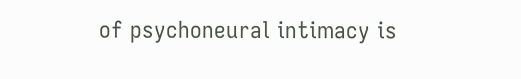of psychoneural intimacy is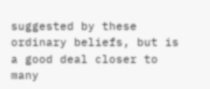suggested by these ordinary beliefs, but is a good deal closer to many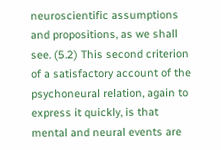neuroscientific assumptions and propositions, as we shall see. (5.2) This second criterion of a satisfactory account of the psychoneural relation, again to express it quickly, is that mental and neural events are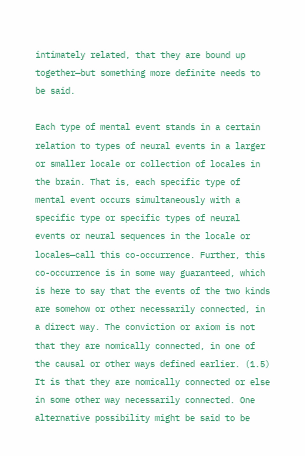intimately related, that they are bound up together—but something more definite needs to be said.

Each type of mental event stands in a certain relation to types of neural events in a larger or smaller locale or collection of locales in the brain. That is, each specific type of mental event occurs simultaneously with a specific type or specific types of neural events or neural sequences in the locale or locales—call this co-occurrence. Further, this co-occurrence is in some way guaranteed, which is here to say that the events of the two kinds are somehow or other necessarily connected, in a direct way. The conviction or axiom is not that they are nomically connected, in one of the causal or other ways defined earlier. (1.5) It is that they are nomically connected or else in some other way necessarily connected. One alternative possibility might be said to be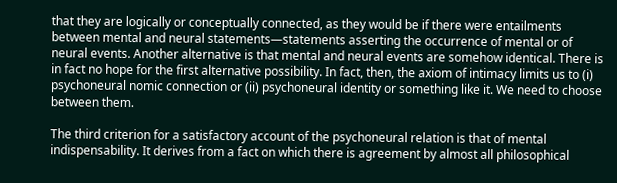that they are logically or conceptually connected, as they would be if there were entailments between mental and neural statements—statements asserting the occurrence of mental or of neural events. Another alternative is that mental and neural events are somehow identical. There is in fact no hope for the first alternative possibility. In fact, then, the axiom of intimacy limits us to (i) psychoneural nomic connection or (ii) psychoneural identity or something like it. We need to choose between them.

The third criterion for a satisfactory account of the psychoneural relation is that of mental indispensability. It derives from a fact on which there is agreement by almost all philosophical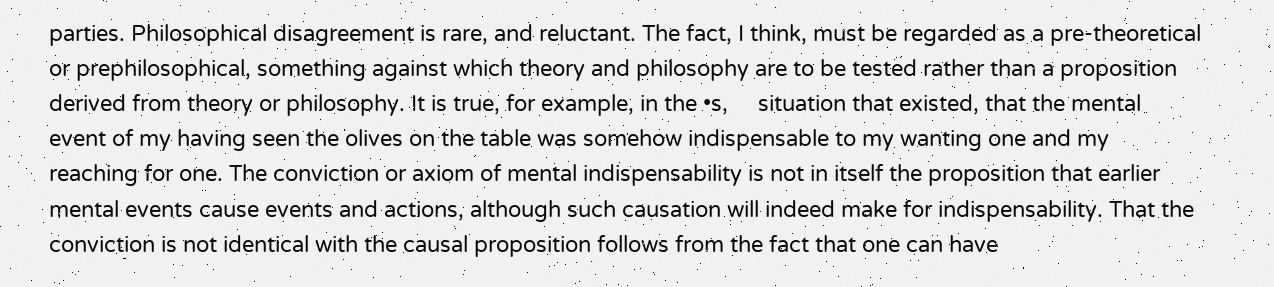parties. Philosophical disagreement is rare, and reluctant. The fact, I think, must be regarded as a pre-theoretical or prephilosophical, something against which theory and philosophy are to be tested rather than a proposition derived from theory or philosophy. It is true, for example, in the •s,     situation that existed, that the mental event of my having seen the olives on the table was somehow indispensable to my wanting one and my reaching for one. The conviction or axiom of mental indispensability is not in itself the proposition that earlier mental events cause events and actions, although such causation will indeed make for indispensability. That the conviction is not identical with the causal proposition follows from the fact that one can have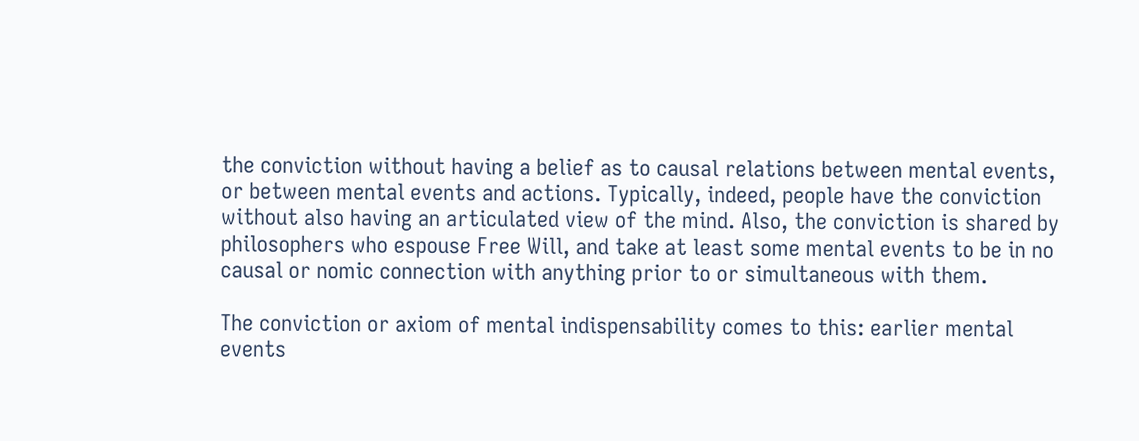the conviction without having a belief as to causal relations between mental events, or between mental events and actions. Typically, indeed, people have the conviction without also having an articulated view of the mind. Also, the conviction is shared by philosophers who espouse Free Will, and take at least some mental events to be in no causal or nomic connection with anything prior to or simultaneous with them.

The conviction or axiom of mental indispensability comes to this: earlier mental events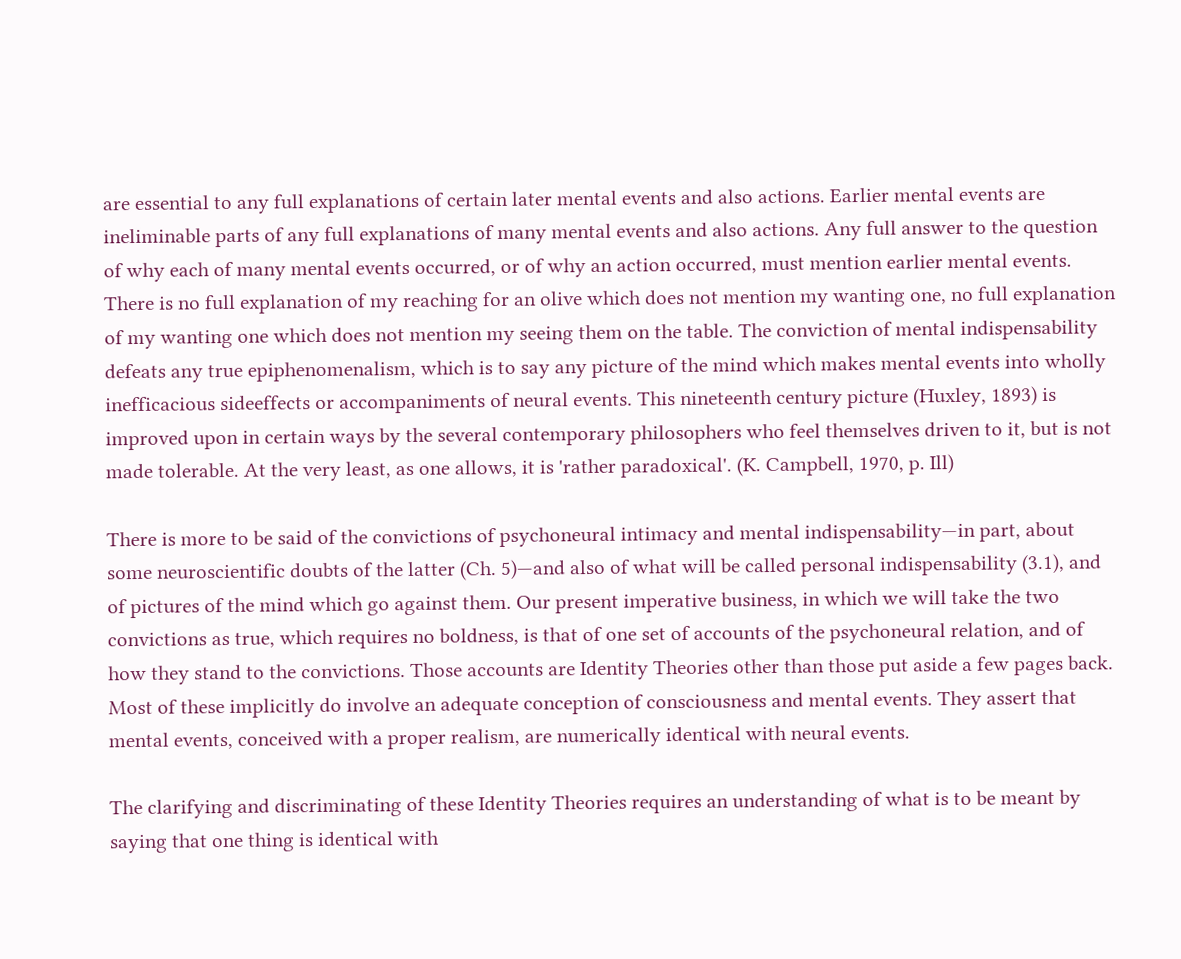are essential to any full explanations of certain later mental events and also actions. Earlier mental events are ineliminable parts of any full explanations of many mental events and also actions. Any full answer to the question of why each of many mental events occurred, or of why an action occurred, must mention earlier mental events. There is no full explanation of my reaching for an olive which does not mention my wanting one, no full explanation of my wanting one which does not mention my seeing them on the table. The conviction of mental indispensability defeats any true epiphenomenalism, which is to say any picture of the mind which makes mental events into wholly inefficacious sideeffects or accompaniments of neural events. This nineteenth century picture (Huxley, 1893) is improved upon in certain ways by the several contemporary philosophers who feel themselves driven to it, but is not made tolerable. At the very least, as one allows, it is 'rather paradoxical'. (K. Campbell, 1970, p. Ill)

There is more to be said of the convictions of psychoneural intimacy and mental indispensability—in part, about some neuroscientific doubts of the latter (Ch. 5)—and also of what will be called personal indispensability (3.1), and of pictures of the mind which go against them. Our present imperative business, in which we will take the two convictions as true, which requires no boldness, is that of one set of accounts of the psychoneural relation, and of how they stand to the convictions. Those accounts are Identity Theories other than those put aside a few pages back. Most of these implicitly do involve an adequate conception of consciousness and mental events. They assert that mental events, conceived with a proper realism, are numerically identical with neural events.

The clarifying and discriminating of these Identity Theories requires an understanding of what is to be meant by saying that one thing is identical with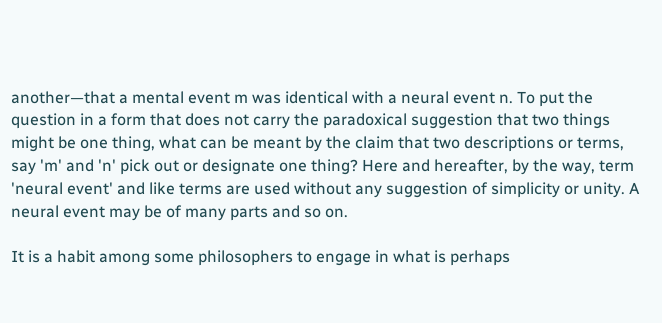another—that a mental event m was identical with a neural event n. To put the question in a form that does not carry the paradoxical suggestion that two things might be one thing, what can be meant by the claim that two descriptions or terms, say 'm' and 'n' pick out or designate one thing? Here and hereafter, by the way, term 'neural event' and like terms are used without any suggestion of simplicity or unity. A neural event may be of many parts and so on.

It is a habit among some philosophers to engage in what is perhaps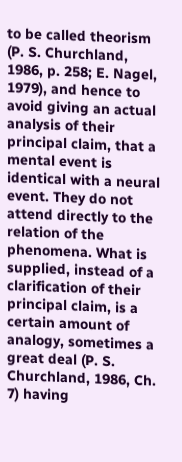to be called theorism (P. S. Churchland, 1986, p. 258; E. Nagel, 1979), and hence to avoid giving an actual analysis of their principal claim, that a mental event is identical with a neural event. They do not attend directly to the relation of the phenomena. What is supplied, instead of a clarification of their principal claim, is a certain amount of analogy, sometimes a great deal (P. S. Churchland, 1986, Ch. 7) having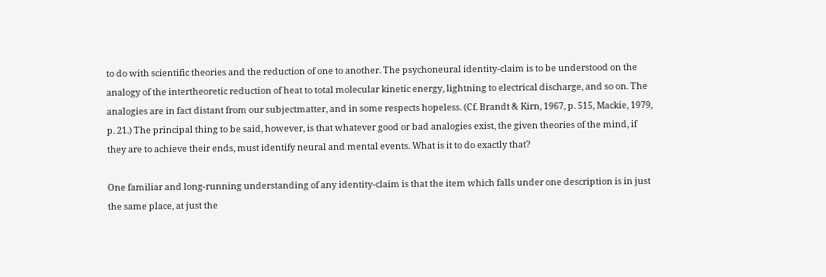to do with scientific theories and the reduction of one to another. The psychoneural identity-claim is to be understood on the analogy of the intertheoretic reduction of heat to total molecular kinetic energy, lightning to electrical discharge, and so on. The analogies are in fact distant from our subjectmatter, and in some respects hopeless. (Cf. Brandt & Kirn, 1967, p. 515, Mackie, 1979, p. 21.) The principal thing to be said, however, is that whatever good or bad analogies exist, the given theories of the mind, if they are to achieve their ends, must identify neural and mental events. What is it to do exactly that?

One familiar and long-running understanding of any identity-claim is that the item which falls under one description is in just the same place, at just the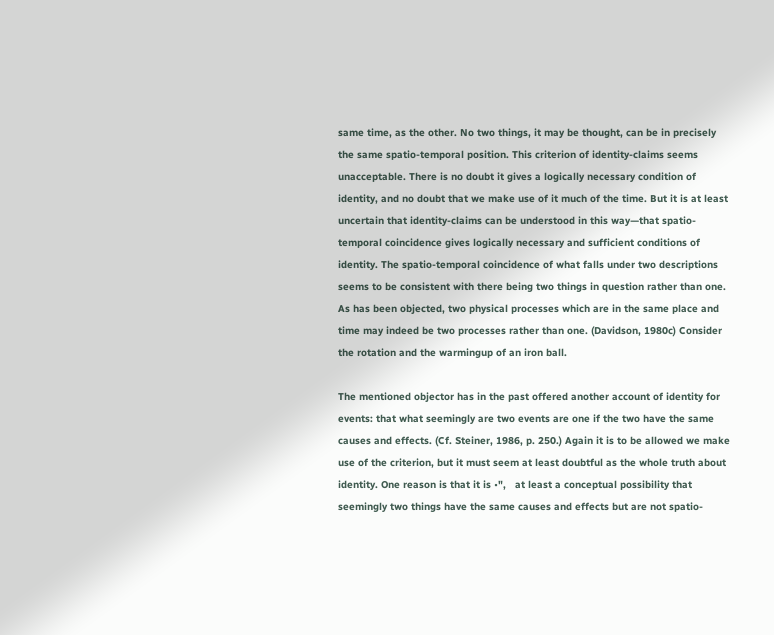same time, as the other. No two things, it may be thought, can be in precisely the same spatio-temporal position. This criterion of identity-claims seems unacceptable. There is no doubt it gives a logically necessary condition of identity, and no doubt that we make use of it much of the time. But it is at least uncertain that identity-claims can be understood in this way—that spatio-temporal coincidence gives logically necessary and sufficient conditions of identity. The spatio-temporal coincidence of what falls under two descriptions seems to be consistent with there being two things in question rather than one. As has been objected, two physical processes which are in the same place and time may indeed be two processes rather than one. (Davidson, 1980c) Consider the rotation and the warmingup of an iron ball.

The mentioned objector has in the past offered another account of identity for events: that what seemingly are two events are one if the two have the same causes and effects. (Cf. Steiner, 1986, p. 250.) Again it is to be allowed we make use of the criterion, but it must seem at least doubtful as the whole truth about identity. One reason is that it is •",   at least a conceptual possibility that seemingly two things have the same causes and effects but are not spatio-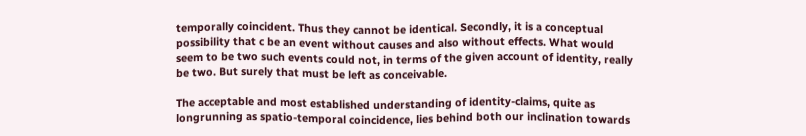temporally coincident. Thus they cannot be identical. Secondly, it is a conceptual possibility that c be an event without causes and also without effects. What would seem to be two such events could not, in terms of the given account of identity, really be two. But surely that must be left as conceivable.

The acceptable and most established understanding of identity-claims, quite as longrunning as spatio-temporal coincidence, lies behind both our inclination towards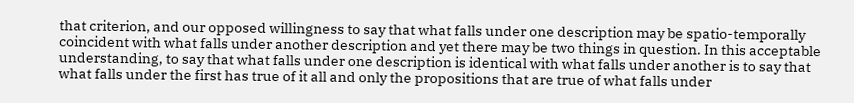that criterion, and our opposed willingness to say that what falls under one description may be spatio-temporally coincident with what falls under another description and yet there may be two things in question. In this acceptable understanding, to say that what falls under one description is identical with what falls under another is to say that what falls under the first has true of it all and only the propositions that are true of what falls under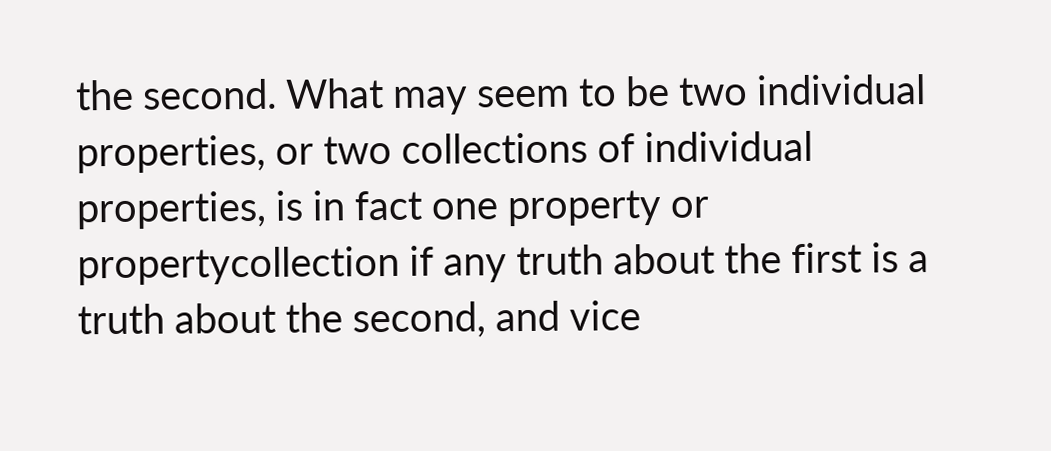the second. What may seem to be two individual properties, or two collections of individual properties, is in fact one property or propertycollection if any truth about the first is a truth about the second, and vice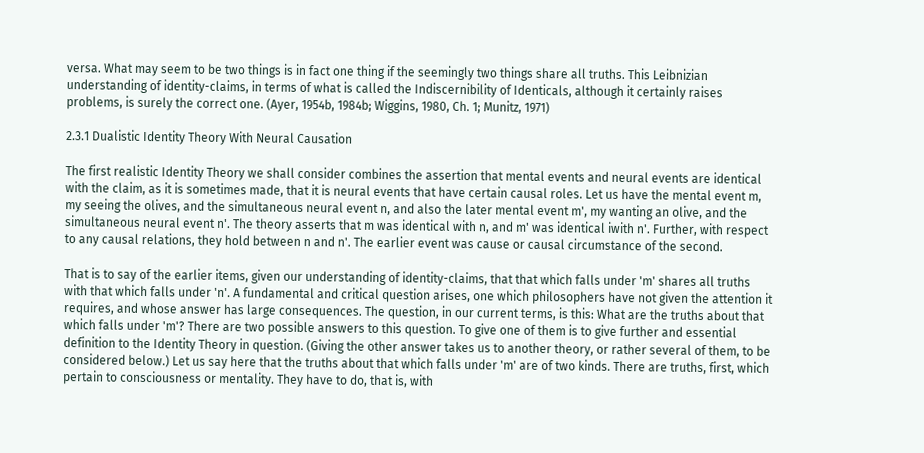versa. What may seem to be two things is in fact one thing if the seemingly two things share all truths. This Leibnizian understanding of identity-claims, in terms of what is called the Indiscernibility of Identicals, although it certainly raises problems, is surely the correct one. (Ayer, 1954b, 1984b; Wiggins, 1980, Ch. 1; Munitz, 1971)

2.3.1 Dualistic Identity Theory With Neural Causation

The first realistic Identity Theory we shall consider combines the assertion that mental events and neural events are identical with the claim, as it is sometimes made, that it is neural events that have certain causal roles. Let us have the mental event m, my seeing the olives, and the simultaneous neural event n, and also the later mental event m', my wanting an olive, and the simultaneous neural event n'. The theory asserts that m was identical with n, and m' was identical iwith n'. Further, with respect to any causal relations, they hold between n and n'. The earlier event was cause or causal circumstance of the second.

That is to say of the earlier items, given our understanding of identity-claims, that that which falls under 'm' shares all truths with that which falls under 'n'. A fundamental and critical question arises, one which philosophers have not given the attention it requires, and whose answer has large consequences. The question, in our current terms, is this: What are the truths about that which falls under 'm'? There are two possible answers to this question. To give one of them is to give further and essential definition to the Identity Theory in question. (Giving the other answer takes us to another theory, or rather several of them, to be considered below.) Let us say here that the truths about that which falls under 'm' are of two kinds. There are truths, first, which pertain to consciousness or mentality. They have to do, that is, with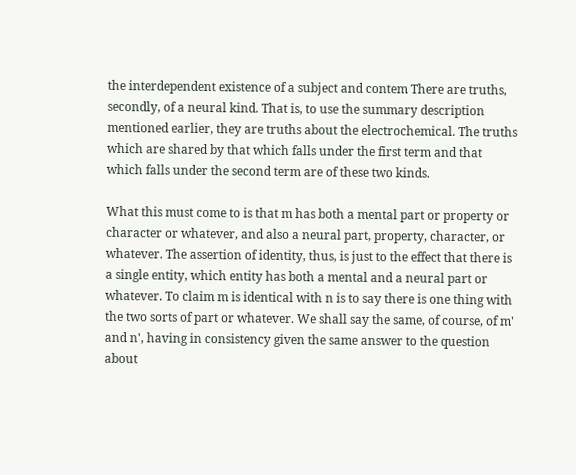the interdependent existence of a subject and contem There are truths, secondly, of a neural kind. That is, to use the summary description mentioned earlier, they are truths about the electrochemical. The truths which are shared by that which falls under the first term and that which falls under the second term are of these two kinds.

What this must come to is that m has both a mental part or property or character or whatever, and also a neural part, property, character, or whatever. The assertion of identity, thus, is just to the effect that there is a single entity, which entity has both a mental and a neural part or whatever. To claim m is identical with n is to say there is one thing with the two sorts of part or whatever. We shall say the same, of course, of m' and n', having in consistency given the same answer to the question about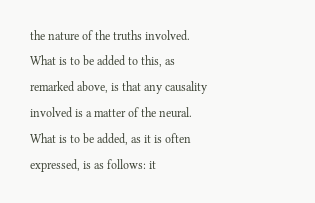the nature of the truths involved. What is to be added to this, as remarked above, is that any causality involved is a matter of the neural. What is to be added, as it is often expressed, is as follows: it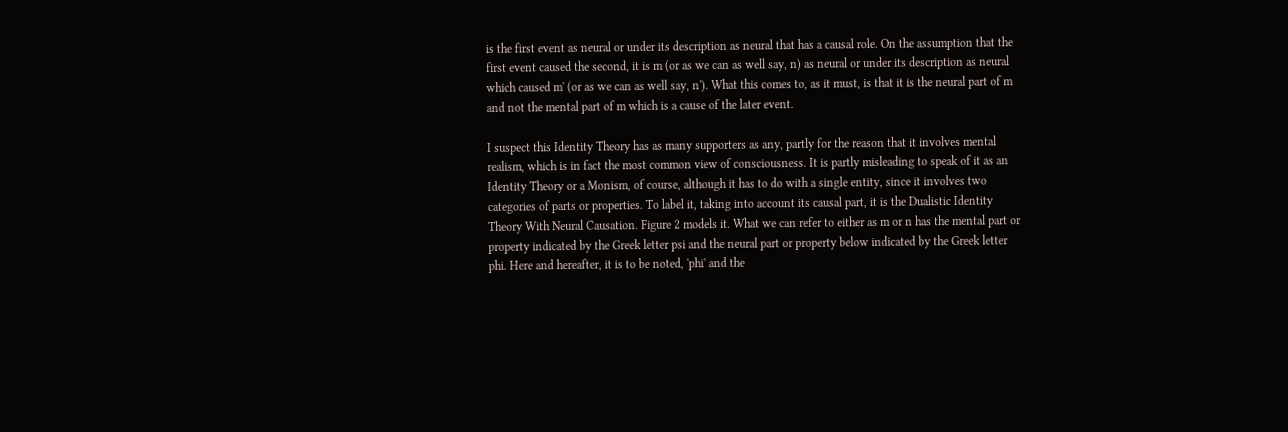is the first event as neural or under its description as neural that has a causal role. On the assumption that the first event caused the second, it is m (or as we can as well say, n) as neural or under its description as neural which caused m' (or as we can as well say, n'). What this comes to, as it must, is that it is the neural part of m and not the mental part of m which is a cause of the later event.

I suspect this Identity Theory has as many supporters as any, partly for the reason that it involves mental realism, which is in fact the most common view of consciousness. It is partly misleading to speak of it as an Identity Theory or a Monism, of course, although it has to do with a single entity, since it involves two categories of parts or properties. To label it, taking into account its causal part, it is the Dualistic Identity Theory With Neural Causation. Figure 2 models it. What we can refer to either as m or n has the mental part or property indicated by the Greek letter psi and the neural part or property below indicated by the Greek letter phi. Here and hereafter, it is to be noted, 'phi' and the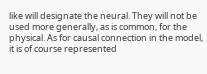like will designate the neural. They will not be used more generally, as is common, for the physical. As for causal connection in the model, it is of course represented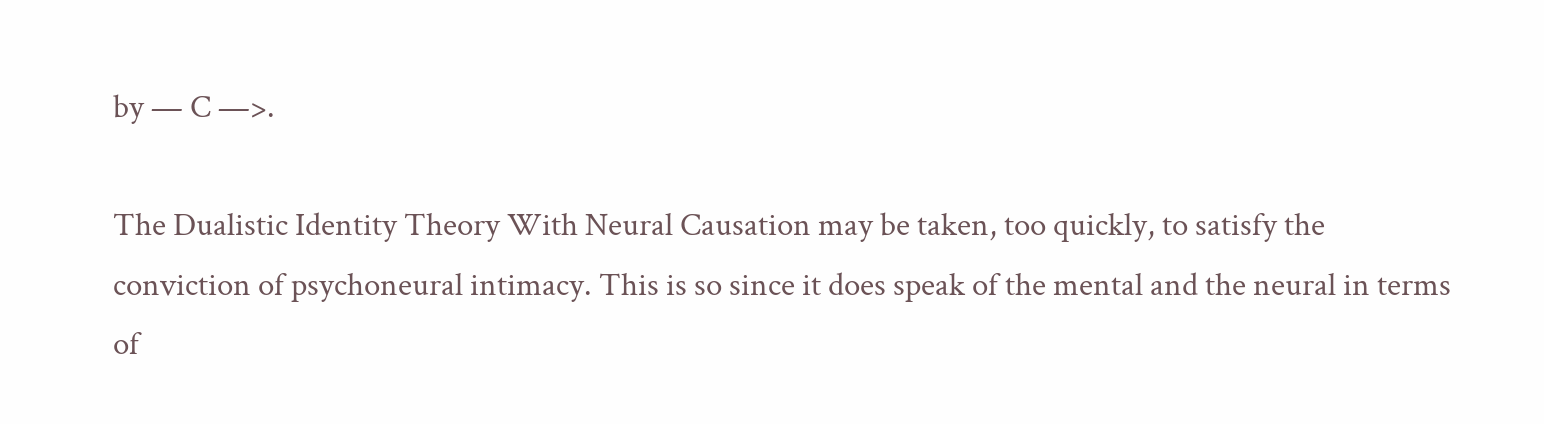by — C —>.

The Dualistic Identity Theory With Neural Causation may be taken, too quickly, to satisfy the conviction of psychoneural intimacy. This is so since it does speak of the mental and the neural in terms of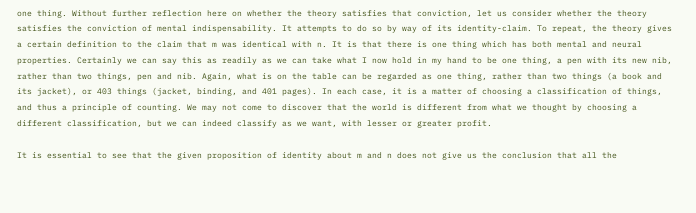one thing. Without further reflection here on whether the theory satisfies that conviction, let us consider whether the theory satisfies the conviction of mental indispensability. It attempts to do so by way of its identity-claim. To repeat, the theory gives a certain definition to the claim that m was identical with n. It is that there is one thing which has both mental and neural properties. Certainly we can say this as readily as we can take what I now hold in my hand to be one thing, a pen with its new nib, rather than two things, pen and nib. Again, what is on the table can be regarded as one thing, rather than two things (a book and its jacket), or 403 things (jacket, binding, and 401 pages). In each case, it is a matter of choosing a classification of things, and thus a principle of counting. We may not come to discover that the world is different from what we thought by choosing a different classification, but we can indeed classify as we want, with lesser or greater profit.

It is essential to see that the given proposition of identity about m and n does not give us the conclusion that all the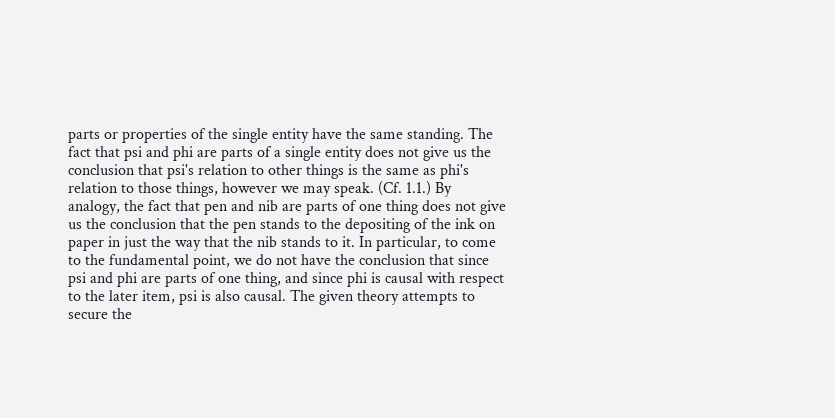parts or properties of the single entity have the same standing. The fact that psi and phi are parts of a single entity does not give us the conclusion that psi's relation to other things is the same as phi's relation to those things, however we may speak. (Cf. 1.1.) By analogy, the fact that pen and nib are parts of one thing does not give us the conclusion that the pen stands to the depositing of the ink on paper in just the way that the nib stands to it. In particular, to come to the fundamental point, we do not have the conclusion that since psi and phi are parts of one thing, and since phi is causal with respect to the later item, psi is also causal. The given theory attempts to secure the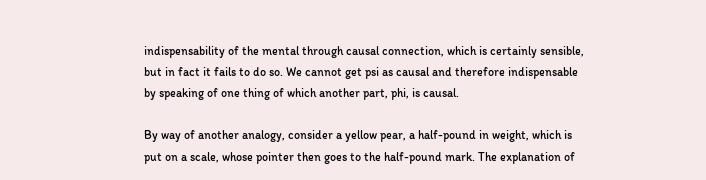indispensability of the mental through causal connection, which is certainly sensible, but in fact it fails to do so. We cannot get psi as causal and therefore indispensable by speaking of one thing of which another part, phi, is causal.

By way of another analogy, consider a yellow pear, a half-pound in weight, which is put on a scale, whose pointer then goes to the half-pound mark. The explanation of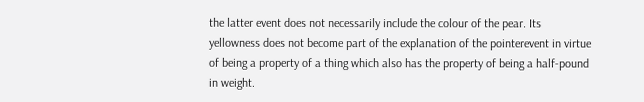the latter event does not necessarily include the colour of the pear. Its yellowness does not become part of the explanation of the pointerevent in virtue of being a property of a thing which also has the property of being a half-pound in weight.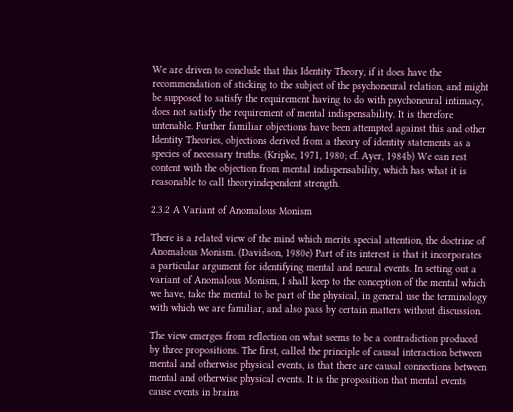We are driven to conclude that this Identity Theory, if it does have the recommendation of sticking to the subject of the psychoneural relation, and might be supposed to satisfy the requirement having to do with psychoneural intimacy, does not satisfy the requirement of mental indispensability. It is therefore untenable. Further familiar objections have been attempted against this and other Identity Theories, objections derived from a theory of identity statements as a species of necessary truths. (Kripke, 1971, 1980; cf. Ayer, 1984b) We can rest content with the objection from mental indispensability, which has what it is reasonable to call theoryindependent strength.

2.3.2 A Variant of Anomalous Monism

There is a related view of the mind which merits special attention, the doctrine of Anomalous Monism. (Davidson, 1980e) Part of its interest is that it incorporates a particular argument for identifying mental and neural events. In setting out a variant of Anomalous Monism, I shall keep to the conception of the mental which we have, take the mental to be part of the physical, in general use the terminology with which we are familiar, and also pass by certain matters without discussion.

The view emerges from reflection on what seems to be a contradiction produced by three propositions. The first, called the principle of causal interaction between mental and otherwise physical events, is that there are causal connections between mental and otherwise physical events. It is the proposition that mental events cause events in brains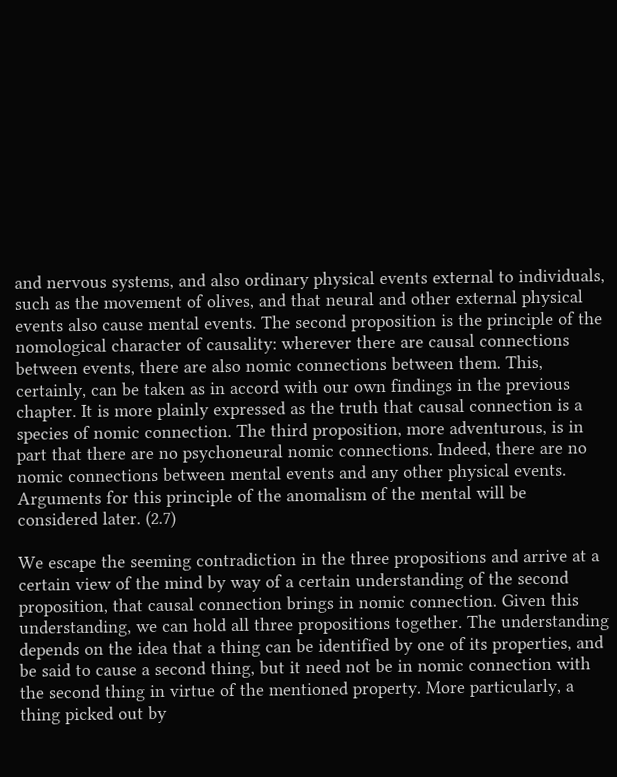and nervous systems, and also ordinary physical events external to individuals, such as the movement of olives, and that neural and other external physical events also cause mental events. The second proposition is the principle of the nomological character of causality: wherever there are causal connections between events, there are also nomic connections between them. This, certainly, can be taken as in accord with our own findings in the previous chapter. It is more plainly expressed as the truth that causal connection is a species of nomic connection. The third proposition, more adventurous, is in part that there are no psychoneural nomic connections. Indeed, there are no nomic connections between mental events and any other physical events. Arguments for this principle of the anomalism of the mental will be considered later. (2.7)

We escape the seeming contradiction in the three propositions and arrive at a certain view of the mind by way of a certain understanding of the second proposition, that causal connection brings in nomic connection. Given this understanding, we can hold all three propositions together. The understanding depends on the idea that a thing can be identified by one of its properties, and be said to cause a second thing, but it need not be in nomic connection with the second thing in virtue of the mentioned property. More particularly, a thing picked out by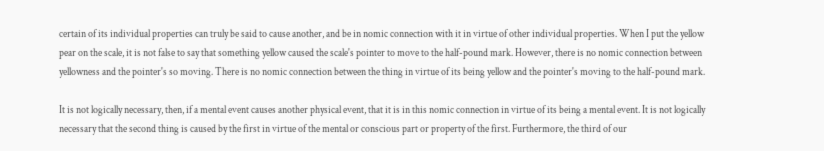certain of its individual properties can truly be said to cause another, and be in nomic connection with it in virtue of other individual properties. When I put the yellow pear on the scale, it is not false to say that something yellow caused the scale's pointer to move to the half-pound mark. However, there is no nomic connection between yellowness and the pointer's so moving. There is no nomic connection between the thing in virtue of its being yellow and the pointer's moving to the half-pound mark.

It is not logically necessary, then, if a mental event causes another physical event, that it is in this nomic connection in virtue of its being a mental event. It is not logically necessary that the second thing is caused by the first in virtue of the mental or conscious part or property of the first. Furthermore, the third of our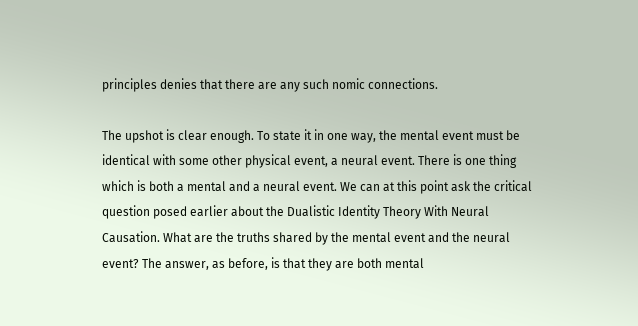principles denies that there are any such nomic connections.

The upshot is clear enough. To state it in one way, the mental event must be identical with some other physical event, a neural event. There is one thing which is both a mental and a neural event. We can at this point ask the critical question posed earlier about the Dualistic Identity Theory With Neural Causation. What are the truths shared by the mental event and the neural event? The answer, as before, is that they are both mental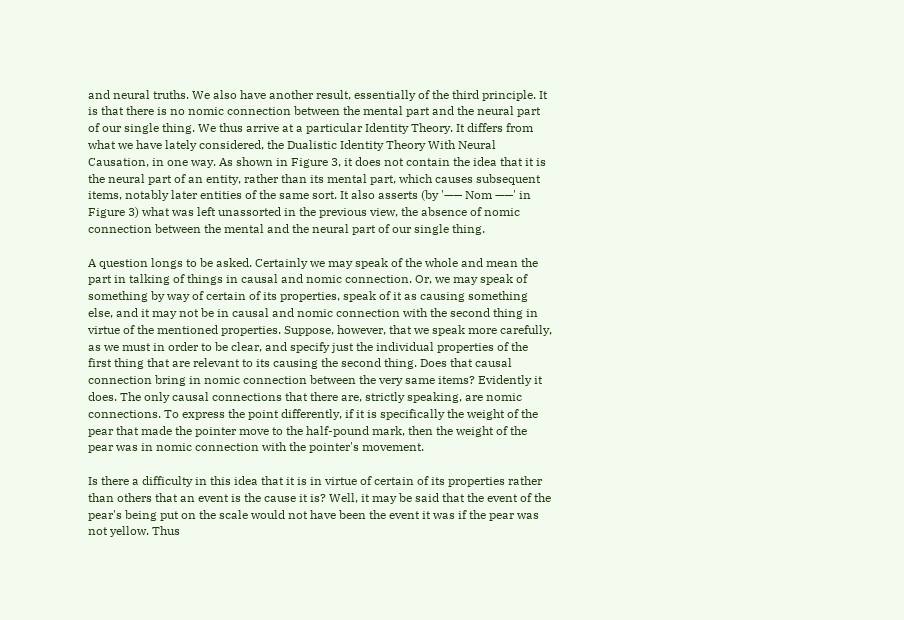and neural truths. We also have another result, essentially of the third principle. It is that there is no nomic connection between the mental part and the neural part of our single thing. We thus arrive at a particular Identity Theory. It differs from what we have lately considered, the Dualistic Identity Theory With Neural Causation, in one way. As shown in Figure 3, it does not contain the idea that it is the neural part of an entity, rather than its mental part, which causes subsequent items, notably later entities of the same sort. It also asserts (by '—— Nom ——' in Figure 3) what was left unassorted in the previous view, the absence of nomic connection between the mental and the neural part of our single thing.

A question longs to be asked. Certainly we may speak of the whole and mean the part in talking of things in causal and nomic connection. Or, we may speak of something by way of certain of its properties, speak of it as causing something else, and it may not be in causal and nomic connection with the second thing in virtue of the mentioned properties. Suppose, however, that we speak more carefully, as we must in order to be clear, and specify just the individual properties of the first thing that are relevant to its causing the second thing. Does that causal connection bring in nomic connection between the very same items? Evidently it does. The only causal connections that there are, strictly speaking, are nomic connections. To express the point differently, if it is specifically the weight of the pear that made the pointer move to the half-pound mark, then the weight of the pear was in nomic connection with the pointer's movement.

Is there a difficulty in this idea that it is in virtue of certain of its properties rather than others that an event is the cause it is? Well, it may be said that the event of the pear's being put on the scale would not have been the event it was if the pear was not yellow. Thus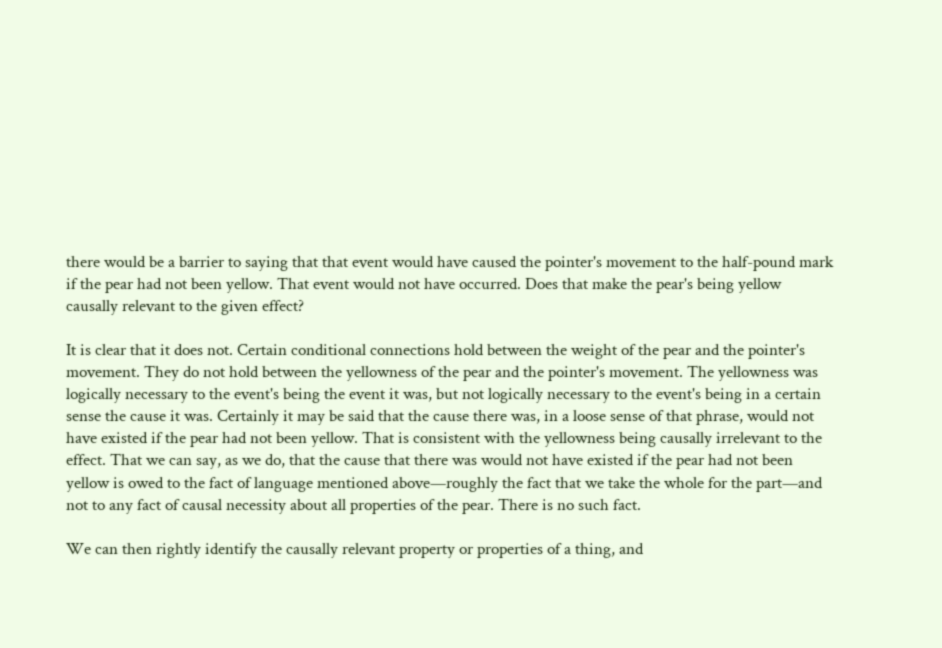there would be a barrier to saying that that event would have caused the pointer's movement to the half-pound mark if the pear had not been yellow. That event would not have occurred. Does that make the pear's being yellow causally relevant to the given effect?

It is clear that it does not. Certain conditional connections hold between the weight of the pear and the pointer's movement. They do not hold between the yellowness of the pear and the pointer's movement. The yellowness was logically necessary to the event's being the event it was, but not logically necessary to the event's being in a certain sense the cause it was. Certainly it may be said that the cause there was, in a loose sense of that phrase, would not have existed if the pear had not been yellow. That is consistent with the yellowness being causally irrelevant to the effect. That we can say, as we do, that the cause that there was would not have existed if the pear had not been yellow is owed to the fact of language mentioned above—roughly the fact that we take the whole for the part—and not to any fact of causal necessity about all properties of the pear. There is no such fact.

We can then rightly identify the causally relevant property or properties of a thing, and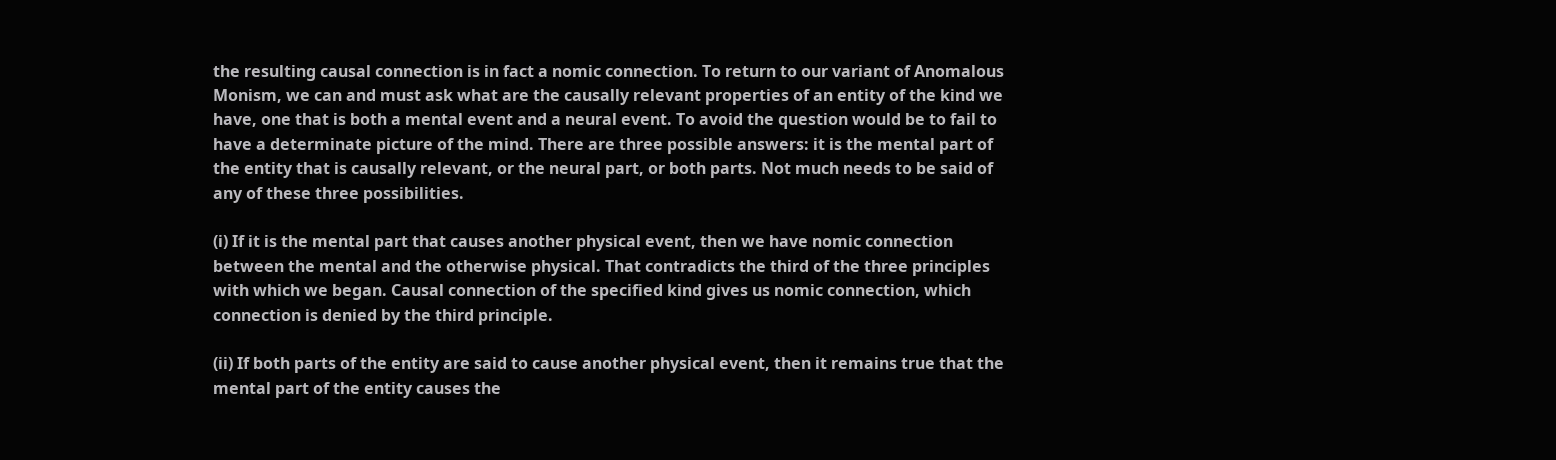the resulting causal connection is in fact a nomic connection. To return to our variant of Anomalous Monism, we can and must ask what are the causally relevant properties of an entity of the kind we have, one that is both a mental event and a neural event. To avoid the question would be to fail to have a determinate picture of the mind. There are three possible answers: it is the mental part of the entity that is causally relevant, or the neural part, or both parts. Not much needs to be said of any of these three possibilities.

(i) If it is the mental part that causes another physical event, then we have nomic connection between the mental and the otherwise physical. That contradicts the third of the three principles with which we began. Causal connection of the specified kind gives us nomic connection, which connection is denied by the third principle.

(ii) If both parts of the entity are said to cause another physical event, then it remains true that the mental part of the entity causes the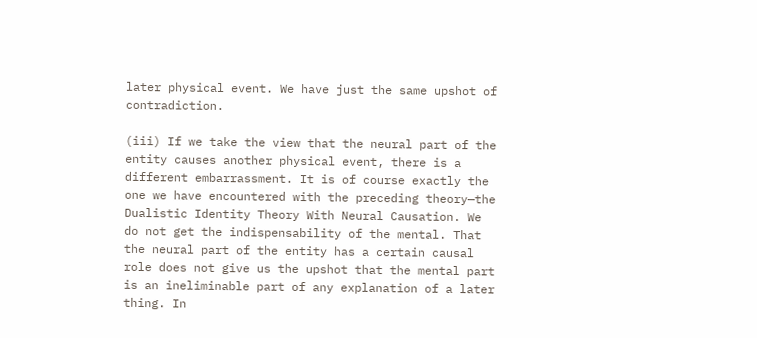later physical event. We have just the same upshot of contradiction.

(iii) If we take the view that the neural part of the entity causes another physical event, there is a different embarrassment. It is of course exactly the one we have encountered with the preceding theory—the Dualistic Identity Theory With Neural Causation. We do not get the indispensability of the mental. That the neural part of the entity has a certain causal role does not give us the upshot that the mental part is an ineliminable part of any explanation of a later thing. In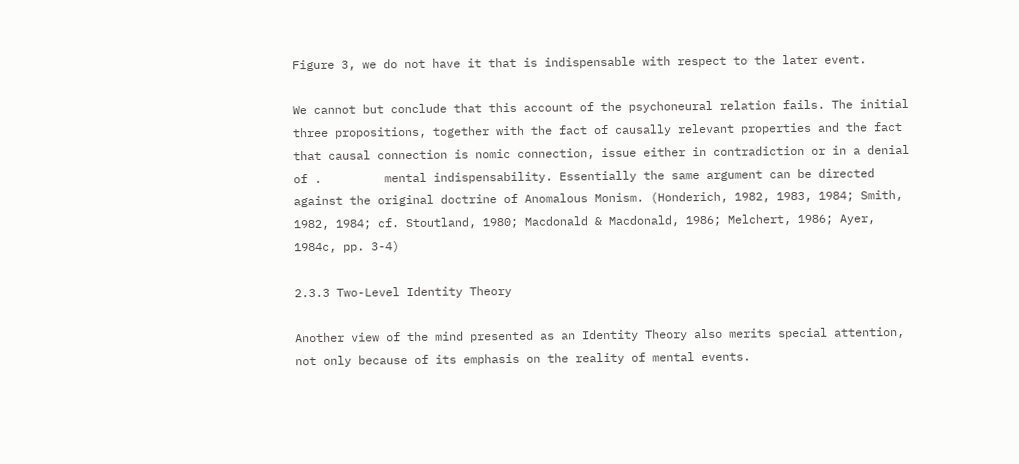Figure 3, we do not have it that is indispensable with respect to the later event.

We cannot but conclude that this account of the psychoneural relation fails. The initial three propositions, together with the fact of causally relevant properties and the fact that causal connection is nomic connection, issue either in contradiction or in a denial of .         mental indispensability. Essentially the same argument can be directed against the original doctrine of Anomalous Monism. (Honderich, 1982, 1983, 1984; Smith, 1982, 1984; cf. Stoutland, 1980; Macdonald & Macdonald, 1986; Melchert, 1986; Ayer, 1984c, pp. 3-4)

2.3.3 Two-Level Identity Theory

Another view of the mind presented as an Identity Theory also merits special attention, not only because of its emphasis on the reality of mental events.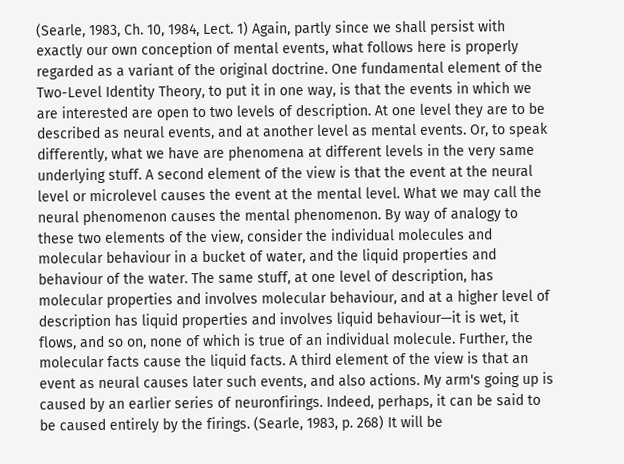(Searle, 1983, Ch. 10, 1984, Lect. 1) Again, partly since we shall persist with exactly our own conception of mental events, what follows here is properly regarded as a variant of the original doctrine. One fundamental element of the Two-Level Identity Theory, to put it in one way, is that the events in which we are interested are open to two levels of description. At one level they are to be described as neural events, and at another level as mental events. Or, to speak differently, what we have are phenomena at different levels in the very same underlying stuff. A second element of the view is that the event at the neural level or microlevel causes the event at the mental level. What we may call the neural phenomenon causes the mental phenomenon. By way of analogy to these two elements of the view, consider the individual molecules and molecular behaviour in a bucket of water, and the liquid properties and behaviour of the water. The same stuff, at one level of description, has molecular properties and involves molecular behaviour, and at a higher level of description has liquid properties and involves liquid behaviour—it is wet, it flows, and so on, none of which is true of an individual molecule. Further, the molecular facts cause the liquid facts. A third element of the view is that an event as neural causes later such events, and also actions. My arm's going up is caused by an earlier series of neuronfirings. Indeed, perhaps, it can be said to be caused entirely by the firings. (Searle, 1983, p. 268) It will be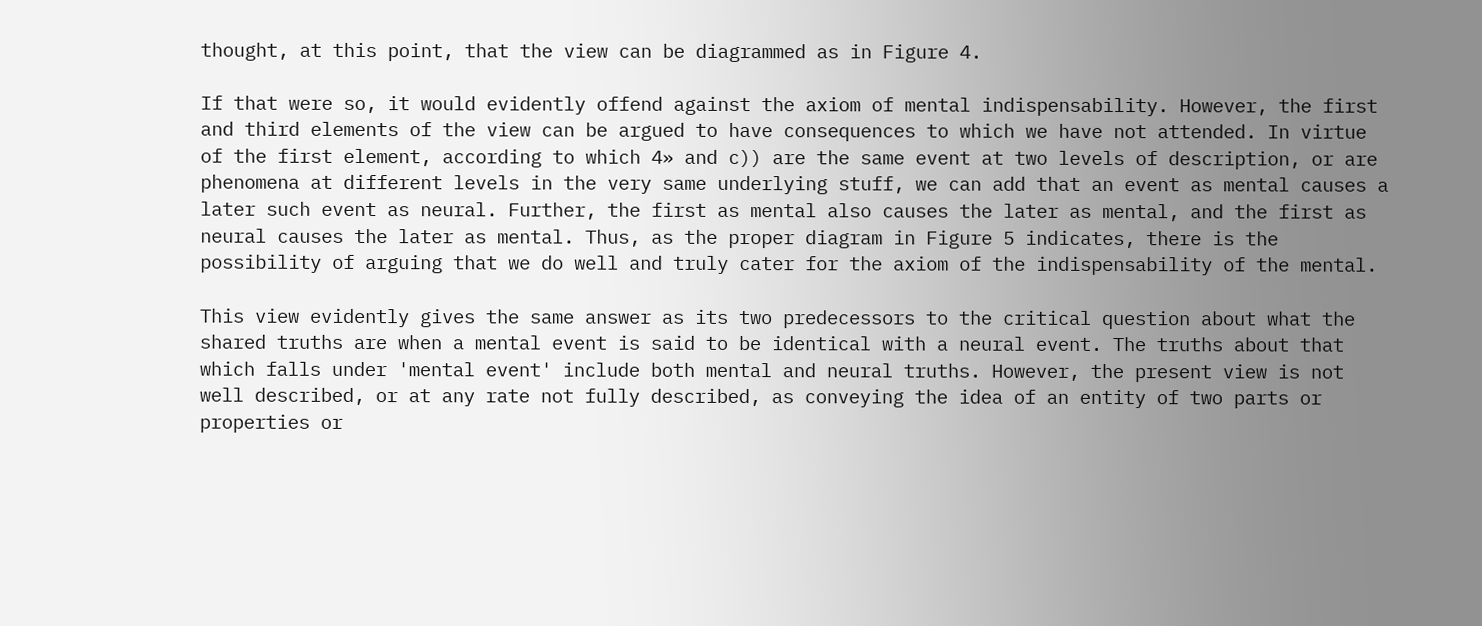thought, at this point, that the view can be diagrammed as in Figure 4.

If that were so, it would evidently offend against the axiom of mental indispensability. However, the first and third elements of the view can be argued to have consequences to which we have not attended. In virtue of the first element, according to which 4» and c)) are the same event at two levels of description, or are phenomena at different levels in the very same underlying stuff, we can add that an event as mental causes a later such event as neural. Further, the first as mental also causes the later as mental, and the first as neural causes the later as mental. Thus, as the proper diagram in Figure 5 indicates, there is the possibility of arguing that we do well and truly cater for the axiom of the indispensability of the mental.

This view evidently gives the same answer as its two predecessors to the critical question about what the shared truths are when a mental event is said to be identical with a neural event. The truths about that which falls under 'mental event' include both mental and neural truths. However, the present view is not well described, or at any rate not fully described, as conveying the idea of an entity of two parts or properties or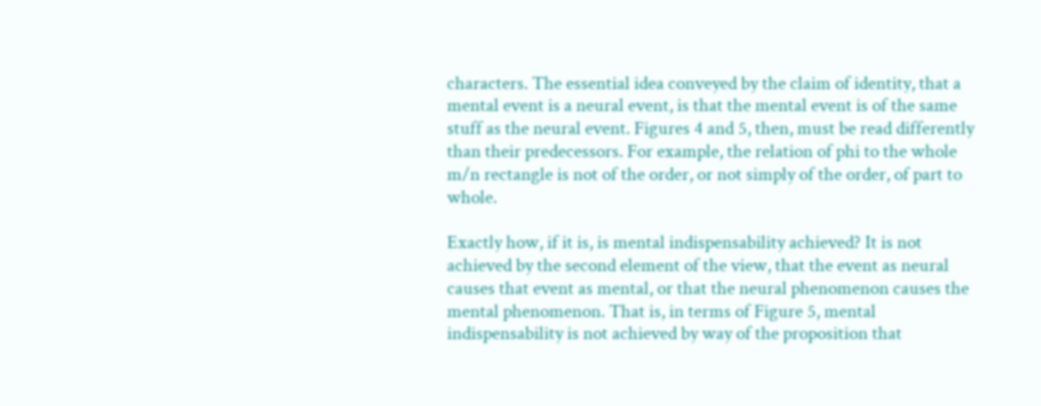characters. The essential idea conveyed by the claim of identity, that a mental event is a neural event, is that the mental event is of the same stuff as the neural event. Figures 4 and 5, then, must be read differently than their predecessors. For example, the relation of phi to the whole m/n rectangle is not of the order, or not simply of the order, of part to whole.

Exactly how, if it is, is mental indispensability achieved? It is not achieved by the second element of the view, that the event as neural causes that event as mental, or that the neural phenomenon causes the mental phenomenon. That is, in terms of Figure 5, mental indispensability is not achieved by way of the proposition that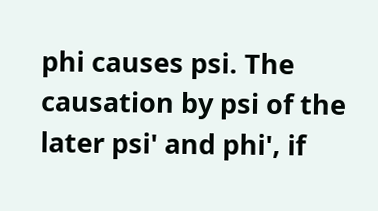phi causes psi. The causation by psi of the later psi' and phi', if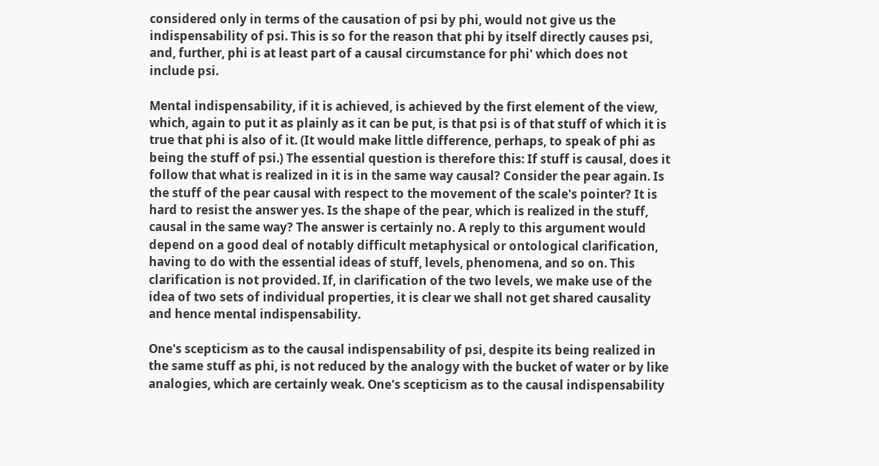considered only in terms of the causation of psi by phi, would not give us the indispensability of psi. This is so for the reason that phi by itself directly causes psi, and, further, phi is at least part of a causal circumstance for phi' which does not include psi.

Mental indispensability, if it is achieved, is achieved by the first element of the view, which, again to put it as plainly as it can be put, is that psi is of that stuff of which it is true that phi is also of it. (It would make little difference, perhaps, to speak of phi as being the stuff of psi.) The essential question is therefore this: If stuff is causal, does it follow that what is realized in it is in the same way causal? Consider the pear again. Is the stuff of the pear causal with respect to the movement of the scale's pointer? It is hard to resist the answer yes. Is the shape of the pear, which is realized in the stuff, causal in the same way? The answer is certainly no. A reply to this argument would depend on a good deal of notably difficult metaphysical or ontological clarification, having to do with the essential ideas of stuff, levels, phenomena, and so on. This clarification is not provided. If, in clarification of the two levels, we make use of the idea of two sets of individual properties, it is clear we shall not get shared causality and hence mental indispensability.

One's scepticism as to the causal indispensability of psi, despite its being realized in the same stuff as phi, is not reduced by the analogy with the bucket of water or by like analogies, which are certainly weak. One's scepticism as to the causal indispensability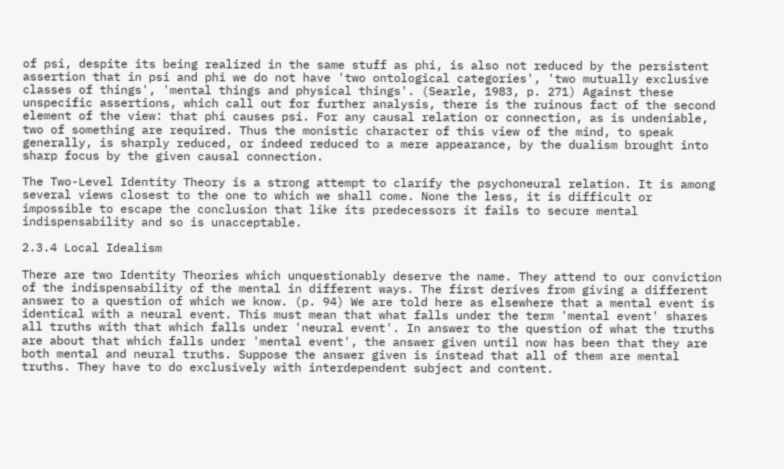of psi, despite its being realized in the same stuff as phi, is also not reduced by the persistent assertion that in psi and phi we do not have 'two ontological categories', 'two mutually exclusive classes of things', 'mental things and physical things'. (Searle, 1983, p. 271) Against these unspecific assertions, which call out for further analysis, there is the ruinous fact of the second element of the view: that phi causes psi. For any causal relation or connection, as is undeniable, two of something are required. Thus the monistic character of this view of the mind, to speak generally, is sharply reduced, or indeed reduced to a mere appearance, by the dualism brought into sharp focus by the given causal connection.

The Two-Level Identity Theory is a strong attempt to clarify the psychoneural relation. It is among several views closest to the one to which we shall come. None the less, it is difficult or impossible to escape the conclusion that like its predecessors it fails to secure mental indispensability and so is unacceptable.

2.3.4 Local Idealism

There are two Identity Theories which unquestionably deserve the name. They attend to our conviction of the indispensability of the mental in different ways. The first derives from giving a different answer to a question of which we know. (p. 94) We are told here as elsewhere that a mental event is identical with a neural event. This must mean that what falls under the term 'mental event' shares all truths with that which falls under 'neural event'. In answer to the question of what the truths are about that which falls under 'mental event', the answer given until now has been that they are both mental and neural truths. Suppose the answer given is instead that all of them are mental truths. They have to do exclusively with interdependent subject and content.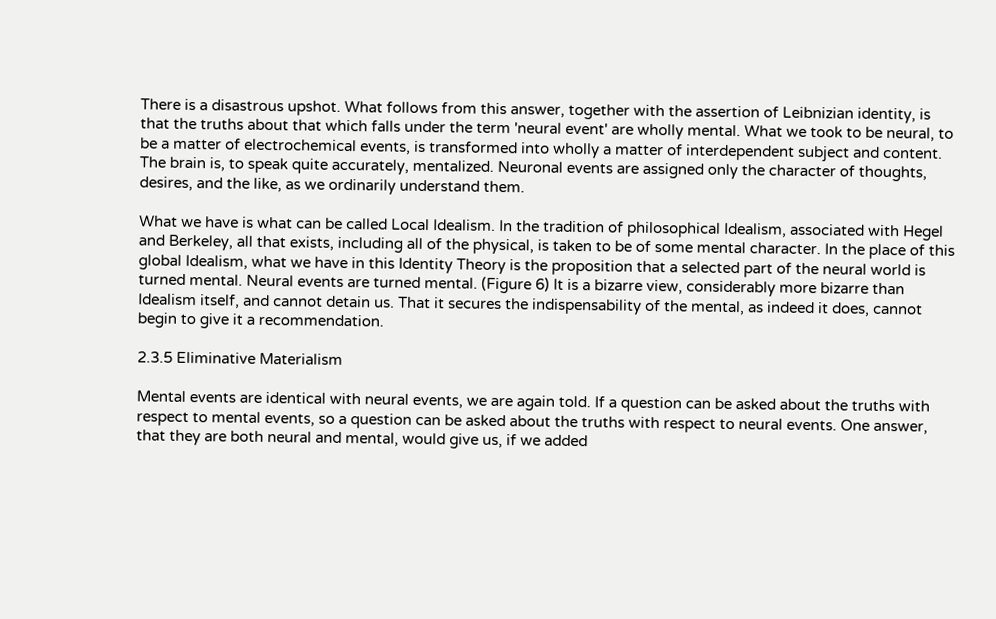There is a disastrous upshot. What follows from this answer, together with the assertion of Leibnizian identity, is that the truths about that which falls under the term 'neural event' are wholly mental. What we took to be neural, to be a matter of electrochemical events, is transformed into wholly a matter of interdependent subject and content. The brain is, to speak quite accurately, mentalized. Neuronal events are assigned only the character of thoughts, desires, and the like, as we ordinarily understand them.

What we have is what can be called Local Idealism. In the tradition of philosophical Idealism, associated with Hegel and Berkeley, all that exists, including all of the physical, is taken to be of some mental character. In the place of this global Idealism, what we have in this Identity Theory is the proposition that a selected part of the neural world is turned mental. Neural events are turned mental. (Figure 6) It is a bizarre view, considerably more bizarre than Idealism itself, and cannot detain us. That it secures the indispensability of the mental, as indeed it does, cannot begin to give it a recommendation.

2.3.5 Eliminative Materialism

Mental events are identical with neural events, we are again told. If a question can be asked about the truths with respect to mental events, so a question can be asked about the truths with respect to neural events. One answer, that they are both neural and mental, would give us, if we added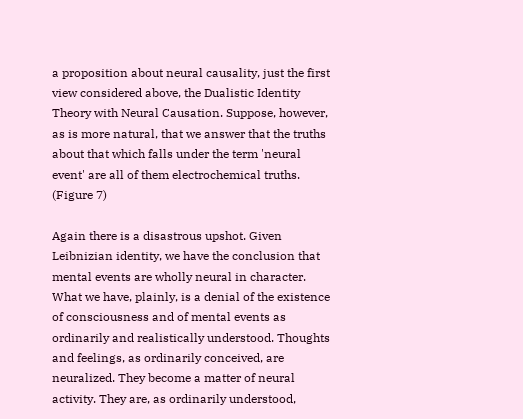a proposition about neural causality, just the first view considered above, the Dualistic Identity Theory with Neural Causation. Suppose, however, as is more natural, that we answer that the truths about that which falls under the term 'neural event' are all of them electrochemical truths. (Figure 7)

Again there is a disastrous upshot. Given Leibnizian identity, we have the conclusion that mental events are wholly neural in character. What we have, plainly, is a denial of the existence of consciousness and of mental events as ordinarily and realistically understood. Thoughts and feelings, as ordinarily conceived, are neuralized. They become a matter of neural activity. They are, as ordinarily understood,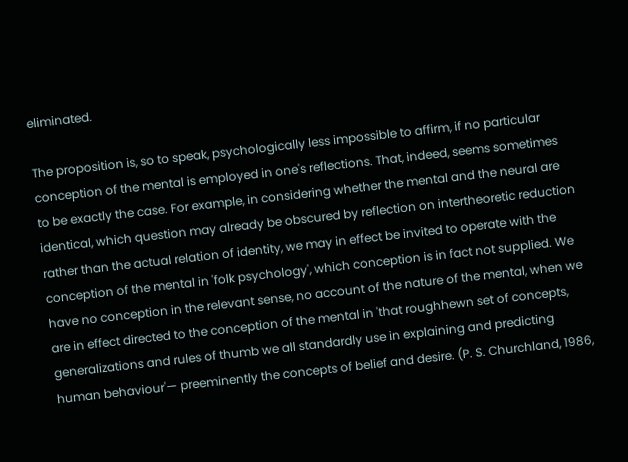eliminated.

The proposition is, so to speak, psychologically less impossible to affirm, if no particular conception of the mental is employed in one's reflections. That, indeed, seems sometimes to be exactly the case. For example, in considering whether the mental and the neural are identical, which question may already be obscured by reflection on intertheoretic reduction rather than the actual relation of identity, we may in effect be invited to operate with the conception of the mental in 'folk psychology', which conception is in fact not supplied. We have no conception in the relevant sense, no account of the nature of the mental, when we are in effect directed to the conception of the mental in 'that roughhewn set of concepts, generalizations and rules of thumb we all standardly use in explaining and predicting human behaviour'— preeminently the concepts of belief and desire. (P. S. Churchland, 1986,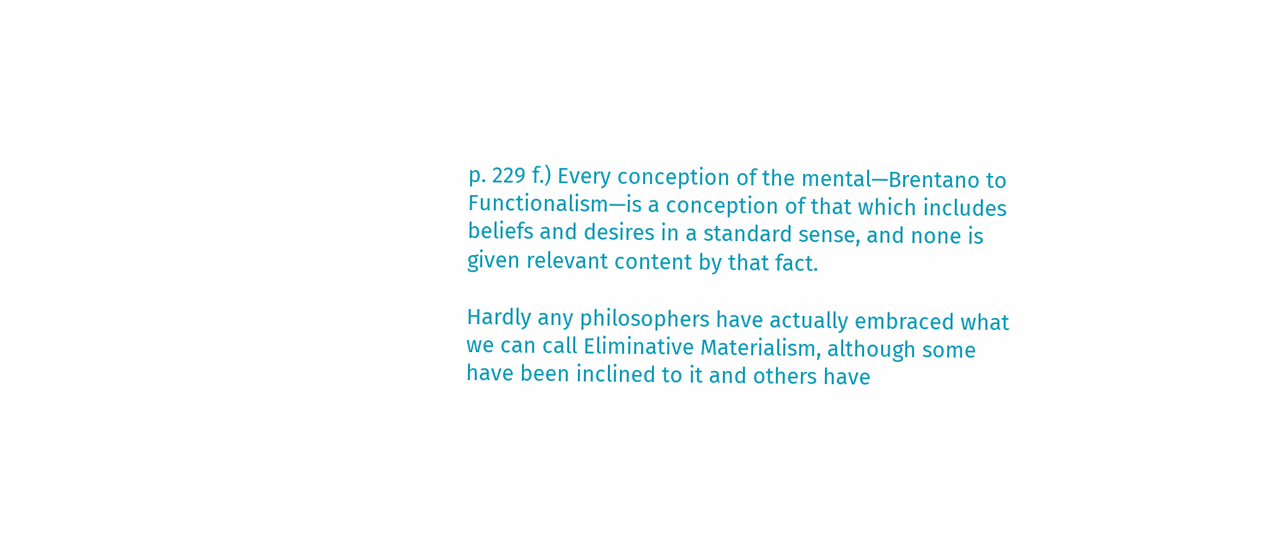p. 229 f.) Every conception of the mental—Brentano to Functionalism—is a conception of that which includes beliefs and desires in a standard sense, and none is given relevant content by that fact.

Hardly any philosophers have actually embraced what we can call Eliminative Materialism, although some have been inclined to it and others have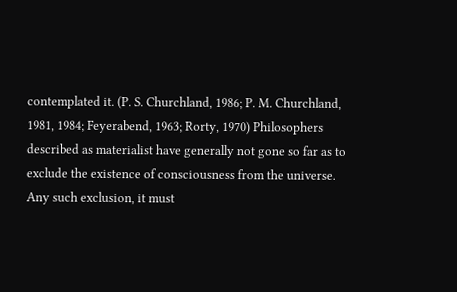contemplated it. (P. S. Churchland, 1986; P. M. Churchland, 1981, 1984; Feyerabend, 1963; Rorty, 1970) Philosophers described as materialist have generally not gone so far as to exclude the existence of consciousness from the universe. Any such exclusion, it must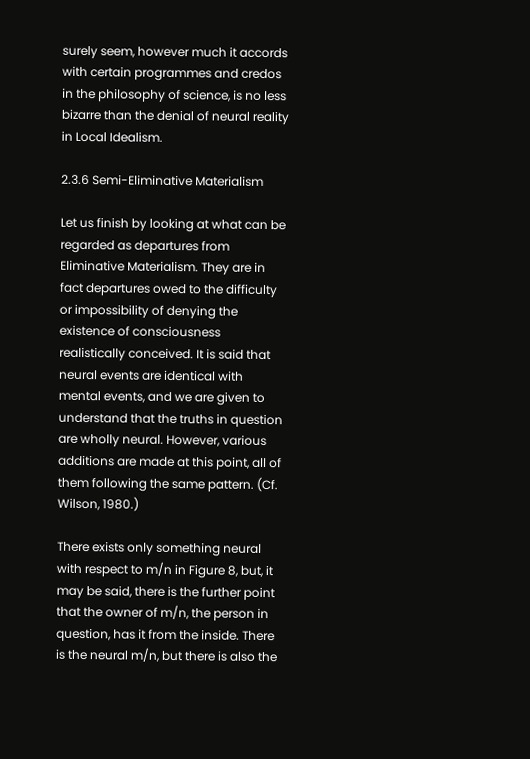surely seem, however much it accords with certain programmes and credos in the philosophy of science, is no less bizarre than the denial of neural reality in Local Idealism.

2.3.6 Semi-Eliminative Materialism

Let us finish by looking at what can be regarded as departures from Eliminative Materialism. They are in fact departures owed to the difficulty or impossibility of denying the existence of consciousness realistically conceived. It is said that neural events are identical with mental events, and we are given to understand that the truths in question are wholly neural. However, various additions are made at this point, all of them following the same pattern. (Cf. Wilson, 1980.)

There exists only something neural with respect to m/n in Figure 8, but, it may be said, there is the further point that the owner of m/n, the person in question, has it from the inside. There is the neural m/n, but there is also the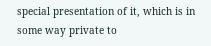special presentation of it, which is in some way private to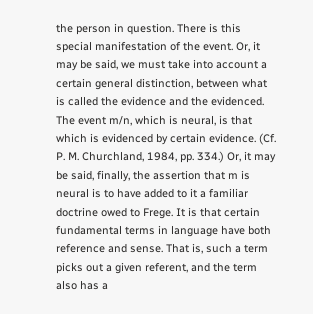the person in question. There is this special manifestation of the event. Or, it may be said, we must take into account a certain general distinction, between what is called the evidence and the evidenced. The event m/n, which is neural, is that which is evidenced by certain evidence. (Cf. P. M. Churchland, 1984, pp. 334.) Or, it may be said, finally, the assertion that m is neural is to have added to it a familiar doctrine owed to Frege. It is that certain fundamental terms in language have both reference and sense. That is, such a term picks out a given referent, and the term also has a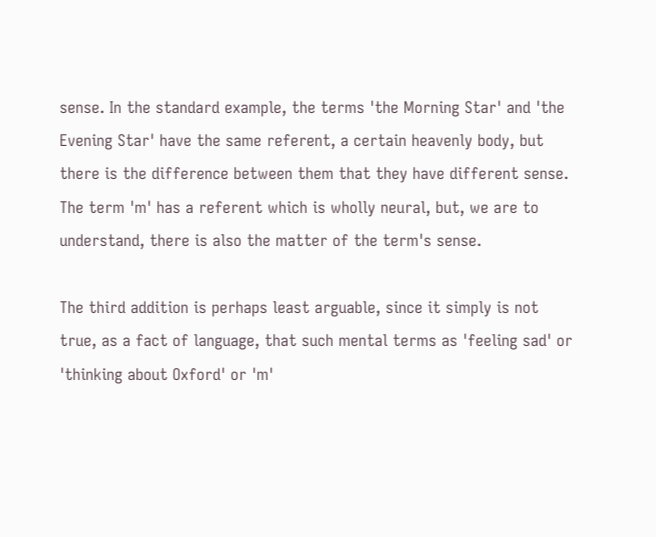sense. In the standard example, the terms 'the Morning Star' and 'the Evening Star' have the same referent, a certain heavenly body, but there is the difference between them that they have different sense. The term 'm' has a referent which is wholly neural, but, we are to understand, there is also the matter of the term's sense.

The third addition is perhaps least arguable, since it simply is not true, as a fact of language, that such mental terms as 'feeling sad' or 'thinking about Oxford' or 'm'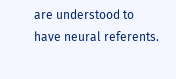are understood to have neural referents.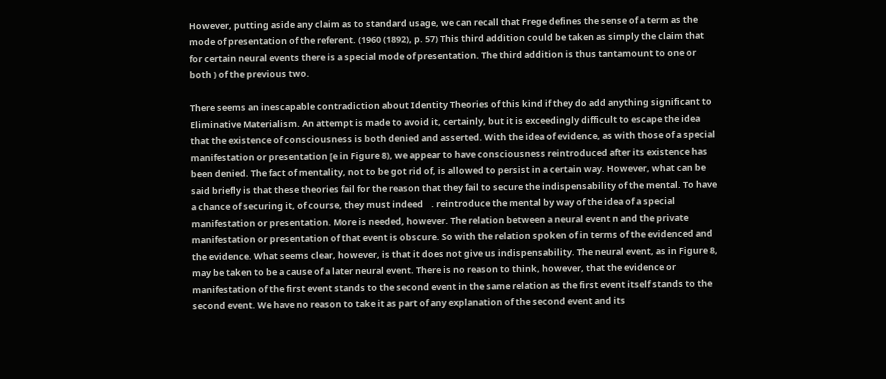However, putting aside any claim as to standard usage, we can recall that Frege defines the sense of a term as the mode of presentation of the referent. (1960 (1892), p. 57) This third addition could be taken as simply the claim that for certain neural events there is a special mode of presentation. The third addition is thus tantamount to one or both ) of the previous two.

There seems an inescapable contradiction about Identity Theories of this kind if they do add anything significant to Eliminative Materialism. An attempt is made to avoid it, certainly, but it is exceedingly difficult to escape the idea that the existence of consciousness is both denied and asserted. With the idea of evidence, as with those of a special manifestation or presentation [e in Figure 8), we appear to have consciousness reintroduced after its existence has been denied. The fact of mentality, not to be got rid of, is allowed to persist in a certain way. However, what can be said briefly is that these theories fail for the reason that they fail to secure the indispensability of the mental. To have a chance of securing it, of course, they must indeed    . reintroduce the mental by way of the idea of a special manifestation or presentation. More is needed, however. The relation between a neural event n and the private manifestation or presentation of that event is obscure. So with the relation spoken of in terms of the evidenced and the evidence. What seems clear, however, is that it does not give us indispensability. The neural event, as in Figure 8, may be taken to be a cause of a later neural event. There is no reason to think, however, that the evidence or manifestation of the first event stands to the second event in the same relation as the first event itself stands to the second event. We have no reason to take it as part of any explanation of the second event and its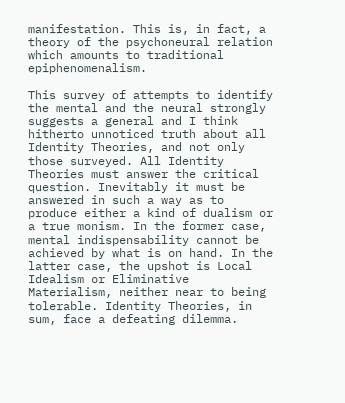manifestation. This is, in fact, a theory of the psychoneural relation which amounts to traditional epiphenomenalism.

This survey of attempts to identify the mental and the neural strongly suggests a general and I think hitherto unnoticed truth about all Identity Theories, and not only those surveyed. All Identity Theories must answer the critical question. Inevitably it must be answered in such a way as to produce either a kind of dualism or a true monism. In the former case, mental indispensability cannot be achieved by what is on hand. In the latter case, the upshot is Local Idealism or Eliminative Materialism, neither near to being tolerable. Identity Theories, in sum, face a defeating dilemma.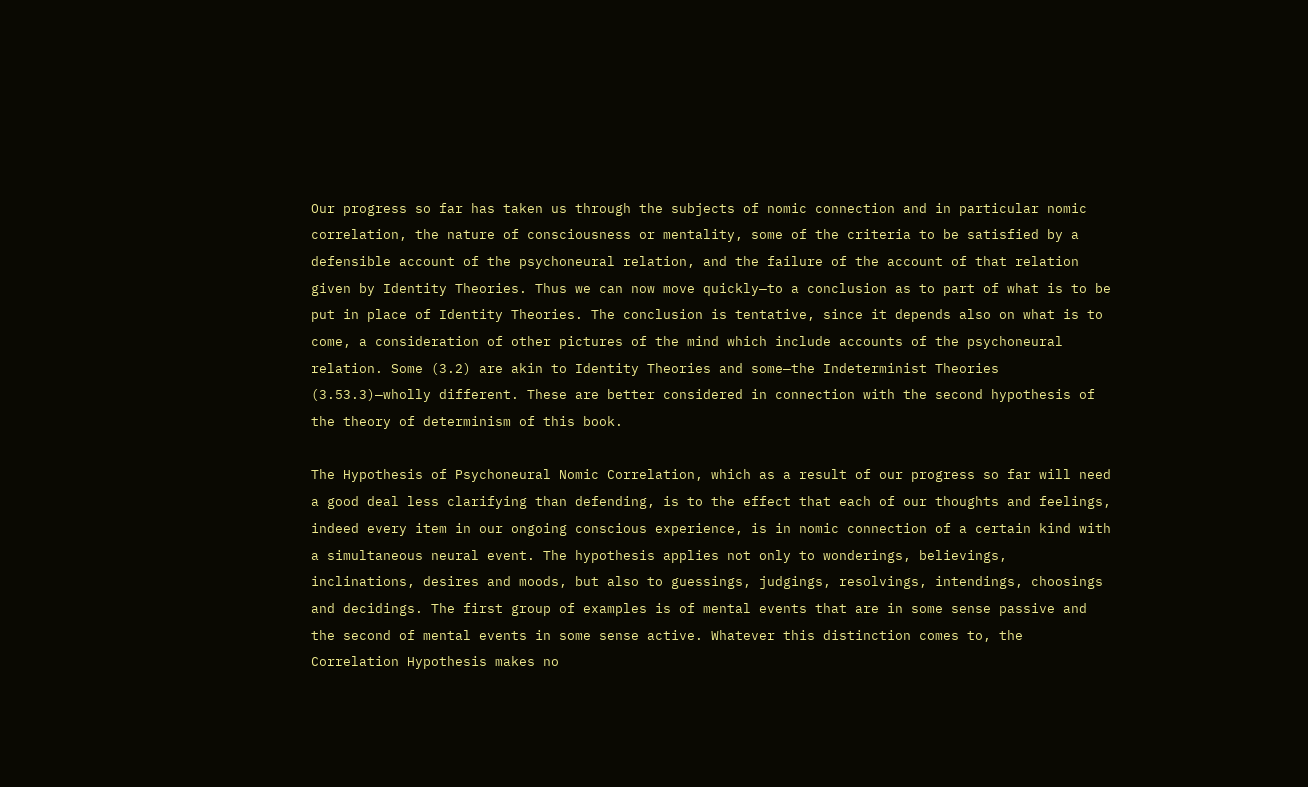Our progress so far has taken us through the subjects of nomic connection and in particular nomic correlation, the nature of consciousness or mentality, some of the criteria to be satisfied by a defensible account of the psychoneural relation, and the failure of the account of that relation given by Identity Theories. Thus we can now move quickly—to a conclusion as to part of what is to be put in place of Identity Theories. The conclusion is tentative, since it depends also on what is to come, a consideration of other pictures of the mind which include accounts of the psychoneural relation. Some (3.2) are akin to Identity Theories and some—the Indeterminist Theories (3.53.3)—wholly different. These are better considered in connection with the second hypothesis of the theory of determinism of this book.

The Hypothesis of Psychoneural Nomic Correlation, which as a result of our progress so far will need a good deal less clarifying than defending, is to the effect that each of our thoughts and feelings, indeed every item in our ongoing conscious experience, is in nomic connection of a certain kind with a simultaneous neural event. The hypothesis applies not only to wonderings, believings, inclinations, desires and moods, but also to guessings, judgings, resolvings, intendings, choosings and decidings. The first group of examples is of mental events that are in some sense passive and the second of mental events in some sense active. Whatever this distinction comes to, the Correlation Hypothesis makes no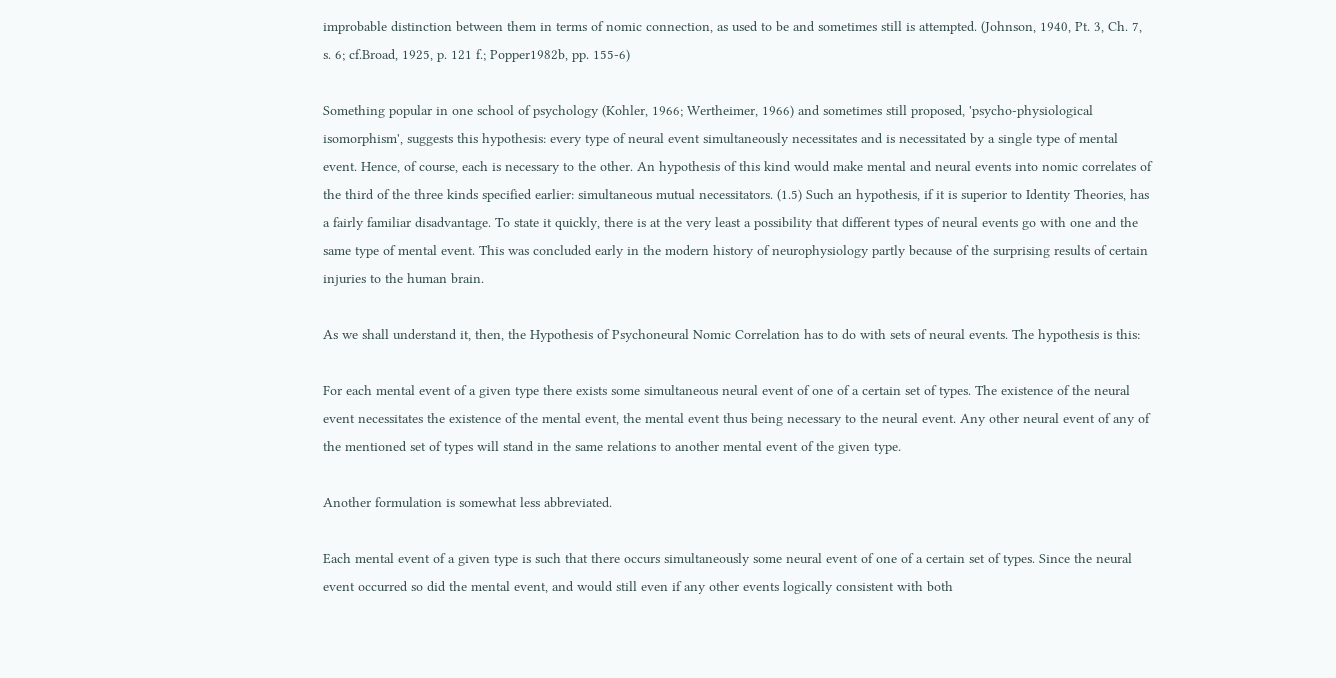improbable distinction between them in terms of nomic connection, as used to be and sometimes still is attempted. (Johnson, 1940, Pt. 3, Ch. 7, s. 6; cf.Broad, 1925, p. 121 f.; Popper1982b, pp. 155-6)

Something popular in one school of psychology (Kohler, 1966; Wertheimer, 1966) and sometimes still proposed, 'psycho-physiological isomorphism', suggests this hypothesis: every type of neural event simultaneously necessitates and is necessitated by a single type of mental event. Hence, of course, each is necessary to the other. An hypothesis of this kind would make mental and neural events into nomic correlates of the third of the three kinds specified earlier: simultaneous mutual necessitators. (1.5) Such an hypothesis, if it is superior to Identity Theories, has a fairly familiar disadvantage. To state it quickly, there is at the very least a possibility that different types of neural events go with one and the same type of mental event. This was concluded early in the modern history of neurophysiology partly because of the surprising results of certain injuries to the human brain.

As we shall understand it, then, the Hypothesis of Psychoneural Nomic Correlation has to do with sets of neural events. The hypothesis is this:

For each mental event of a given type there exists some simultaneous neural event of one of a certain set of types. The existence of the neural event necessitates the existence of the mental event, the mental event thus being necessary to the neural event. Any other neural event of any of the mentioned set of types will stand in the same relations to another mental event of the given type.

Another formulation is somewhat less abbreviated.

Each mental event of a given type is such that there occurs simultaneously some neural event of one of a certain set of types. Since the neural event occurred so did the mental event, and would still even if any other events logically consistent with both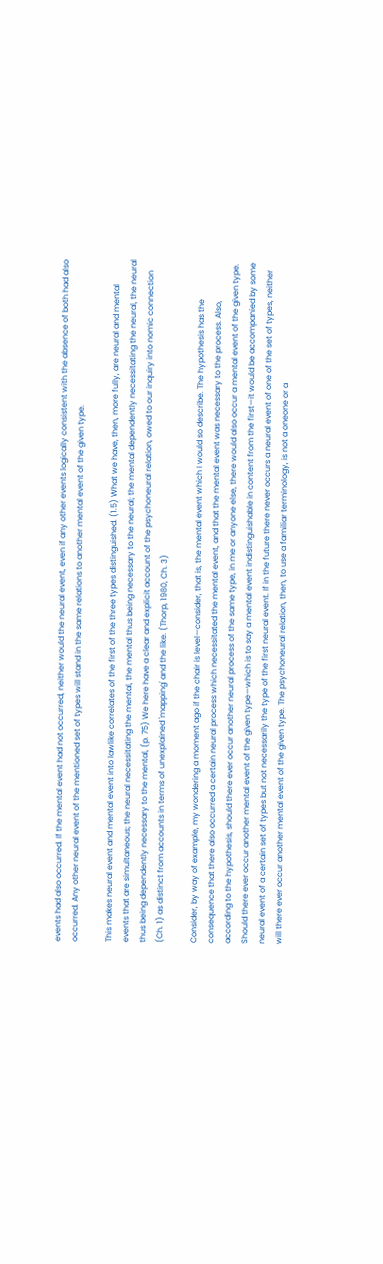events had also occurred. If the mental event had not occurred, neither would the neural event, even if any other events logically consistent with the absence of both had also occurred. Any other neural event of the mentioned set of types will stand in the same relations to another mental event of the given type.

This makes neural event and mental event into lawlike correlates of the first of the three types distinguished. (1.5) What we have, then, more fully, are neural and mental events that are simultaneous; the neural necessitating the mental, the mental thus being necessary to the neural; the mental dependently necessitating the neural, the neural thus being dependently necessary to the mental, (p. 75) We here have a clear and explicit account of the psychoneural relation, owed to our inquiry into nomic connection (Ch. 1) as distinct from accounts in terms of unexplained 'mapping' and the like. (Thorp, 1980, Ch. 3)

Consider, by way of example, my wondering a moment ago if the chair is level—consider, that is, the mental event which I would so describe. The hypothesis has the consequence that there also occurred a certain neural process which necessitated the mental event, and that the mental event was necessary to the process. Also, according to the hypothesis, should there ever occur another neural process of the same type, in me or anyone else, there would also occur a mental event of the given type. Should there ever occur another mental event of the given type—which is to say a mental event indistinguishable in content from the first—it would be accompanied by some neural event of a certain set of types but not necessarily the type of the first neural event. If in the future there never occurs a neural event of one of the set of types, neither will there ever occur another mental event of the given type. The psychoneural relation, then, to use a familiar terminology, is not a oneone or a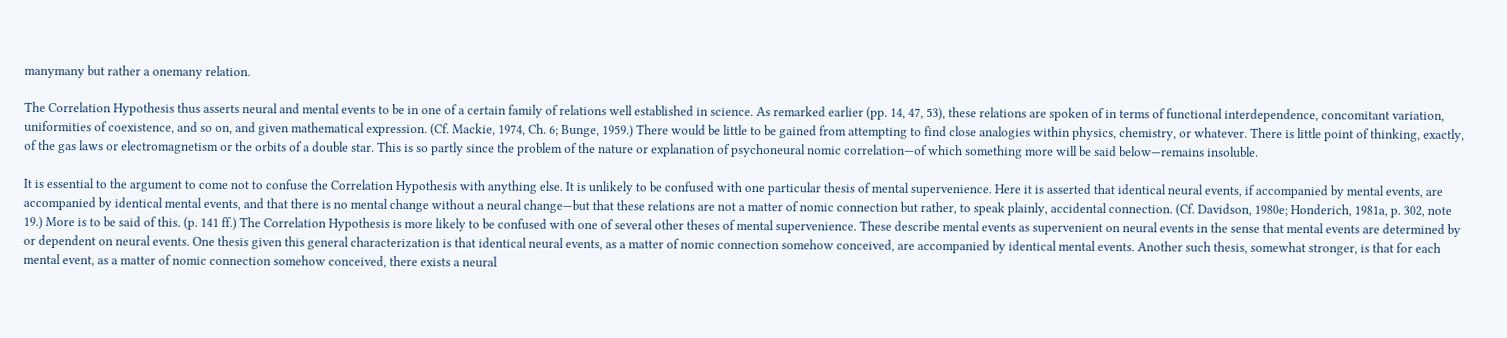manymany but rather a onemany relation.

The Correlation Hypothesis thus asserts neural and mental events to be in one of a certain family of relations well established in science. As remarked earlier (pp. 14, 47, 53), these relations are spoken of in terms of functional interdependence, concomitant variation, uniformities of coexistence, and so on, and given mathematical expression. (Cf. Mackie, 1974, Ch. 6; Bunge, 1959.) There would be little to be gained from attempting to find close analogies within physics, chemistry, or whatever. There is little point of thinking, exactly, of the gas laws or electromagnetism or the orbits of a double star. This is so partly since the problem of the nature or explanation of psychoneural nomic correlation—of which something more will be said below—remains insoluble.

It is essential to the argument to come not to confuse the Correlation Hypothesis with anything else. It is unlikely to be confused with one particular thesis of mental supervenience. Here it is asserted that identical neural events, if accompanied by mental events, are accompanied by identical mental events, and that there is no mental change without a neural change—but that these relations are not a matter of nomic connection but rather, to speak plainly, accidental connection. (Cf. Davidson, 1980e; Honderich, 1981a, p. 302, note 19.) More is to be said of this. (p. 141 ff.) The Correlation Hypothesis is more likely to be confused with one of several other theses of mental supervenience. These describe mental events as supervenient on neural events in the sense that mental events are determined by or dependent on neural events. One thesis given this general characterization is that identical neural events, as a matter of nomic connection somehow conceived, are accompanied by identical mental events. Another such thesis, somewhat stronger, is that for each mental event, as a matter of nomic connection somehow conceived, there exists a neural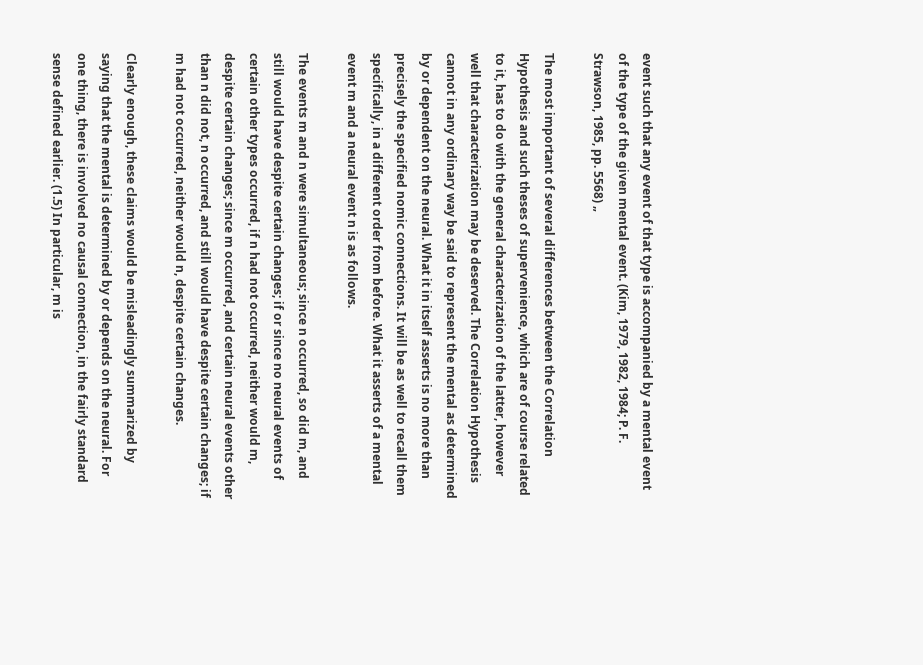event such that any event of that type is accompanied by a mental event of the type of the given mental event. (Kim, 1979, 1982, 1984; P. F. Strawson, 1985, pp. 5568) „

The most important of several differences between the Correlation Hypothesis and such theses of supervenience, which are of course related to it, has to do with the general characterization of the latter, however well that characterization may be deserved. The Correlation Hypothesis cannot in any ordinary way be said to represent the mental as determined by or dependent on the neural. What it in itself asserts is no more than precisely the specified nomic connections. It will be as well to recall them specifically, in a different order from before. What it asserts of a mental event m and a neural event n is as follows.

The events m and n were simultaneous; since n occurred, so did m, and still would have despite certain changes; if or since no neural events of certain other types occurred, if n had not occurred, neither would m, despite certain changes; since m occurred, and certain neural events other than n did not, n occurred, and still would have despite certain changes; if m had not occurred, neither would n, despite certain changes.

Clearly enough, these claims would be misleadingly summarized by saying that the mental is determined by or depends on the neural. For one thing, there is involved no causal connection, in the fairly standard sense defined earlier. (1.5) In particular, m is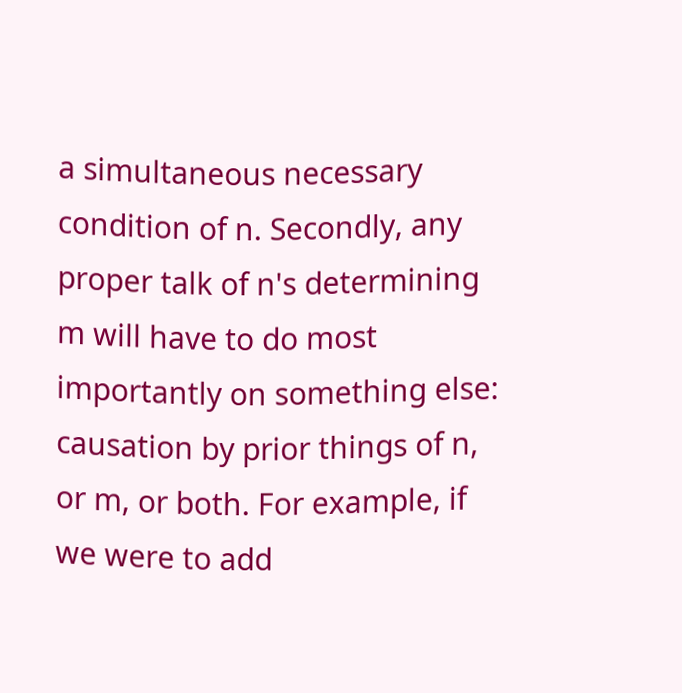a simultaneous necessary condition of n. Secondly, any proper talk of n's determining m will have to do most importantly on something else: causation by prior things of n, or m, or both. For example, if we were to add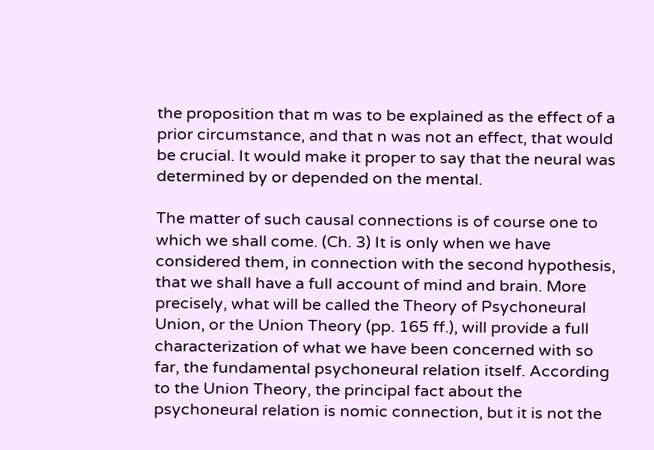the proposition that m was to be explained as the effect of a prior circumstance, and that n was not an effect, that would be crucial. It would make it proper to say that the neural was determined by or depended on the mental.

The matter of such causal connections is of course one to which we shall come. (Ch. 3) It is only when we have considered them, in connection with the second hypothesis, that we shall have a full account of mind and brain. More precisely, what will be called the Theory of Psychoneural Union, or the Union Theory (pp. 165 ff.), will provide a full characterization of what we have been concerned with so far, the fundamental psychoneural relation itself. According to the Union Theory, the principal fact about the psychoneural relation is nomic connection, but it is not the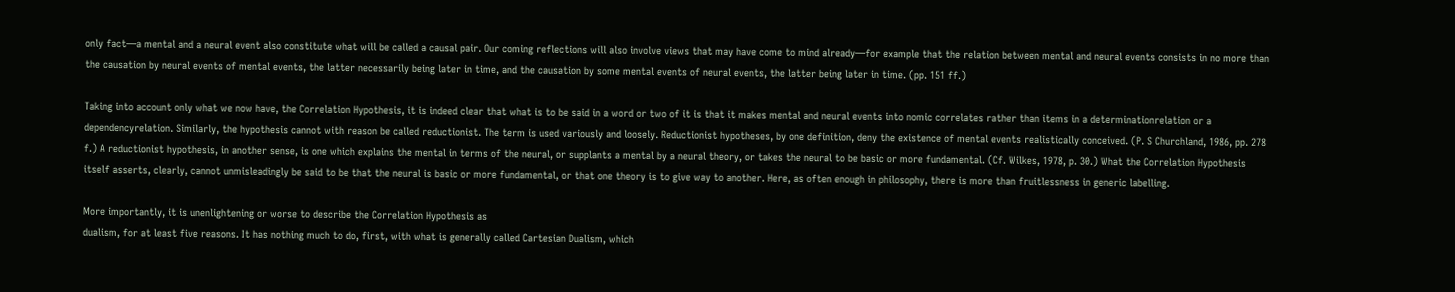only fact—a mental and a neural event also constitute what will be called a causal pair. Our coming reflections will also involve views that may have come to mind already—for example that the relation between mental and neural events consists in no more than the causation by neural events of mental events, the latter necessarily being later in time, and the causation by some mental events of neural events, the latter being later in time. (pp. 151 ff.)

Taking into account only what we now have, the Correlation Hypothesis, it is indeed clear that what is to be said in a word or two of it is that it makes mental and neural events into nomic correlates rather than items in a determinationrelation or a dependencyrelation. Similarly, the hypothesis cannot with reason be called reductionist. The term is used variously and loosely. Reductionist hypotheses, by one definition, deny the existence of mental events realistically conceived. (P. S Churchland, 1986, pp. 278 f.) A reductionist hypothesis, in another sense, is one which explains the mental in terms of the neural, or supplants a mental by a neural theory, or takes the neural to be basic or more fundamental. (Cf. Wilkes, 1978, p. 30.) What the Correlation Hypothesis itself asserts, clearly, cannot unmisleadingly be said to be that the neural is basic or more fundamental, or that one theory is to give way to another. Here, as often enough in philosophy, there is more than fruitlessness in generic labelling.

More importantly, it is unenlightening or worse to describe the Correlation Hypothesis as
dualism, for at least five reasons. It has nothing much to do, first, with what is generally called Cartesian Dualism, which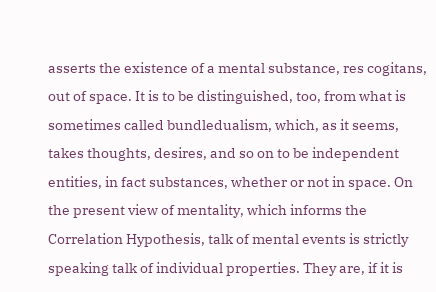asserts the existence of a mental substance, res cogitans, out of space. It is to be distinguished, too, from what is sometimes called bundledualism, which, as it seems, takes thoughts, desires, and so on to be independent entities, in fact substances, whether or not in space. On the present view of mentality, which informs the Correlation Hypothesis, talk of mental events is strictly speaking talk of individual properties. They are, if it is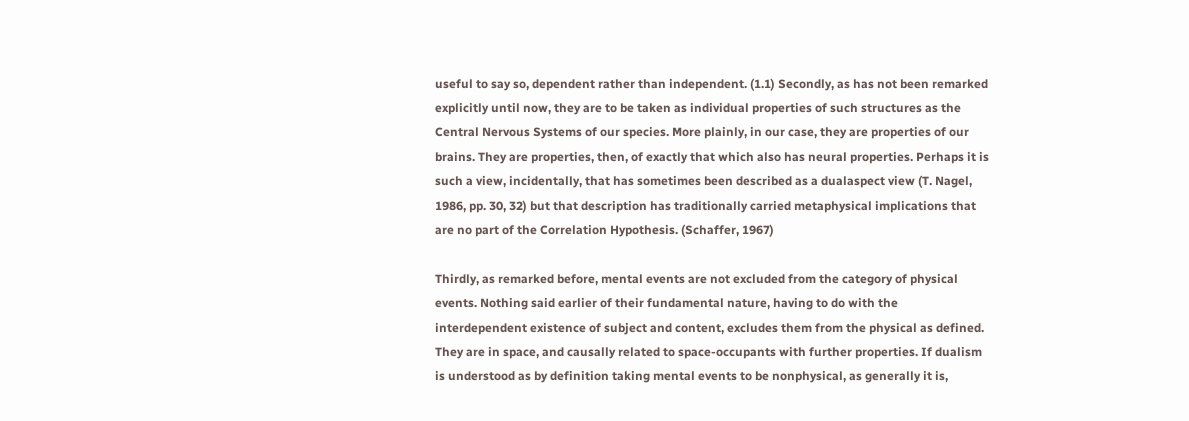useful to say so, dependent rather than independent. (1.1) Secondly, as has not been remarked explicitly until now, they are to be taken as individual properties of such structures as the Central Nervous Systems of our species. More plainly, in our case, they are properties of our brains. They are properties, then, of exactly that which also has neural properties. Perhaps it is such a view, incidentally, that has sometimes been described as a dualaspect view (T. Nagel, 1986, pp. 30, 32) but that description has traditionally carried metaphysical implications that are no part of the Correlation Hypothesis. (Schaffer, 1967)

Thirdly, as remarked before, mental events are not excluded from the category of physical events. Nothing said earlier of their fundamental nature, having to do with the interdependent existence of subject and content, excludes them from the physical as defined. They are in space, and causally related to space-occupants with further properties. If dualism is understood as by definition taking mental events to be nonphysical, as generally it is,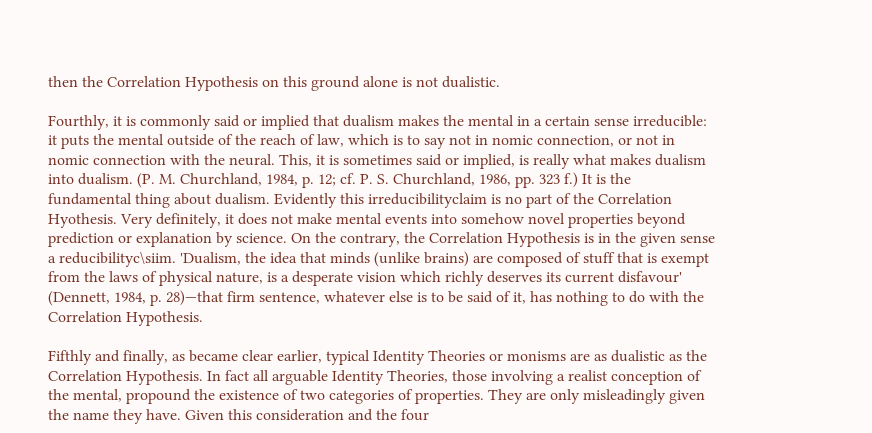then the Correlation Hypothesis on this ground alone is not dualistic.

Fourthly, it is commonly said or implied that dualism makes the mental in a certain sense irreducible: it puts the mental outside of the reach of law, which is to say not in nomic connection, or not in nomic connection with the neural. This, it is sometimes said or implied, is really what makes dualism into dualism. (P. M. Churchland, 1984, p. 12; cf. P. S. Churchland, 1986, pp. 323 f.) It is the fundamental thing about dualism. Evidently this irreducibilityclaim is no part of the Correlation Hyothesis. Very definitely, it does not make mental events into somehow novel properties beyond prediction or explanation by science. On the contrary, the Correlation Hypothesis is in the given sense a reducibilityc\siim. 'Dualism, the idea that minds (unlike brains) are composed of stuff that is exempt from the laws of physical nature, is a desperate vision which richly deserves its current disfavour' (Dennett, 1984, p. 28)—that firm sentence, whatever else is to be said of it, has nothing to do with the Correlation Hypothesis.

Fifthly and finally, as became clear earlier, typical Identity Theories or monisms are as dualistic as the Correlation Hypothesis. In fact all arguable Identity Theories, those involving a realist conception of the mental, propound the existence of two categories of properties. They are only misleadingly given the name they have. Given this consideration and the four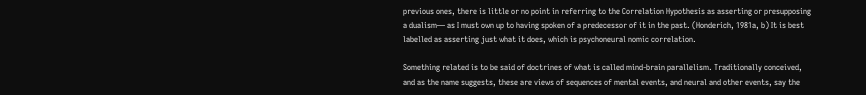previous ones, there is little or no point in referring to the Correlation Hypothesis as asserting or presupposing a dualism— as I must own up to having spoken of a predecessor of it in the past. (Honderich, 1981a, b) It is best labelled as asserting just what it does, which is psychoneural nomic correlation.

Something related is to be said of doctrines of what is called mind-brain parallelism. Traditionally conceived, and as the name suggests, these are views of sequences of mental events, and neural and other events, say the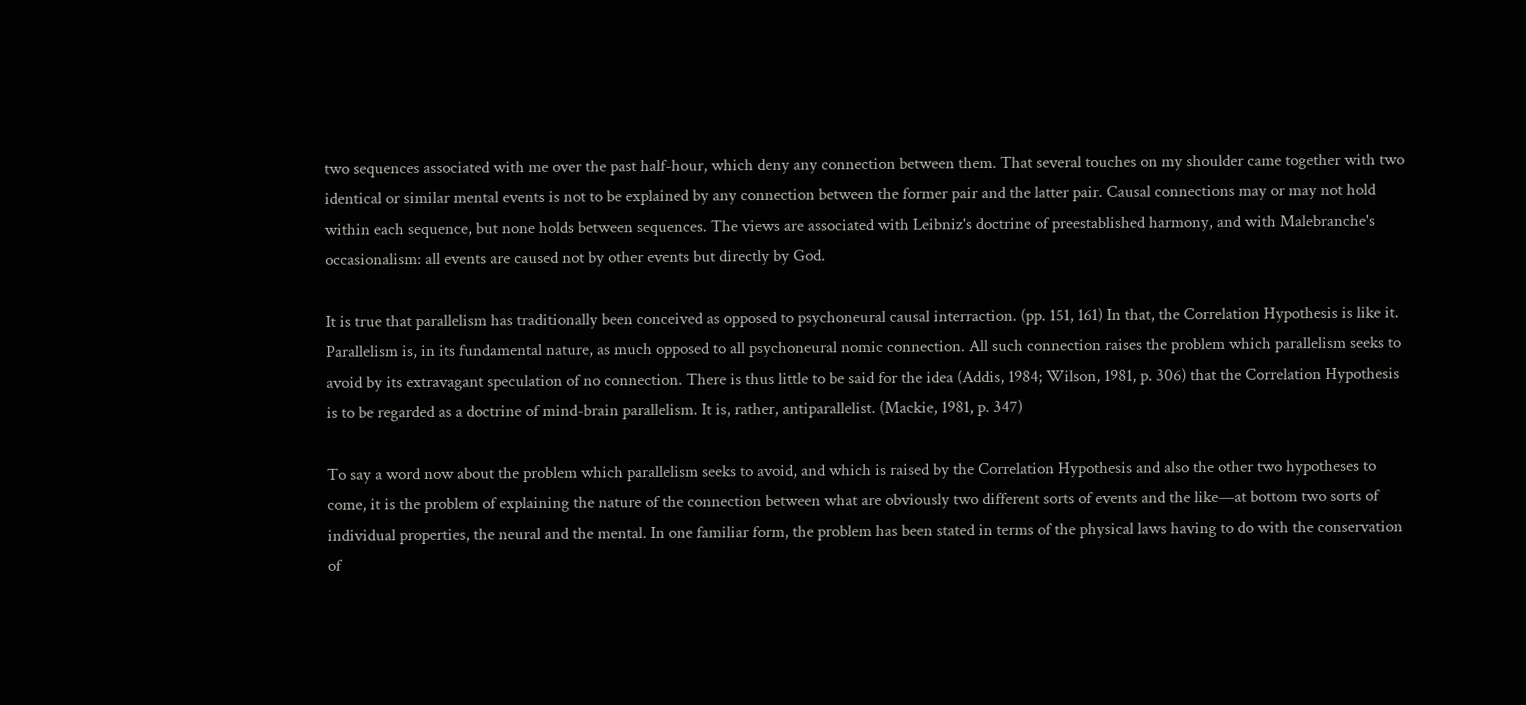two sequences associated with me over the past half-hour, which deny any connection between them. That several touches on my shoulder came together with two identical or similar mental events is not to be explained by any connection between the former pair and the latter pair. Causal connections may or may not hold within each sequence, but none holds between sequences. The views are associated with Leibniz's doctrine of preestablished harmony, and with Malebranche's occasionalism: all events are caused not by other events but directly by God.

It is true that parallelism has traditionally been conceived as opposed to psychoneural causal interraction. (pp. 151, 161) In that, the Correlation Hypothesis is like it. Parallelism is, in its fundamental nature, as much opposed to all psychoneural nomic connection. All such connection raises the problem which parallelism seeks to avoid by its extravagant speculation of no connection. There is thus little to be said for the idea (Addis, 1984; Wilson, 1981, p. 306) that the Correlation Hypothesis is to be regarded as a doctrine of mind-brain parallelism. It is, rather, antiparallelist. (Mackie, 1981, p. 347)

To say a word now about the problem which parallelism seeks to avoid, and which is raised by the Correlation Hypothesis and also the other two hypotheses to come, it is the problem of explaining the nature of the connection between what are obviously two different sorts of events and the like—at bottom two sorts of individual properties, the neural and the mental. In one familiar form, the problem has been stated in terms of the physical laws having to do with the conservation of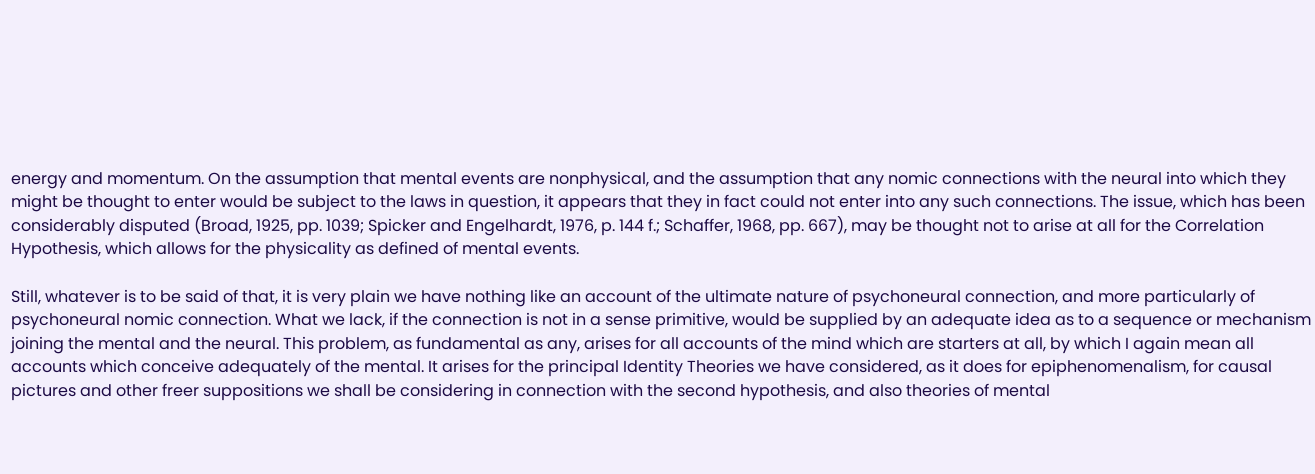energy and momentum. On the assumption that mental events are nonphysical, and the assumption that any nomic connections with the neural into which they might be thought to enter would be subject to the laws in question, it appears that they in fact could not enter into any such connections. The issue, which has been considerably disputed (Broad, 1925, pp. 1039; Spicker and Engelhardt, 1976, p. 144 f.; Schaffer, 1968, pp. 667), may be thought not to arise at all for the Correlation Hypothesis, which allows for the physicality as defined of mental events.

Still, whatever is to be said of that, it is very plain we have nothing like an account of the ultimate nature of psychoneural connection, and more particularly of psychoneural nomic connection. What we lack, if the connection is not in a sense primitive, would be supplied by an adequate idea as to a sequence or mechanism joining the mental and the neural. This problem, as fundamental as any, arises for all accounts of the mind which are starters at all, by which I again mean all accounts which conceive adequately of the mental. It arises for the principal Identity Theories we have considered, as it does for epiphenomenalism, for causal pictures and other freer suppositions we shall be considering in connection with the second hypothesis, and also theories of mental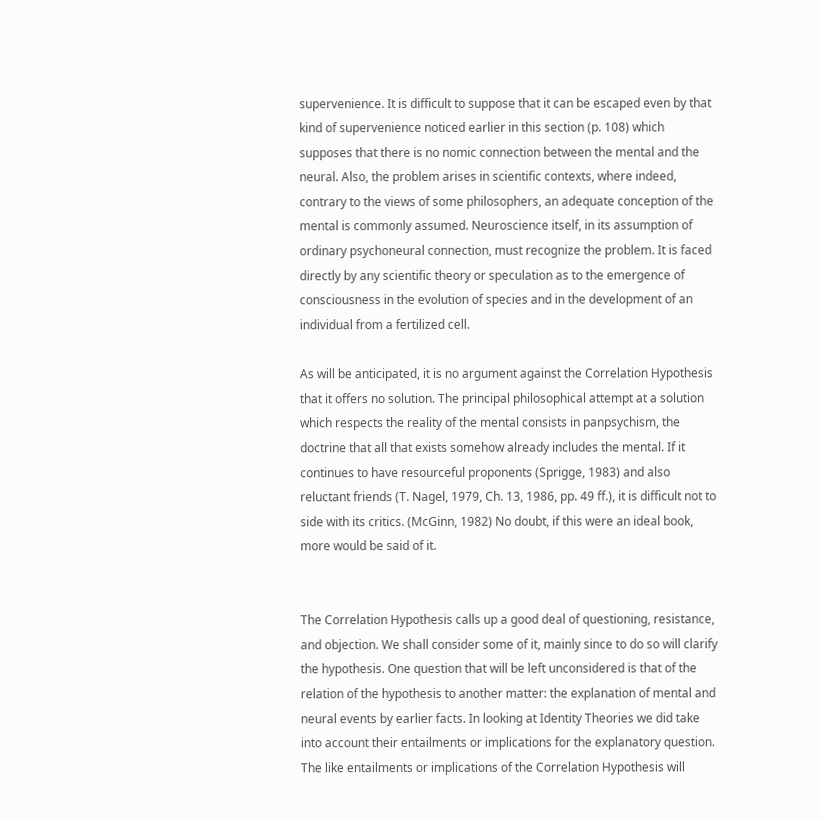supervenience. It is difficult to suppose that it can be escaped even by that kind of supervenience noticed earlier in this section (p. 108) which supposes that there is no nomic connection between the mental and the neural. Also, the problem arises in scientific contexts, where indeed, contrary to the views of some philosophers, an adequate conception of the mental is commonly assumed. Neuroscience itself, in its assumption of ordinary psychoneural connection, must recognize the problem. It is faced directly by any scientific theory or speculation as to the emergence of consciousness in the evolution of species and in the development of an individual from a fertilized cell.

As will be anticipated, it is no argument against the Correlation Hypothesis that it offers no solution. The principal philosophical attempt at a solution which respects the reality of the mental consists in panpsychism, the doctrine that all that exists somehow already includes the mental. If it continues to have resourceful proponents (Sprigge, 1983) and also reluctant friends (T. Nagel, 1979, Ch. 13, 1986, pp. 49 ff.), it is difficult not to side with its critics. (McGinn, 1982) No doubt, if this were an ideal book, more would be said of it.


The Correlation Hypothesis calls up a good deal of questioning, resistance, and objection. We shall consider some of it, mainly since to do so will clarify the hypothesis. One question that will be left unconsidered is that of the relation of the hypothesis to another matter: the explanation of mental and neural events by earlier facts. In looking at Identity Theories we did take into account their entailments or implications for the explanatory question. The like entailments or implications of the Correlation Hypothesis will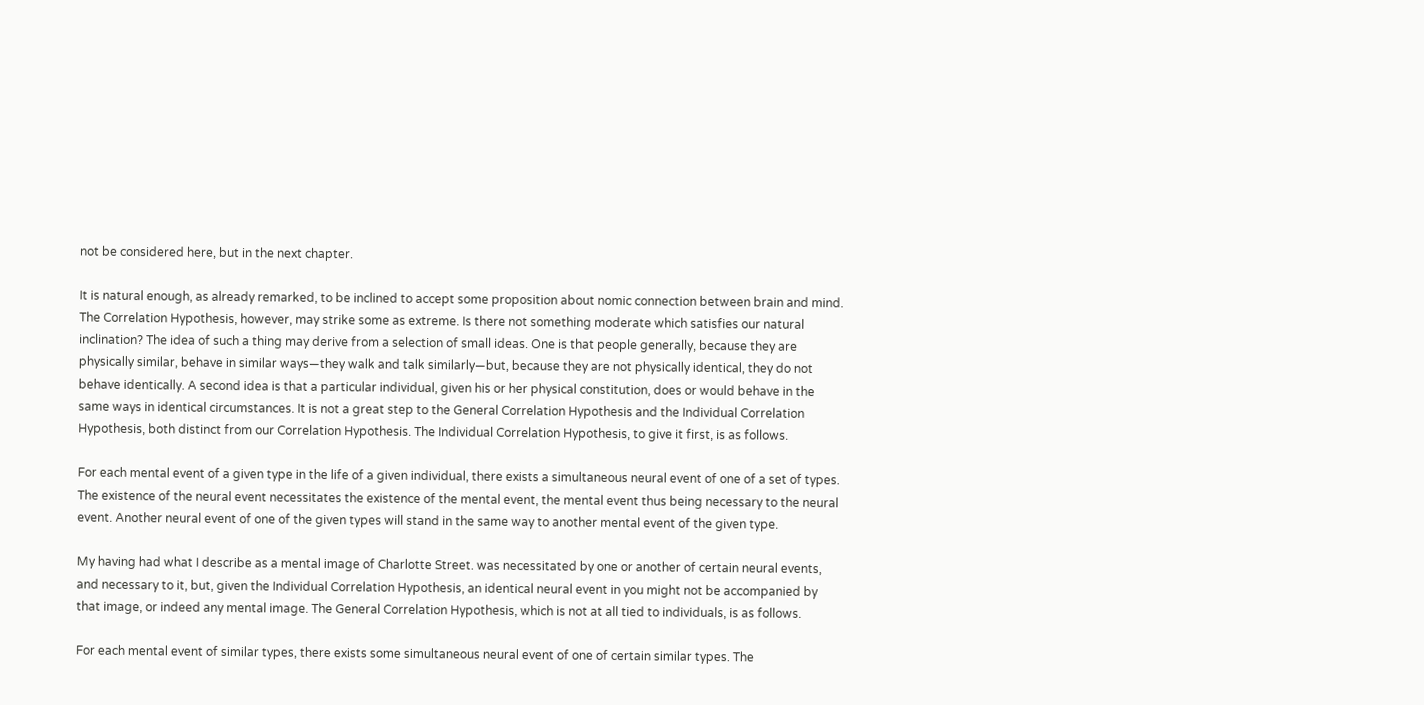not be considered here, but in the next chapter.

It is natural enough, as already remarked, to be inclined to accept some proposition about nomic connection between brain and mind. The Correlation Hypothesis, however, may strike some as extreme. Is there not something moderate which satisfies our natural inclination? The idea of such a thing may derive from a selection of small ideas. One is that people generally, because they are physically similar, behave in similar ways—they walk and talk similarly—but, because they are not physically identical, they do not behave identically. A second idea is that a particular individual, given his or her physical constitution, does or would behave in the same ways in identical circumstances. It is not a great step to the General Correlation Hypothesis and the Individual Correlation Hypothesis, both distinct from our Correlation Hypothesis. The Individual Correlation Hypothesis, to give it first, is as follows.

For each mental event of a given type in the life of a given individual, there exists a simultaneous neural event of one of a set of types. The existence of the neural event necessitates the existence of the mental event, the mental event thus being necessary to the neural event. Another neural event of one of the given types will stand in the same way to another mental event of the given type.

My having had what I describe as a mental image of Charlotte Street. was necessitated by one or another of certain neural events, and necessary to it, but, given the Individual Correlation Hypothesis, an identical neural event in you might not be accompanied by that image, or indeed any mental image. The General Correlation Hypothesis, which is not at all tied to individuals, is as follows.

For each mental event of similar types, there exists some simultaneous neural event of one of certain similar types. The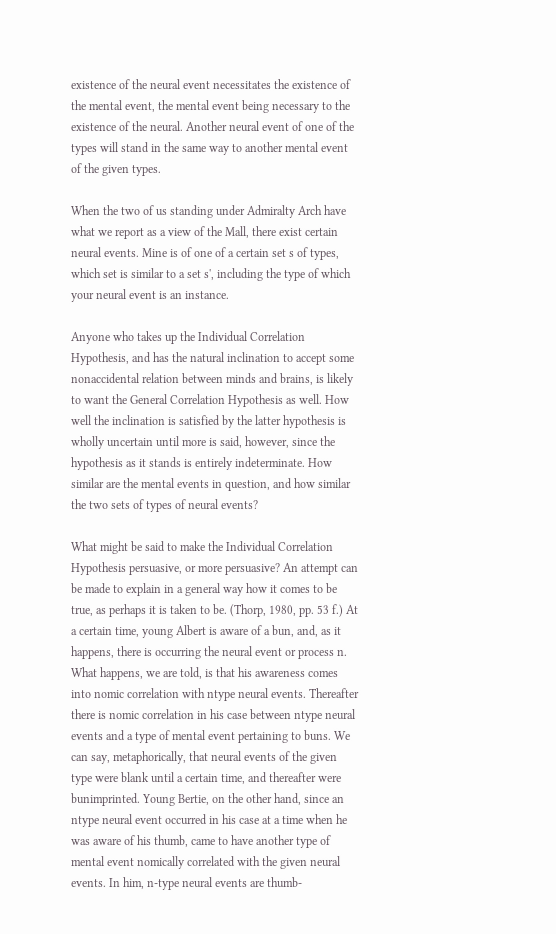existence of the neural event necessitates the existence of the mental event, the mental event being necessary to the existence of the neural. Another neural event of one of the types will stand in the same way to another mental event of the given types.

When the two of us standing under Admiralty Arch have what we report as a view of the Mall, there exist certain neural events. Mine is of one of a certain set s of types, which set is similar to a set s', including the type of which your neural event is an instance.

Anyone who takes up the Individual Correlation Hypothesis, and has the natural inclination to accept some nonaccidental relation between minds and brains, is likely to want the General Correlation Hypothesis as well. How well the inclination is satisfied by the latter hypothesis is wholly uncertain until more is said, however, since the hypothesis as it stands is entirely indeterminate. How similar are the mental events in question, and how similar the two sets of types of neural events?

What might be said to make the Individual Correlation Hypothesis persuasive, or more persuasive? An attempt can be made to explain in a general way how it comes to be true, as perhaps it is taken to be. (Thorp, 1980, pp. 53 f.) At a certain time, young Albert is aware of a bun, and, as it happens, there is occurring the neural event or process n. What happens, we are told, is that his awareness comes into nomic correlation with ntype neural events. Thereafter there is nomic correlation in his case between ntype neural events and a type of mental event pertaining to buns. We can say, metaphorically, that neural events of the given type were blank until a certain time, and thereafter were bunimprinted. Young Bertie, on the other hand, since an ntype neural event occurred in his case at a time when he was aware of his thumb, came to have another type of mental event nomically correlated with the given neural events. In him, n-type neural events are thumb-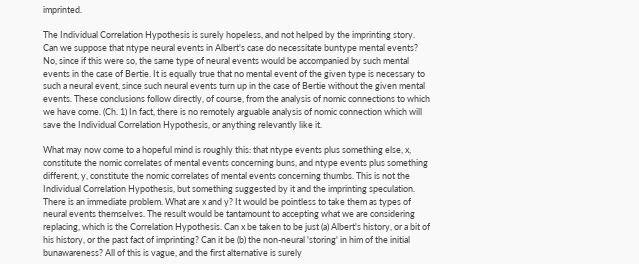imprinted.

The Individual Correlation Hypothesis is surely hopeless, and not helped by the imprinting story. Can we suppose that ntype neural events in Albert's case do necessitate buntype mental events? No, since if this were so, the same type of neural events would be accompanied by such mental events in the case of Bertie. It is equally true that no mental event of the given type is necessary to such a neural event, since such neural events turn up in the case of Bertie without the given mental events. These conclusions follow directly, of course, from the analysis of nomic connections to which we have come. (Ch. 1) In fact, there is no remotely arguable analysis of nomic connection which will save the Individual Correlation Hypothesis, or anything relevantly like it.

What may now come to a hopeful mind is roughly this: that ntype events plus something else, x, constitute the nomic correlates of mental events concerning buns, and ntype events plus something different, y, constitute the nomic correlates of mental events concerning thumbs. This is not the Individual Correlation Hypothesis, but something suggested by it and the imprinting speculation. There is an immediate problem. What are x and y? It would be pointless to take them as types of neural events themselves. The result would be tantamount to accepting what we are considering replacing, which is the Correlation Hypothesis. Can x be taken to be just (a) Albert's history, or a bit of his history, or the past fact of imprinting? Can it be (b) the non-neural 'storing' in him of the initial bunawareness? All of this is vague, and the first alternative is surely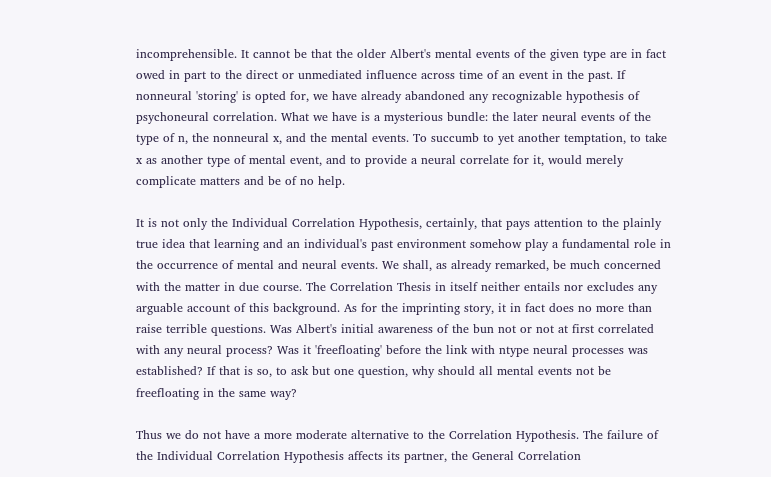incomprehensible. It cannot be that the older Albert's mental events of the given type are in fact owed in part to the direct or unmediated influence across time of an event in the past. If nonneural 'storing' is opted for, we have already abandoned any recognizable hypothesis of psychoneural correlation. What we have is a mysterious bundle: the later neural events of the type of n, the nonneural x, and the mental events. To succumb to yet another temptation, to take x as another type of mental event, and to provide a neural correlate for it, would merely complicate matters and be of no help.

It is not only the Individual Correlation Hypothesis, certainly, that pays attention to the plainly true idea that learning and an individual's past environment somehow play a fundamental role in the occurrence of mental and neural events. We shall, as already remarked, be much concerned with the matter in due course. The Correlation Thesis in itself neither entails nor excludes any arguable account of this background. As for the imprinting story, it in fact does no more than raise terrible questions. Was Albert's initial awareness of the bun not or not at first correlated with any neural process? Was it 'freefloating' before the link with ntype neural processes was established? If that is so, to ask but one question, why should all mental events not be freefloating in the same way?

Thus we do not have a more moderate alternative to the Correlation Hypothesis. The failure of the Individual Correlation Hypothesis affects its partner, the General Correlation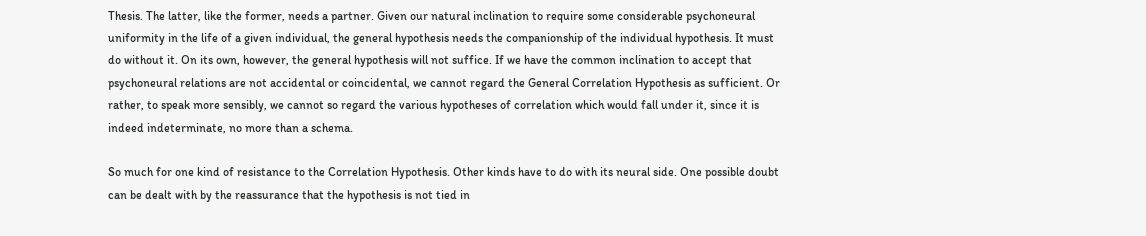Thesis. The latter, like the former, needs a partner. Given our natural inclination to require some considerable psychoneural uniformity in the life of a given individual, the general hypothesis needs the companionship of the individual hypothesis. It must do without it. On its own, however, the general hypothesis will not suffice. If we have the common inclination to accept that psychoneural relations are not accidental or coincidental, we cannot regard the General Correlation Hypothesis as sufficient. Or rather, to speak more sensibly, we cannot so regard the various hypotheses of correlation which would fall under it, since it is indeed indeterminate, no more than a schema.

So much for one kind of resistance to the Correlation Hypothesis. Other kinds have to do with its neural side. One possible doubt can be dealt with by the reassurance that the hypothesis is not tied in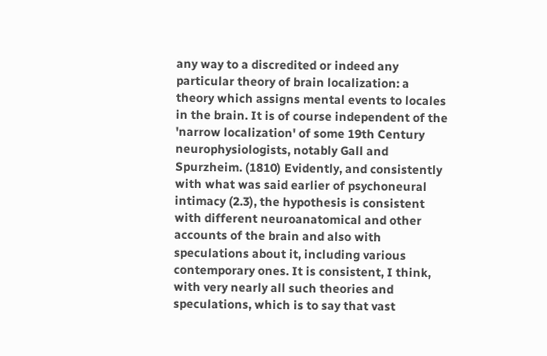any way to a discredited or indeed any particular theory of brain localization: a theory which assigns mental events to locales in the brain. It is of course independent of the 'narrow localization' of some 19th Century neurophysiologists, notably Gall and Spurzheim. (1810) Evidently, and consistently with what was said earlier of psychoneural intimacy (2.3), the hypothesis is consistent with different neuroanatomical and other accounts of the brain and also with speculations about it, including various contemporary ones. It is consistent, I think, with very nearly all such theories and speculations, which is to say that vast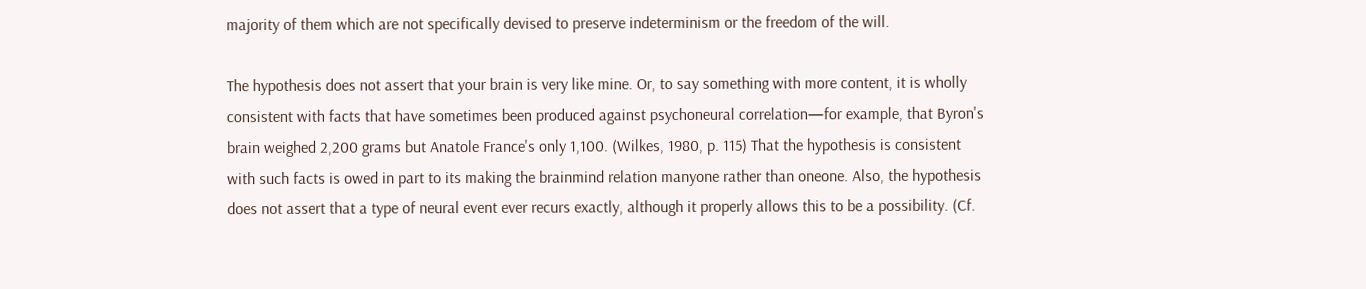majority of them which are not specifically devised to preserve indeterminism or the freedom of the will.

The hypothesis does not assert that your brain is very like mine. Or, to say something with more content, it is wholly consistent with facts that have sometimes been produced against psychoneural correlation—for example, that Byron's brain weighed 2,200 grams but Anatole France's only 1,100. (Wilkes, 1980, p. 115) That the hypothesis is consistent with such facts is owed in part to its making the brainmind relation manyone rather than oneone. Also, the hypothesis does not assert that a type of neural event ever recurs exactly, although it properly allows this to be a possibility. (Cf.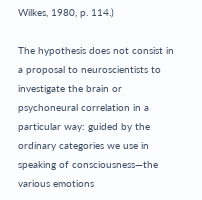Wilkes, 1980, p. 114.)

The hypothesis does not consist in a proposal to neuroscientists to investigate the brain or psychoneural correlation in a particular way: guided by the ordinary categories we use in speaking of consciousness—the various emotions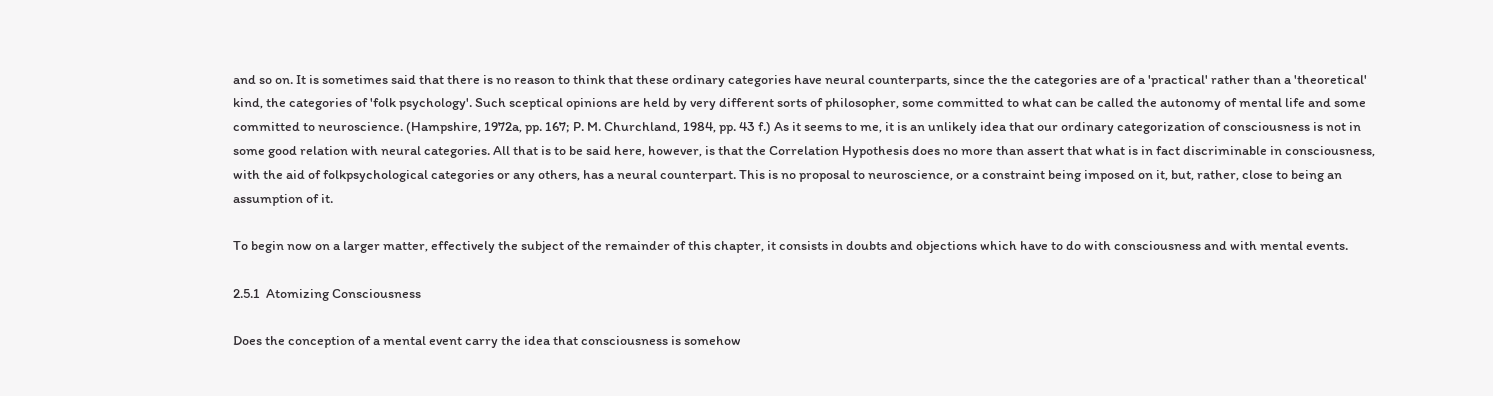and so on. It is sometimes said that there is no reason to think that these ordinary categories have neural counterparts, since the the categories are of a 'practical' rather than a 'theoretical' kind, the categories of 'folk psychology'. Such sceptical opinions are held by very different sorts of philosopher, some committed to what can be called the autonomy of mental life and some committed to neuroscience. (Hampshire, 1972a, pp. 167; P. M. Churchland, 1984, pp. 43 f.) As it seems to me, it is an unlikely idea that our ordinary categorization of consciousness is not in some good relation with neural categories. All that is to be said here, however, is that the Correlation Hypothesis does no more than assert that what is in fact discriminable in consciousness, with the aid of folkpsychological categories or any others, has a neural counterpart. This is no proposal to neuroscience, or a constraint being imposed on it, but, rather, close to being an assumption of it.

To begin now on a larger matter, effectively the subject of the remainder of this chapter, it consists in doubts and objections which have to do with consciousness and with mental events.

2.5.1  Atomizing Consciousness

Does the conception of a mental event carry the idea that consciousness is somehow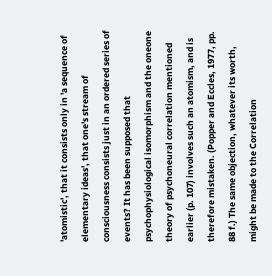'atomistic', that it consists only in 'a sequence of elementary ideas', that one's stream of consciousness consists just in an ordered series of events? It has been supposed that psychophysiological isomorphism and the oneone theory of psychoneural correlation mentioned earlier (p. 107) involves such an atomism, and is therefore mistaken. (Popper and Eccles, 1977, pp. 88 f.) The same objection, whatever its worth, might be made to the Correlation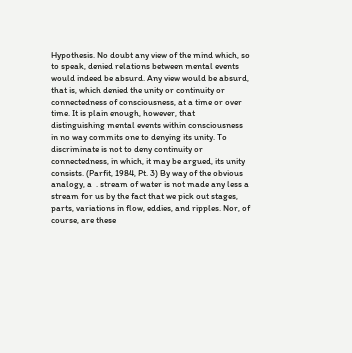Hypothesis. No doubt any view of the mind which, so to speak, denied relations between mental events would indeed be absurd. Any view would be absurd, that is, which denied the unity or continuity or connectedness of consciousness, at a time or over time. It is plain enough, however, that distinguishing mental events within consciousness in no way commits one to denying its unity. To discriminate is not to deny continuity or connectedness, in which, it may be argued, its unity consists. (Parfit, 1984, Pt. 3) By way of the obvious analogy, a  . stream of water is not made any less a stream for us by the fact that we pick out stages, parts, variations in flow, eddies, and ripples. Nor, of course, are these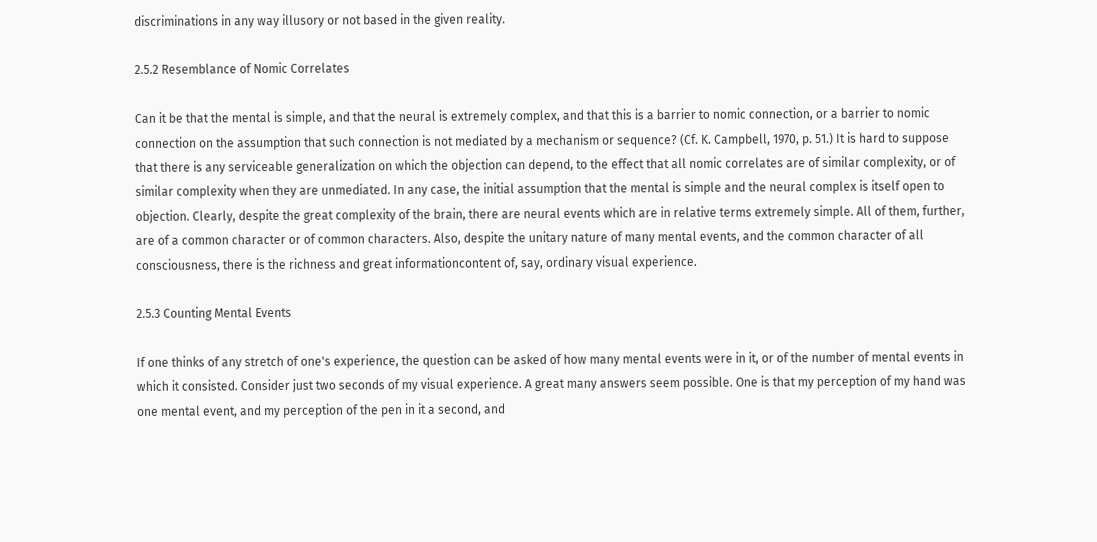discriminations in any way illusory or not based in the given reality.

2.5.2 Resemblance of Nomic Correlates

Can it be that the mental is simple, and that the neural is extremely complex, and that this is a barrier to nomic connection, or a barrier to nomic connection on the assumption that such connection is not mediated by a mechanism or sequence? (Cf. K. Campbell, 1970, p. 51.) It is hard to suppose that there is any serviceable generalization on which the objection can depend, to the effect that all nomic correlates are of similar complexity, or of similar complexity when they are unmediated. In any case, the initial assumption that the mental is simple and the neural complex is itself open to objection. Clearly, despite the great complexity of the brain, there are neural events which are in relative terms extremely simple. All of them, further, are of a common character or of common characters. Also, despite the unitary nature of many mental events, and the common character of all consciousness, there is the richness and great informationcontent of, say, ordinary visual experience.

2.5.3 Counting Mental Events

If one thinks of any stretch of one's experience, the question can be asked of how many mental events were in it, or of the number of mental events in which it consisted. Consider just two seconds of my visual experience. A great many answers seem possible. One is that my perception of my hand was one mental event, and my perception of the pen in it a second, and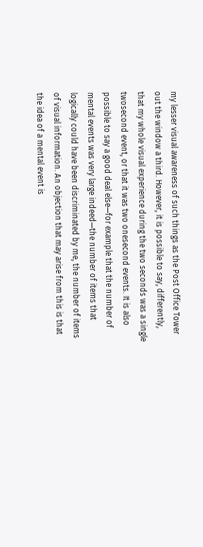my lesser visual awareness of such things as the Post Office Tower out the window a third. However, it is possible to say, differently, that my whole visual experience during the two seconds was a single twosecond event, or that it was two onesecond events. It is also possible to say a good deal else—for example that the number of mental events was very large indeed—the number of items that logically could have been discriminated by me, the number of items of visual information. An objection that may arise from this is that the idea of a mental event is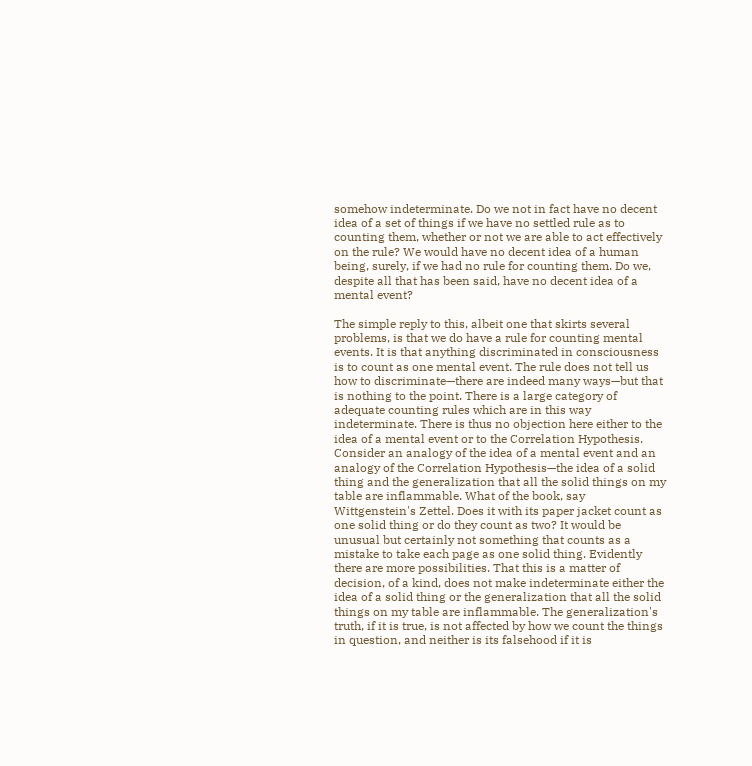somehow indeterminate. Do we not in fact have no decent idea of a set of things if we have no settled rule as to counting them, whether or not we are able to act effectively on the rule? We would have no decent idea of a human being, surely, if we had no rule for counting them. Do we, despite all that has been said, have no decent idea of a mental event?

The simple reply to this, albeit one that skirts several problems, is that we do have a rule for counting mental events. It is that anything discriminated in consciousness is to count as one mental event. The rule does not tell us how to discriminate—there are indeed many ways—but that is nothing to the point. There is a large category of adequate counting rules which are in this way indeterminate. There is thus no objection here either to the idea of a mental event or to the Correlation Hypothesis. Consider an analogy of the idea of a mental event and an analogy of the Correlation Hypothesis—the idea of a solid thing and the generalization that all the solid things on my table are inflammable. What of the book, say Wittgenstein's Zettel. Does it with its paper jacket count as one solid thing or do they count as two? It would be unusual but certainly not something that counts as a mistake to take each page as one solid thing. Evidently there are more possibilities. That this is a matter of decision, of a kind, does not make indeterminate either the idea of a solid thing or the generalization that all the solid things on my table are inflammable. The generalization's truth, if it is true, is not affected by how we count the things in question, and neither is its falsehood if it is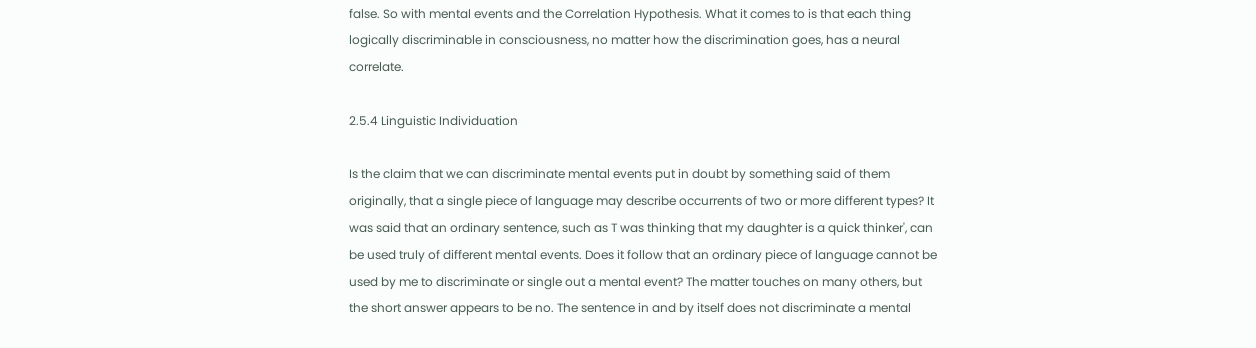false. So with mental events and the Correlation Hypothesis. What it comes to is that each thing logically discriminable in consciousness, no matter how the discrimination goes, has a neural correlate.

2.5.4 Linguistic Individuation

Is the claim that we can discriminate mental events put in doubt by something said of them originally, that a single piece of language may describe occurrents of two or more different types? It was said that an ordinary sentence, such as T was thinking that my daughter is a quick thinker', can be used truly of different mental events. Does it follow that an ordinary piece of language cannot be used by me to discriminate or single out a mental event? The matter touches on many others, but the short answer appears to be no. The sentence in and by itself does not discriminate a mental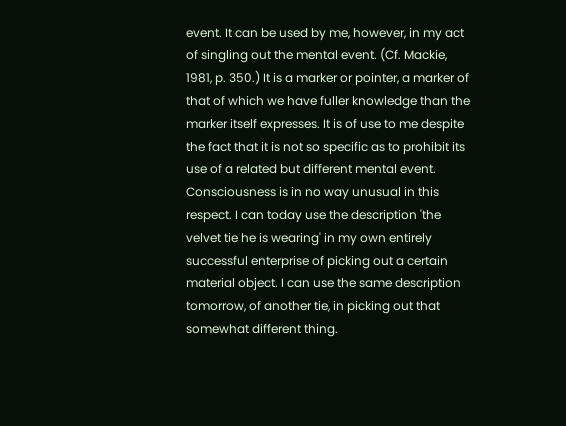event. It can be used by me, however, in my act of singling out the mental event. (Cf. Mackie, 1981, p. 350.) It is a marker or pointer, a marker of that of which we have fuller knowledge than the marker itself expresses. It is of use to me despite the fact that it is not so specific as to prohibit its use of a related but different mental event. Consciousness is in no way unusual in this respect. I can today use the description 'the velvet tie he is wearing' in my own entirely successful enterprise of picking out a certain material object. I can use the same description tomorrow, of another tie, in picking out that somewhat different thing.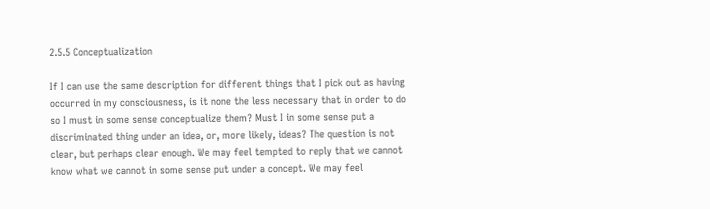2.5.5 Conceptualization

If I can use the same description for different things that I pick out as having occurred in my consciousness, is it none the less necessary that in order to do so I must in some sense conceptualize them? Must I in some sense put a discriminated thing under an idea, or, more likely, ideas? The question is not clear, but perhaps clear enough. We may feel tempted to reply that we cannot know what we cannot in some sense put under a concept. We may feel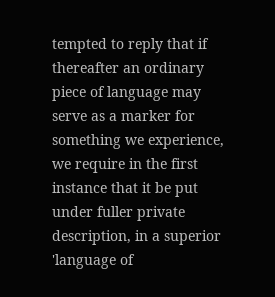tempted to reply that if thereafter an ordinary piece of language may serve as a marker for something we experience, we require in the first instance that it be put under fuller private description, in a superior 'language of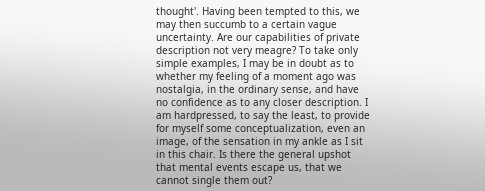thought'. Having been tempted to this, we may then succumb to a certain vague uncertainty. Are our capabilities of private description not very meagre? To take only simple examples, I may be in doubt as to whether my feeling of a moment ago was nostalgia, in the ordinary sense, and have no confidence as to any closer description. I am hardpressed, to say the least, to provide for myself some conceptualization, even an image, of the sensation in my ankle as I sit in this chair. Is there the general upshot that mental events escape us, that we cannot single them out?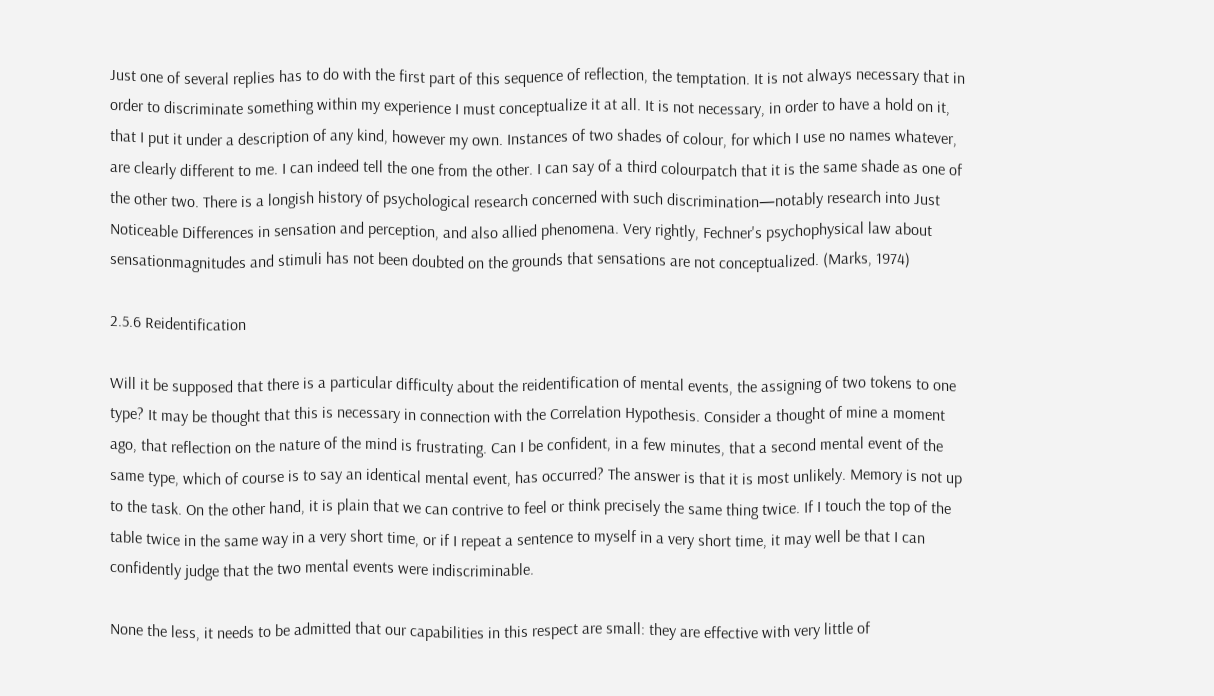Just one of several replies has to do with the first part of this sequence of reflection, the temptation. It is not always necessary that in order to discriminate something within my experience I must conceptualize it at all. It is not necessary, in order to have a hold on it, that I put it under a description of any kind, however my own. Instances of two shades of colour, for which I use no names whatever, are clearly different to me. I can indeed tell the one from the other. I can say of a third colourpatch that it is the same shade as one of the other two. There is a longish history of psychological research concerned with such discrimination—notably research into Just Noticeable Differences in sensation and perception, and also allied phenomena. Very rightly, Fechner's psychophysical law about sensationmagnitudes and stimuli has not been doubted on the grounds that sensations are not conceptualized. (Marks, 1974)

2.5.6 Reidentification

Will it be supposed that there is a particular difficulty about the reidentification of mental events, the assigning of two tokens to one type? It may be thought that this is necessary in connection with the Correlation Hypothesis. Consider a thought of mine a moment ago, that reflection on the nature of the mind is frustrating. Can I be confident, in a few minutes, that a second mental event of the same type, which of course is to say an identical mental event, has occurred? The answer is that it is most unlikely. Memory is not up to the task. On the other hand, it is plain that we can contrive to feel or think precisely the same thing twice. If I touch the top of the table twice in the same way in a very short time, or if I repeat a sentence to myself in a very short time, it may well be that I can confidently judge that the two mental events were indiscriminable.

None the less, it needs to be admitted that our capabilities in this respect are small: they are effective with very little of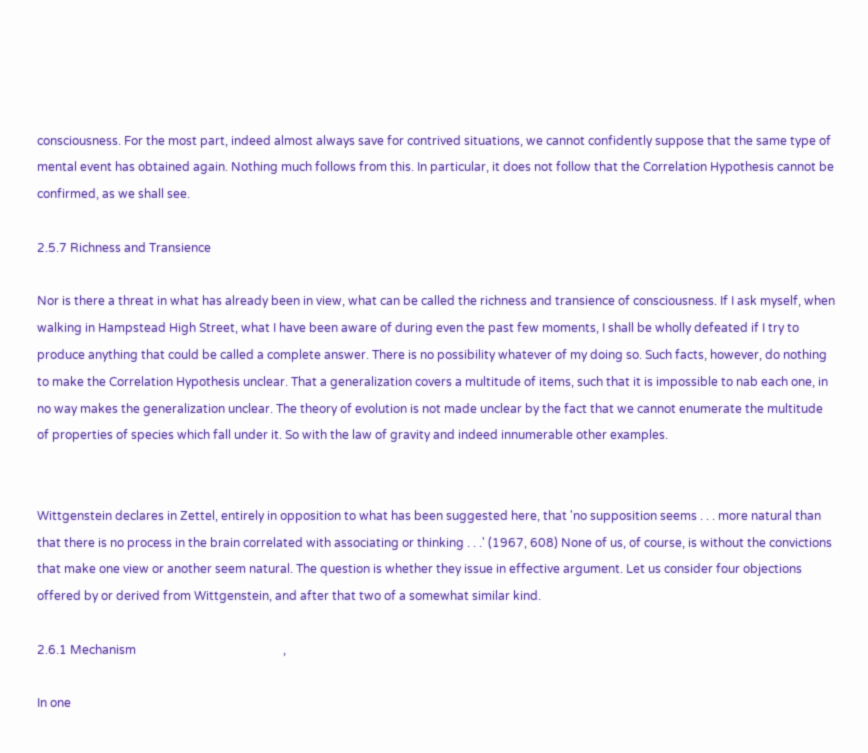consciousness. For the most part, indeed almost always save for contrived situations, we cannot confidently suppose that the same type of mental event has obtained again. Nothing much follows from this. In particular, it does not follow that the Correlation Hypothesis cannot be confirmed, as we shall see.

2.5.7 Richness and Transience

Nor is there a threat in what has already been in view, what can be called the richness and transience of consciousness. If I ask myself, when walking in Hampstead High Street, what I have been aware of during even the past few moments, I shall be wholly defeated if I try to produce anything that could be called a complete answer. There is no possibility whatever of my doing so. Such facts, however, do nothing to make the Correlation Hypothesis unclear. That a generalization covers a multitude of items, such that it is impossible to nab each one, in no way makes the generalization unclear. The theory of evolution is not made unclear by the fact that we cannot enumerate the multitude of properties of species which fall under it. So with the law of gravity and indeed innumerable other examples.


Wittgenstein declares in Zettel, entirely in opposition to what has been suggested here, that 'no supposition seems . . . more natural than that there is no process in the brain correlated with associating or thinking . . .' (1967, 608) None of us, of course, is without the convictions that make one view or another seem natural. The question is whether they issue in effective argument. Let us consider four objections offered by or derived from Wittgenstein, and after that two of a somewhat similar kind.

2.6.1 Mechanism                                                 ,

In one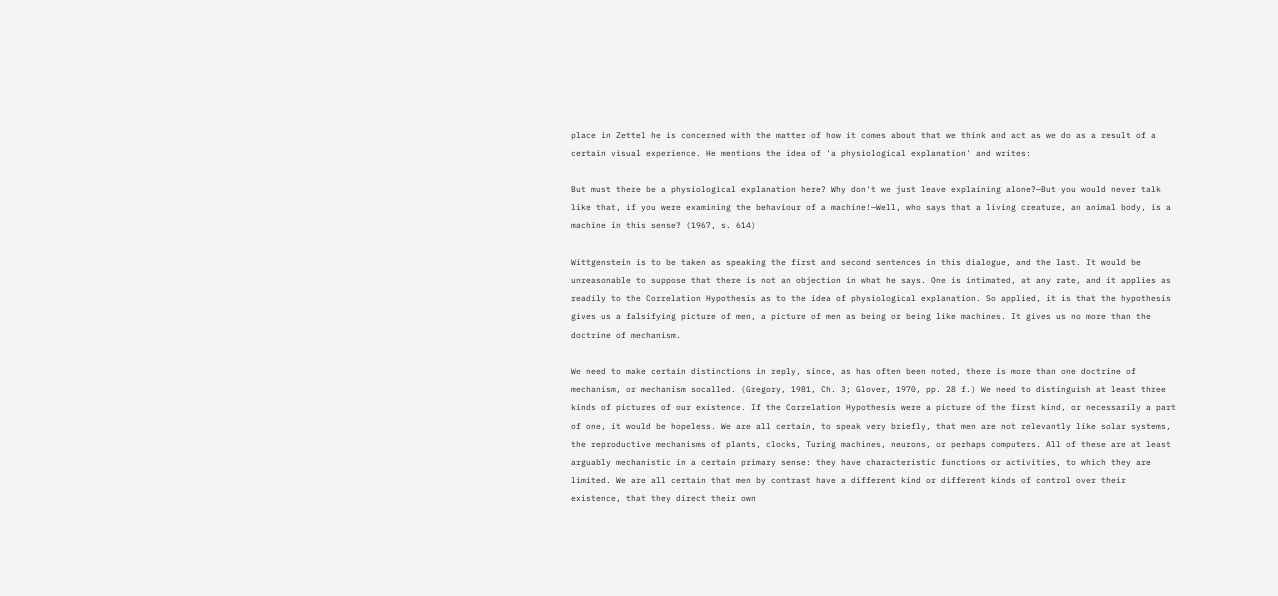place in Zettel he is concerned with the matter of how it comes about that we think and act as we do as a result of a certain visual experience. He mentions the idea of 'a physiological explanation' and writes:

But must there be a physiological explanation here? Why don't we just leave explaining alone?—But you would never talk like that, if you were examining the behaviour of a machine!—Well, who says that a living creature, an animal body, is a machine in this sense? (1967, s. 614)

Wittgenstein is to be taken as speaking the first and second sentences in this dialogue, and the last. It would be unreasonable to suppose that there is not an objection in what he says. One is intimated, at any rate, and it applies as readily to the Correlation Hypothesis as to the idea of physiological explanation. So applied, it is that the hypothesis gives us a falsifying picture of men, a picture of men as being or being like machines. It gives us no more than the doctrine of mechanism.

We need to make certain distinctions in reply, since, as has often been noted, there is more than one doctrine of mechanism, or mechanism socalled. (Gregory, 1981, Ch. 3; Glover, 1970, pp. 28 f.) We need to distinguish at least three kinds of pictures of our existence. If the Correlation Hypothesis were a picture of the first kind, or necessarily a part of one, it would be hopeless. We are all certain, to speak very briefly, that men are not relevantly like solar systems, the reproductive mechanisms of plants, clocks, Turing machines, neurons, or perhaps computers. All of these are at least arguably mechanistic in a certain primary sense: they have characteristic functions or activities, to which they are limited. We are all certain that men by contrast have a different kind or different kinds of control over their existence, that they direct their own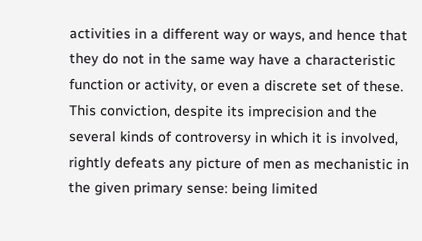activities in a different way or ways, and hence that they do not in the same way have a characteristic function or activity, or even a discrete set of these. This conviction, despite its imprecision and the several kinds of controversy in which it is involved, rightly defeats any picture of men as mechanistic in the given primary sense: being limited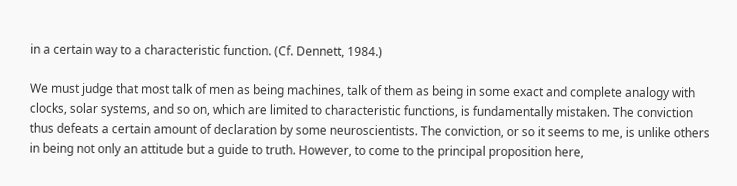in a certain way to a characteristic function. (Cf. Dennett, 1984.)

We must judge that most talk of men as being machines, talk of them as being in some exact and complete analogy with clocks, solar systems, and so on, which are limited to characteristic functions, is fundamentally mistaken. The conviction thus defeats a certain amount of declaration by some neuroscientists. The conviction, or so it seems to me, is unlike others in being not only an attitude but a guide to truth. However, to come to the principal proposition here,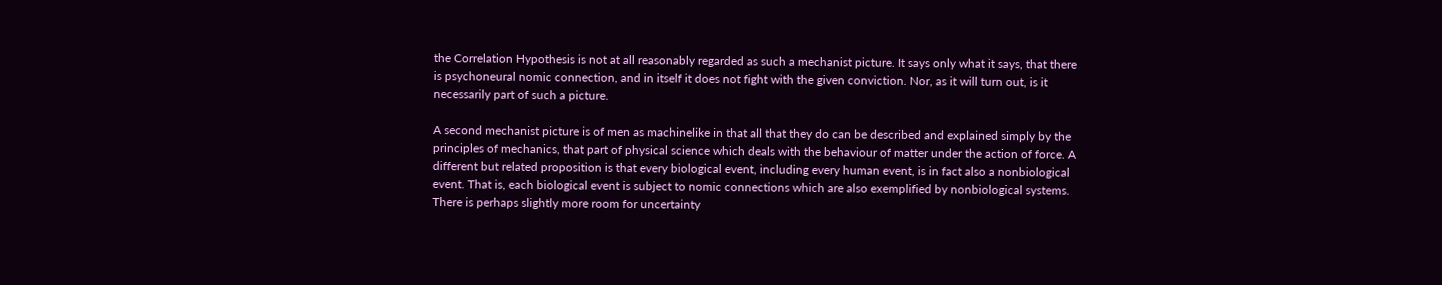the Correlation Hypothesis is not at all reasonably regarded as such a mechanist picture. It says only what it says, that there is psychoneural nomic connection, and in itself it does not fight with the given conviction. Nor, as it will turn out, is it necessarily part of such a picture.

A second mechanist picture is of men as machinelike in that all that they do can be described and explained simply by the principles of mechanics, that part of physical science which deals with the behaviour of matter under the action of force. A different but related proposition is that every biological event, including every human event, is in fact also a nonbiological event. That is, each biological event is subject to nomic connections which are also exemplified by nonbiological systems. There is perhaps slightly more room for uncertainty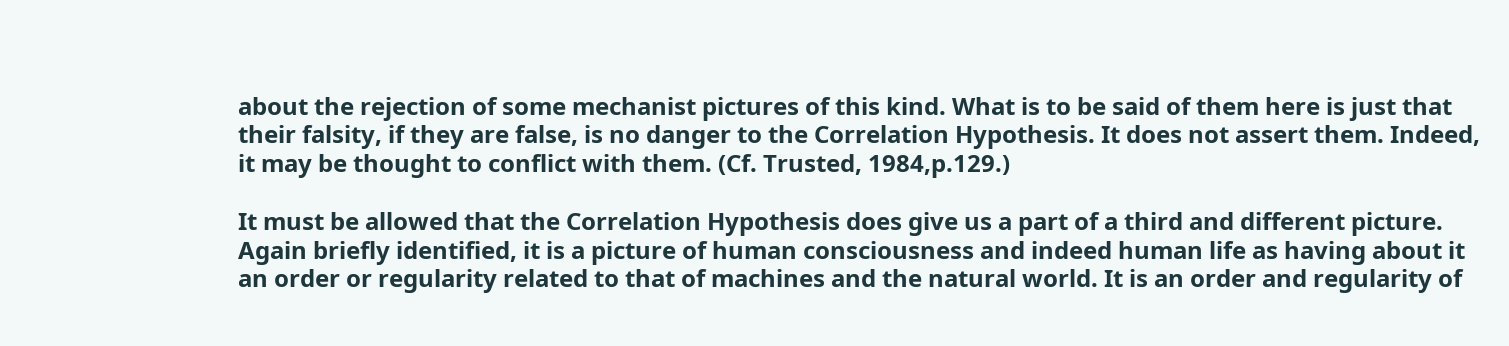about the rejection of some mechanist pictures of this kind. What is to be said of them here is just that their falsity, if they are false, is no danger to the Correlation Hypothesis. It does not assert them. Indeed, it may be thought to conflict with them. (Cf. Trusted, 1984,p.129.)

It must be allowed that the Correlation Hypothesis does give us a part of a third and different picture. Again briefly identified, it is a picture of human consciousness and indeed human life as having about it an order or regularity related to that of machines and the natural world. It is an order and regularity of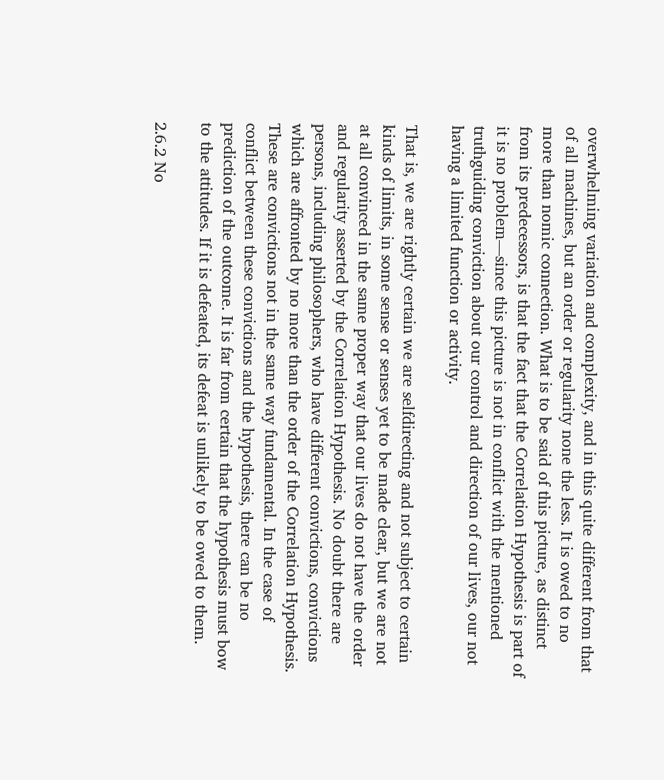overwhelming variation and complexity, and in this quite different from that of all machines, but an order or regularity none the less. It is owed to no more than nomic connection. What is to be said of this picture, as distinct from its predecessors, is that the fact that the Correlation Hypothesis is part of it is no problem—since this picture is not in conflict with the mentioned truthguiding conviction about our control and direction of our lives, our not having a limited function or activity.

That is, we are rightly certain we are selfdirecting and not subject to certain kinds of limits, in some sense or senses yet to be made clear, but we are not at all convinced in the same proper way that our lives do not have the order and regularity asserted by the Correlation Hypothesis. No doubt there are persons, including philosophers, who have different convictions, convictions which are affronted by no more than the order of the Correlation Hypothesis. These are convictions not in the same way fundamental. In the case of conflict between these convictions and the hypothesis, there can be no prediction of the outcome. It is far from certain that the hypothesis must bow to the attitudes. If it is defeated, its defeat is unlikely to be owed to them.

2.6.2 No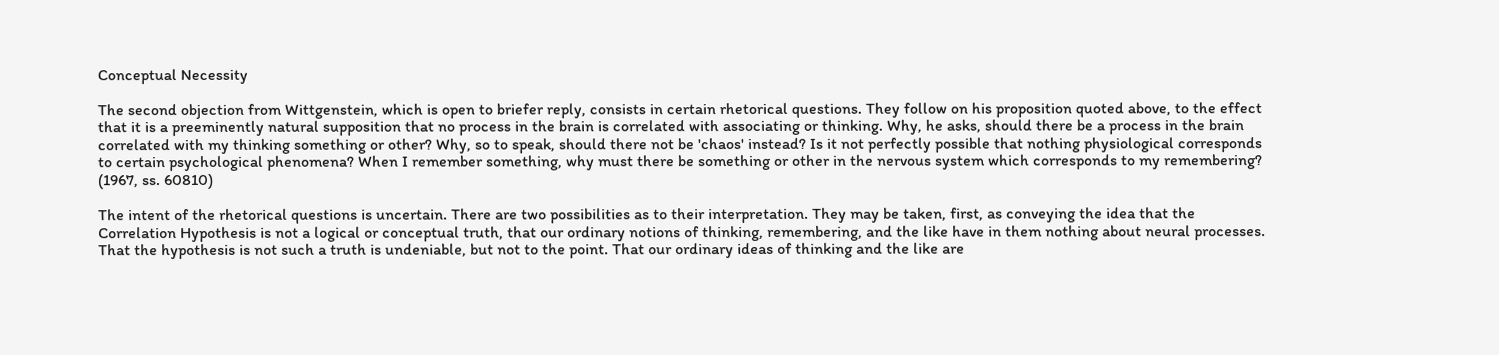Conceptual Necessity

The second objection from Wittgenstein, which is open to briefer reply, consists in certain rhetorical questions. They follow on his proposition quoted above, to the effect that it is a preeminently natural supposition that no process in the brain is correlated with associating or thinking. Why, he asks, should there be a process in the brain correlated with my thinking something or other? Why, so to speak, should there not be 'chaos' instead? Is it not perfectly possible that nothing physiological corresponds to certain psychological phenomena? When I remember something, why must there be something or other in the nervous system which corresponds to my remembering? (1967, ss. 60810)

The intent of the rhetorical questions is uncertain. There are two possibilities as to their interpretation. They may be taken, first, as conveying the idea that the Correlation Hypothesis is not a logical or conceptual truth, that our ordinary notions of thinking, remembering, and the like have in them nothing about neural processes. That the hypothesis is not such a truth is undeniable, but not to the point. That our ordinary ideas of thinking and the like are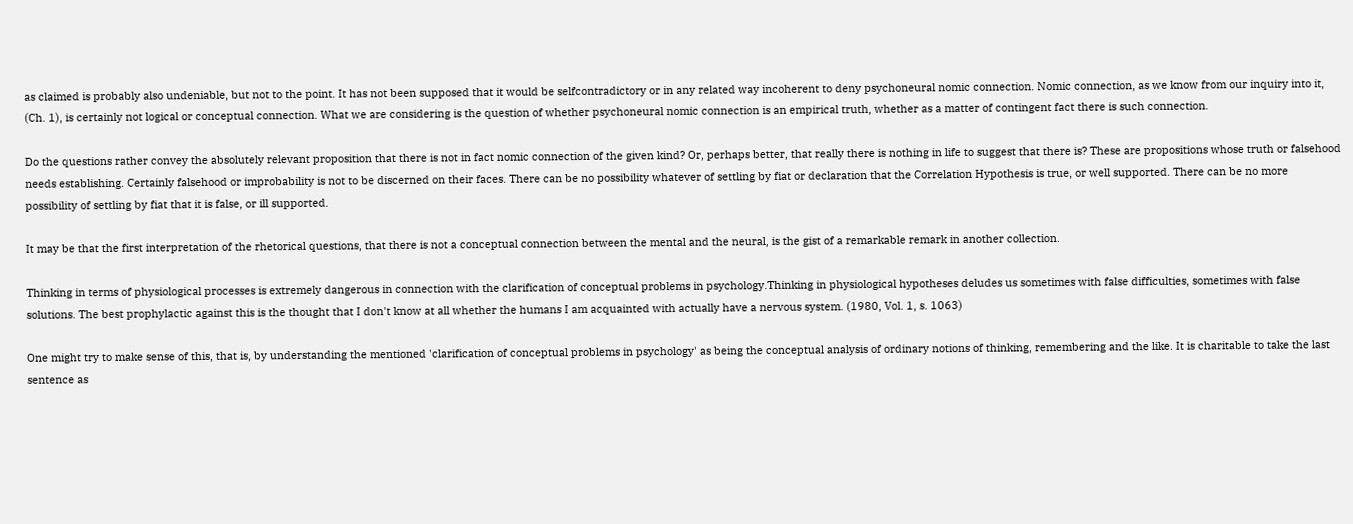as claimed is probably also undeniable, but not to the point. It has not been supposed that it would be selfcontradictory or in any related way incoherent to deny psychoneural nomic connection. Nomic connection, as we know from our inquiry into it, (Ch. 1), is certainly not logical or conceptual connection. What we are considering is the question of whether psychoneural nomic connection is an empirical truth, whether as a matter of contingent fact there is such connection.

Do the questions rather convey the absolutely relevant proposition that there is not in fact nomic connection of the given kind? Or, perhaps better, that really there is nothing in life to suggest that there is? These are propositions whose truth or falsehood needs establishing. Certainly falsehood or improbability is not to be discerned on their faces. There can be no possibility whatever of settling by fiat or declaration that the Correlation Hypothesis is true, or well supported. There can be no more possibility of settling by fiat that it is false, or ill supported.

It may be that the first interpretation of the rhetorical questions, that there is not a conceptual connection between the mental and the neural, is the gist of a remarkable remark in another collection.

Thinking in terms of physiological processes is extremely dangerous in connection with the clarification of conceptual problems in psychology.Thinking in physiological hypotheses deludes us sometimes with false difficulties, sometimes with false solutions. The best prophylactic against this is the thought that I don't know at all whether the humans I am acquainted with actually have a nervous system. (1980, Vol. 1, s. 1063)

One might try to make sense of this, that is, by understanding the mentioned 'clarification of conceptual problems in psychology' as being the conceptual analysis of ordinary notions of thinking, remembering and the like. It is charitable to take the last sentence as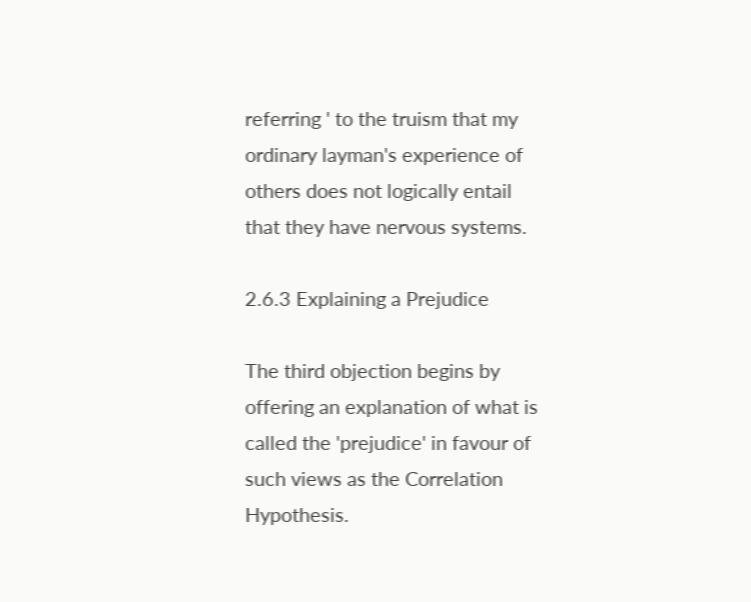referring ' to the truism that my ordinary layman's experience of others does not logically entail that they have nervous systems.

2.6.3 Explaining a Prejudice

The third objection begins by offering an explanation of what is called the 'prejudice' in favour of such views as the Correlation Hypothesis.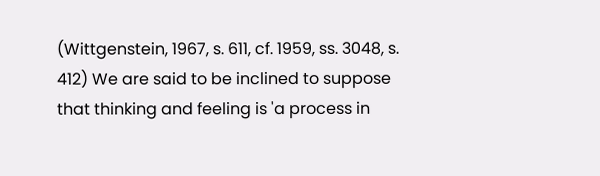(Wittgenstein, 1967, s. 611, cf. 1959, ss. 3048, s. 412) We are said to be inclined to suppose that thinking and feeling is 'a process in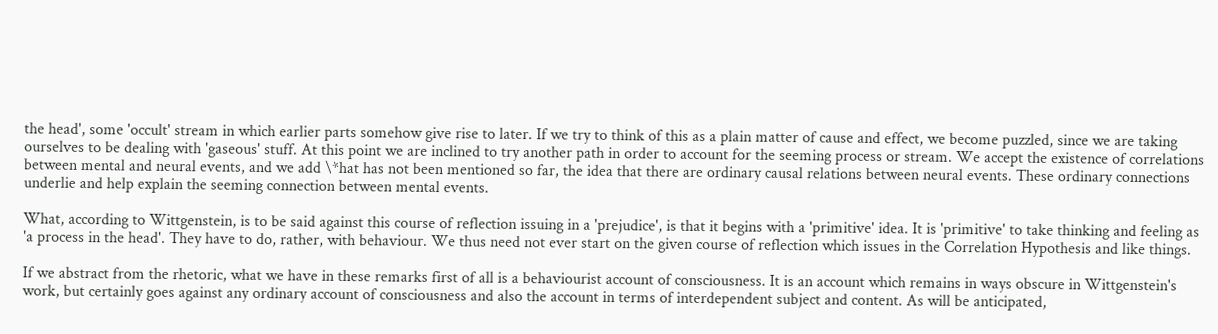the head', some 'occult' stream in which earlier parts somehow give rise to later. If we try to think of this as a plain matter of cause and effect, we become puzzled, since we are taking ourselves to be dealing with 'gaseous' stuff. At this point we are inclined to try another path in order to account for the seeming process or stream. We accept the existence of correlations between mental and neural events, and we add \*hat has not been mentioned so far, the idea that there are ordinary causal relations between neural events. These ordinary connections underlie and help explain the seeming connection between mental events.

What, according to Wittgenstein, is to be said against this course of reflection issuing in a 'prejudice', is that it begins with a 'primitive' idea. It is 'primitive' to take thinking and feeling as 'a process in the head'. They have to do, rather, with behaviour. We thus need not ever start on the given course of reflection which issues in the Correlation Hypothesis and like things.

If we abstract from the rhetoric, what we have in these remarks first of all is a behaviourist account of consciousness. It is an account which remains in ways obscure in Wittgenstein's work, but certainly goes against any ordinary account of consciousness and also the account in terms of interdependent subject and content. As will be anticipated,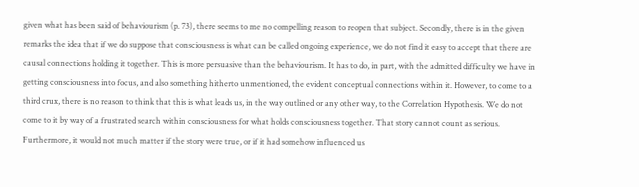given what has been said of behaviourism (p. 73), there seems to me no compelling reason to reopen that subject. Secondly, there is in the given remarks the idea that if we do suppose that consciousness is what can be called ongoing experience, we do not find it easy to accept that there are causal connections holding it together. This is more persuasive than the behaviourism. It has to do, in part, with the admitted difficulty we have in getting consciousness into focus, and also something hitherto unmentioned, the evident conceptual connections within it. However, to come to a third crux, there is no reason to think that this is what leads us, in the way outlined or any other way, to the Correlation Hypothesis. We do not come to it by way of a frustrated search within consciousness for what holds consciousness together. That story cannot count as serious. Furthermore, it would not much matter if the story were true, or if it had somehow influenced us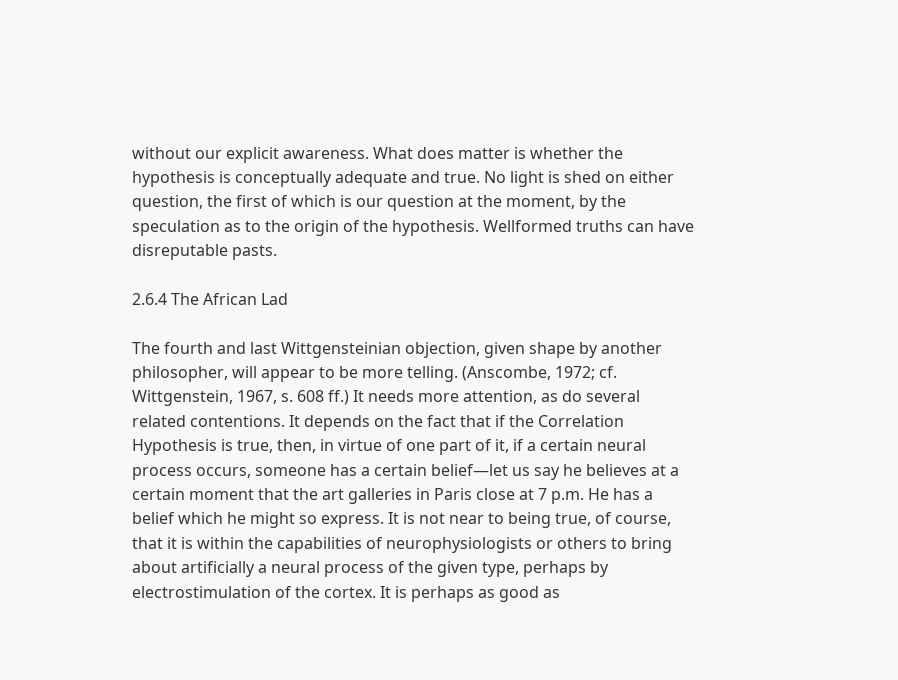without our explicit awareness. What does matter is whether the hypothesis is conceptually adequate and true. No light is shed on either question, the first of which is our question at the moment, by the speculation as to the origin of the hypothesis. Wellformed truths can have disreputable pasts.

2.6.4 The African Lad

The fourth and last Wittgensteinian objection, given shape by another philosopher, will appear to be more telling. (Anscombe, 1972; cf. Wittgenstein, 1967, s. 608 ff.) It needs more attention, as do several related contentions. It depends on the fact that if the Correlation Hypothesis is true, then, in virtue of one part of it, if a certain neural process occurs, someone has a certain belief—let us say he believes at a certain moment that the art galleries in Paris close at 7 p.m. He has a belief which he might so express. It is not near to being true, of course, that it is within the capabilities of neurophysiologists or others to bring about artificially a neural process of the given type, perhaps by electrostimulation of the cortex. It is perhaps as good as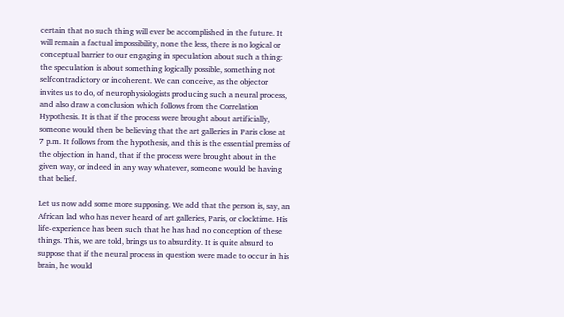certain that no such thing will ever be accomplished in the future. It will remain a factual impossibility, none the less, there is no logical or conceptual barrier to our engaging in speculation about such a thing: the speculation is about something logically possible, something not selfcontradictory or incoherent. We can conceive, as the objector invites us to do, of neurophysiologists producing such a neural process, and also draw a conclusion which follows from the Correlation Hypothesis. It is that if the process were brought about artificially, someone would then be believing that the art galleries in Paris close at 7 p.m. It follows from the hypothesis, and this is the essential premiss of the objection in hand, that if the process were brought about in the given way, or indeed in any way whatever, someone would be having that belief.

Let us now add some more supposing. We add that the person is, say, an African lad who has never heard of art galleries, Paris, or clocktime. His life-experience has been such that he has had no conception of these things. This, we are told, brings us to absurdity. It is quite absurd to suppose that if the neural process in question were made to occur in his brain, he would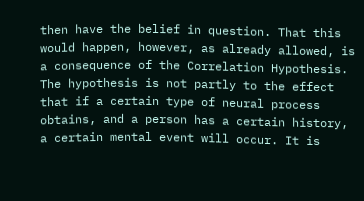then have the belief in question. That this would happen, however, as already allowed, is a consequence of the Correlation Hypothesis. The hypothesis is not partly to the effect that if a certain type of neural process obtains, and a person has a certain history, a certain mental event will occur. It is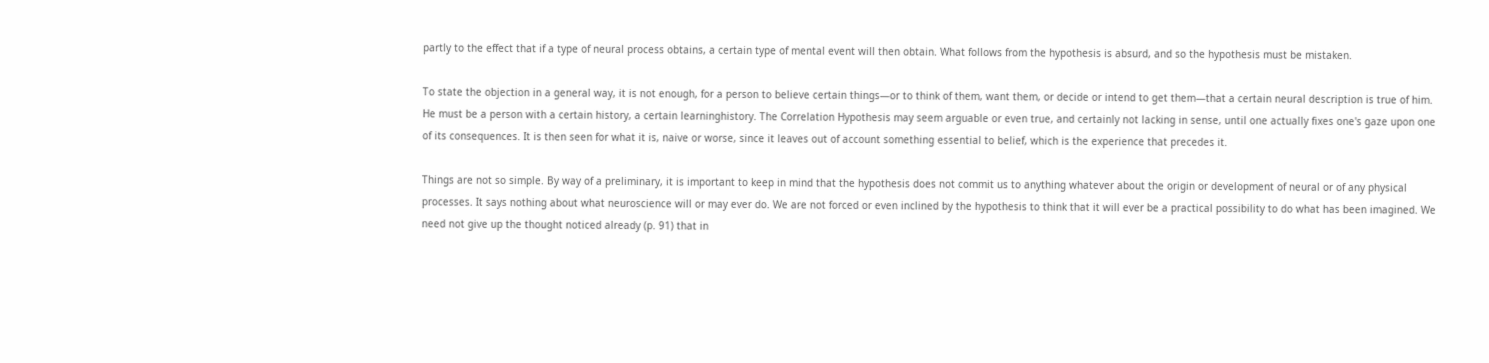partly to the effect that if a type of neural process obtains, a certain type of mental event will then obtain. What follows from the hypothesis is absurd, and so the hypothesis must be mistaken.

To state the objection in a general way, it is not enough, for a person to believe certain things—or to think of them, want them, or decide or intend to get them—that a certain neural description is true of him. He must be a person with a certain history, a certain learninghistory. The Correlation Hypothesis may seem arguable or even true, and certainly not lacking in sense, until one actually fixes one's gaze upon one of its consequences. It is then seen for what it is, naive or worse, since it leaves out of account something essential to belief, which is the experience that precedes it.

Things are not so simple. By way of a preliminary, it is important to keep in mind that the hypothesis does not commit us to anything whatever about the origin or development of neural or of any physical processes. It says nothing about what neuroscience will or may ever do. We are not forced or even inclined by the hypothesis to think that it will ever be a practical possibility to do what has been imagined. We need not give up the thought noticed already (p. 91) that in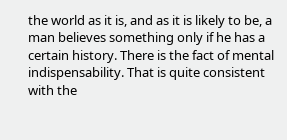the world as it is, and as it is likely to be, a man believes something only if he has a certain history. There is the fact of mental indispensability. That is quite consistent with the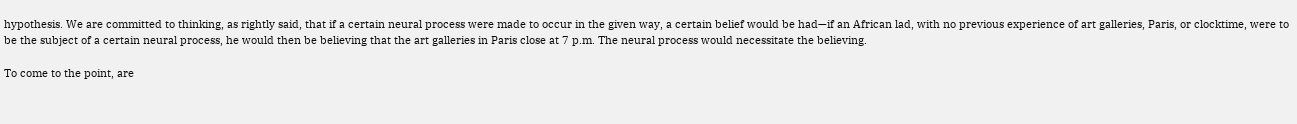hypothesis. We are committed to thinking, as rightly said, that if a certain neural process were made to occur in the given way, a certain belief would be had—if an African lad, with no previous experience of art galleries, Paris, or clocktime, were to be the subject of a certain neural process, he would then be believing that the art galleries in Paris close at 7 p.m. The neural process would necessitate the believing.

To come to the point, are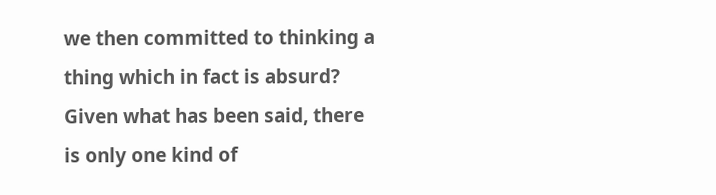we then committed to thinking a thing which in fact is absurd? Given what has been said, there is only one kind of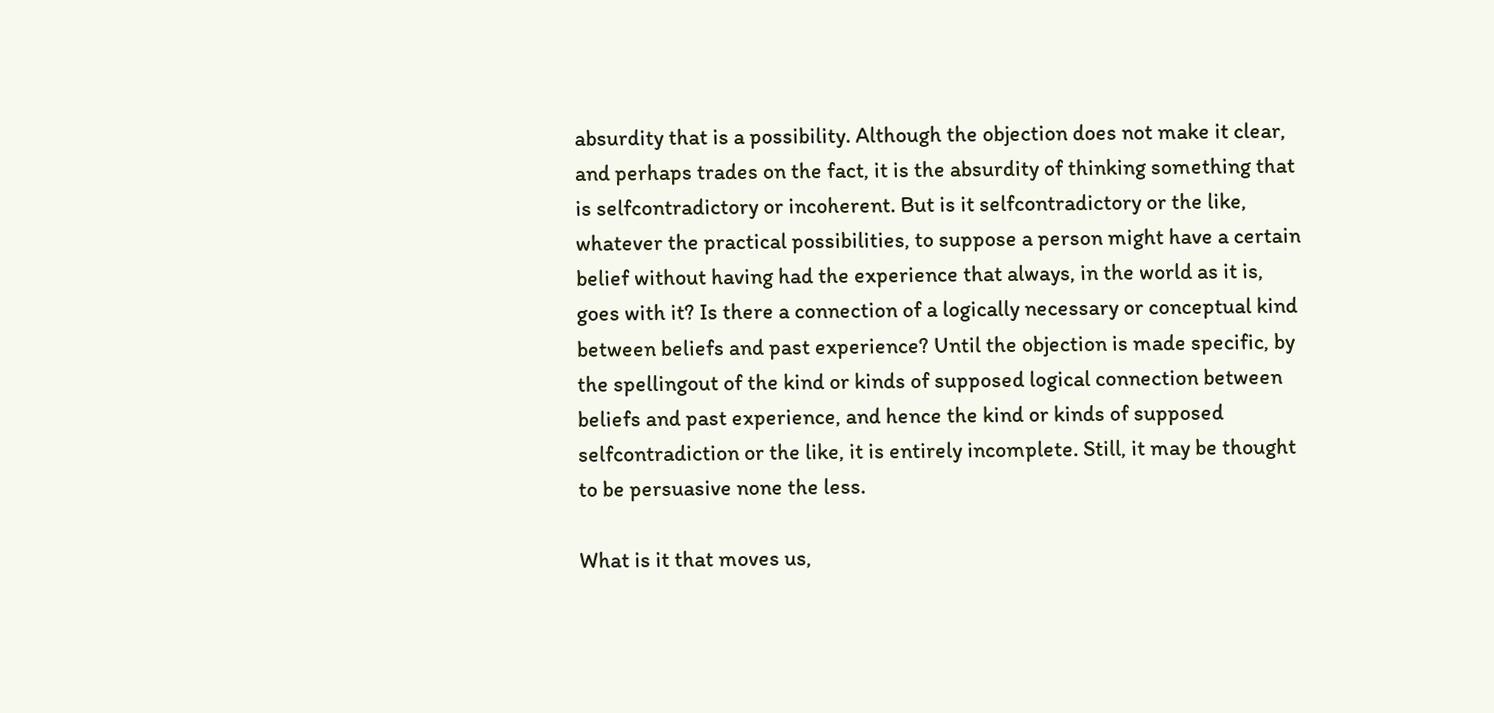absurdity that is a possibility. Although the objection does not make it clear, and perhaps trades on the fact, it is the absurdity of thinking something that is selfcontradictory or incoherent. But is it selfcontradictory or the like, whatever the practical possibilities, to suppose a person might have a certain belief without having had the experience that always, in the world as it is, goes with it? Is there a connection of a logically necessary or conceptual kind between beliefs and past experience? Until the objection is made specific, by the spellingout of the kind or kinds of supposed logical connection between beliefs and past experience, and hence the kind or kinds of supposed selfcontradiction or the like, it is entirely incomplete. Still, it may be thought to be persuasive none the less.

What is it that moves us,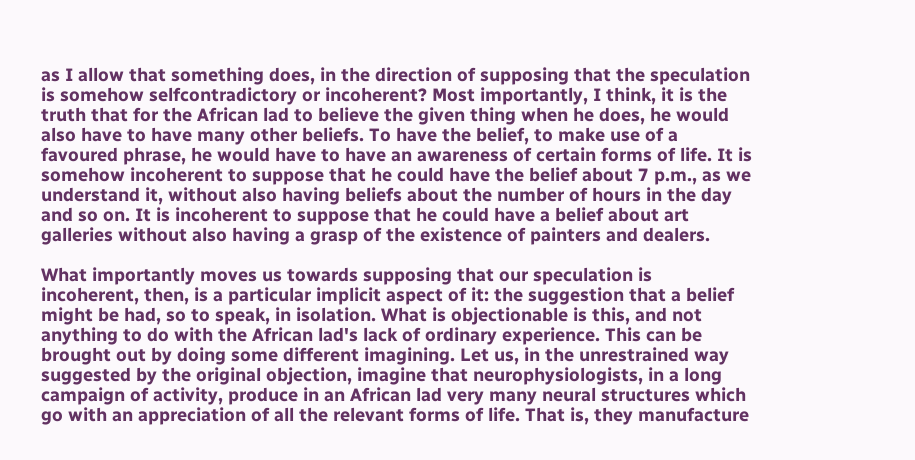as I allow that something does, in the direction of supposing that the speculation is somehow selfcontradictory or incoherent? Most importantly, I think, it is the truth that for the African lad to believe the given thing when he does, he would also have to have many other beliefs. To have the belief, to make use of a favoured phrase, he would have to have an awareness of certain forms of life. It is somehow incoherent to suppose that he could have the belief about 7 p.m., as we understand it, without also having beliefs about the number of hours in the day and so on. It is incoherent to suppose that he could have a belief about art galleries without also having a grasp of the existence of painters and dealers.

What importantly moves us towards supposing that our speculation is incoherent, then, is a particular implicit aspect of it: the suggestion that a belief might be had, so to speak, in isolation. What is objectionable is this, and not anything to do with the African lad's lack of ordinary experience. This can be brought out by doing some different imagining. Let us, in the unrestrained way suggested by the original objection, imagine that neurophysiologists, in a long campaign of activity, produce in an African lad very many neural structures which go with an appreciation of all the relevant forms of life. That is, they manufacture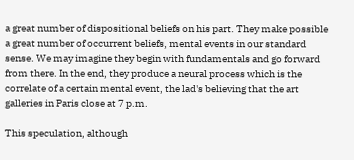a great number of dispositional beliefs on his part. They make possible a great number of occurrent beliefs, mental events in our standard sense. We may imagine they begin with fundamentals and go forward from there. In the end, they produce a neural process which is the correlate of a certain mental event, the lad's believing that the art galleries in Paris close at 7 p.m.

This speculation, although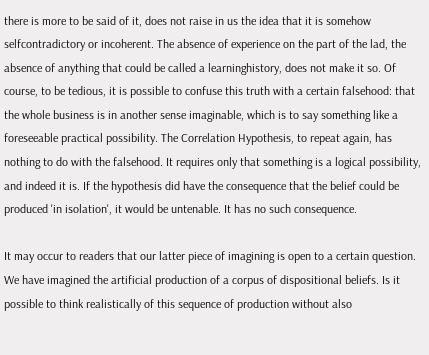there is more to be said of it, does not raise in us the idea that it is somehow selfcontradictory or incoherent. The absence of experience on the part of the lad, the absence of anything that could be called a learninghistory, does not make it so. Of course, to be tedious, it is possible to confuse this truth with a certain falsehood: that the whole business is in another sense imaginable, which is to say something like a foreseeable practical possibility. The Correlation Hypothesis, to repeat again, has nothing to do with the falsehood. It requires only that something is a logical possibility, and indeed it is. If the hypothesis did have the consequence that the belief could be produced 'in isolation', it would be untenable. It has no such consequence.

It may occur to readers that our latter piece of imagining is open to a certain question. We have imagined the artificial production of a corpus of dispositional beliefs. Is it possible to think realistically of this sequence of production without also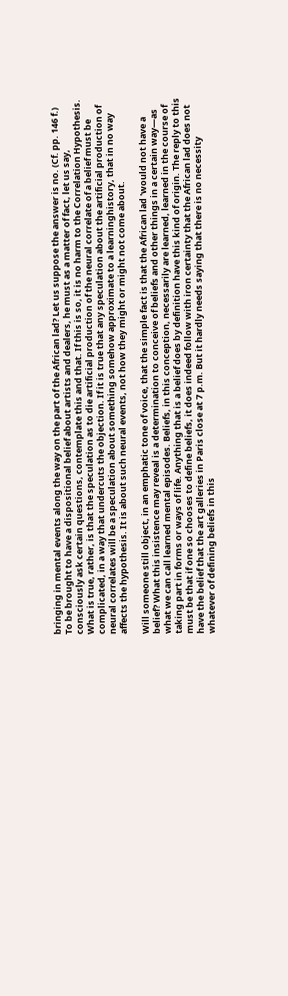bringing in mental events along the way on the part of the African lad? Let us suppose the answer is no. (Cf. pp. 146 f.) To be brought to have a dispositional belief about artists and dealers, he must as a matter of fact, let us say, consciously ask certain questions, contemplate this and that. If this is so, it is no harm to the Correlation Hypothesis. What is true, rather, is that the speculation as to die artificial production of the neural correlate of a belief must be complicated, in a way that undercuts the objection. If it is true that any speculation about the artificial production of neural correlates will be a speculation about something somehow approximate to a learninghistory, that in no way affects the hypothesis. It is about such neural events, not how they might or might not come about.

Will someone still object, in an emphatic tone of voice, that the simple fact is that the African lad 'would not have a belief? What this insistence may reveal is a determination to conceive of beliefs and other things in a certain way—as what we can call learned mental episodes. Beliefs, in this conception, necessarily are learned, learned in the course of taking part in forms or ways of life. Anything that is a belief does by definition have this kind of origin. The reply to this must be that if one so chooses to define beliefs, it does indeed follow with iron certainty that the African lad does not have the belief that the art galleries in Paris close at 7 p.m. But it hardly needs saying that there is no necessity whatever of defining beliefs in this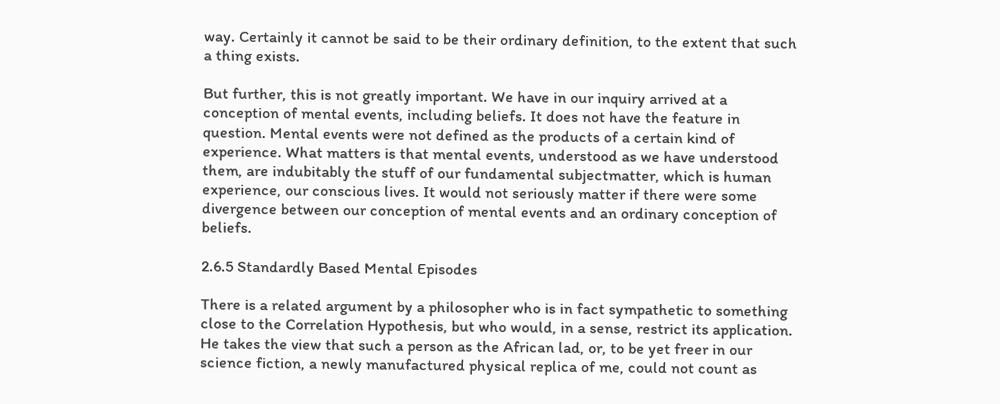way. Certainly it cannot be said to be their ordinary definition, to the extent that such a thing exists.

But further, this is not greatly important. We have in our inquiry arrived at a conception of mental events, including beliefs. It does not have the feature in question. Mental events were not defined as the products of a certain kind of experience. What matters is that mental events, understood as we have understood them, are indubitably the stuff of our fundamental subjectmatter, which is human experience, our conscious lives. It would not seriously matter if there were some divergence between our conception of mental events and an ordinary conception of beliefs.

2.6.5 Standardly Based Mental Episodes

There is a related argument by a philosopher who is in fact sympathetic to something close to the Correlation Hypothesis, but who would, in a sense, restrict its application. He takes the view that such a person as the African lad, or, to be yet freer in our science fiction, a newly manufactured physical replica of me, could not count as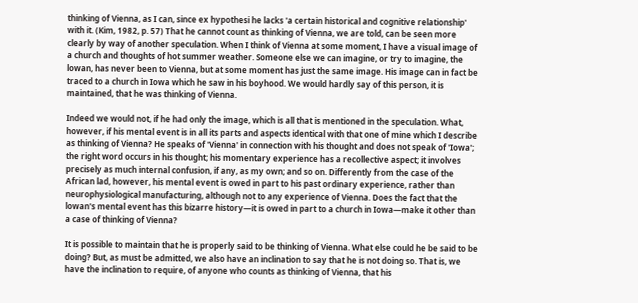thinking of Vienna, as I can, since ex hypothesi he lacks 'a certain historical and cognitive relationship' with it. (Kim, 1982, p. 57) That he cannot count as thinking of Vienna, we are told, can be seen more clearly by way of another speculation. When I think of Vienna at some moment, I have a visual image of a church and thoughts of hot summer weather. Someone else we can imagine, or try to imagine, the lowan, has never been to Vienna, but at some moment has just the same image. His image can in fact be traced to a church in Iowa which he saw in his boyhood. We would hardly say of this person, it is maintained, that he was thinking of Vienna.

Indeed we would not, if he had only the image, which is all that is mentioned in the speculation. What, however, if his mental event is in all its parts and aspects identical with that one of mine which I describe as thinking of Vienna? He speaks of 'Vienna' in connection with his thought and does not speak of 'Iowa'; the right word occurs in his thought; his momentary experience has a recollective aspect; it involves precisely as much internal confusion, if any, as my own; and so on. Differently from the case of the African lad, however, his mental event is owed in part to his past ordinary experience, rather than neurophysiological manufacturing, although not to any experience of Vienna. Does the fact that the lowan's mental event has this bizarre history—it is owed in part to a church in Iowa—make it other than a case of thinking of Vienna?

It is possible to maintain that he is properly said to be thinking of Vienna. What else could he be said to be doing? But, as must be admitted, we also have an inclination to say that he is not doing so. That is, we have the inclination to require, of anyone who counts as thinking of Vienna, that his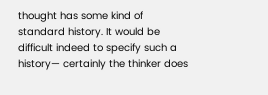thought has some kind of standard history. It would be difficult indeed to specify such a history— certainly the thinker does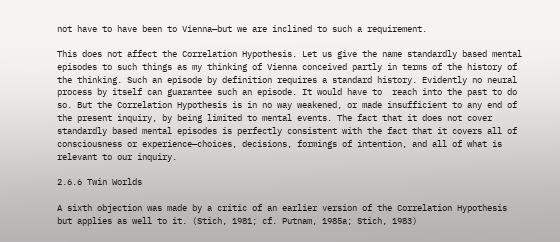not have to have been to Vienna—but we are inclined to such a requirement.

This does not affect the Correlation Hypothesis. Let us give the name standardly based mental episodes to such things as my thinking of Vienna conceived partly in terms of the history of the thinking. Such an episode by definition requires a standard history. Evidently no neural process by itself can guarantee such an episode. It would have to  reach into the past to do so. But the Correlation Hypothesis is in no way weakened, or made insufficient to any end of the present inquiry, by being limited to mental events. The fact that it does not cover standardly based mental episodes is perfectly consistent with the fact that it covers all of consciousness or experience—choices, decisions, formings of intention, and all of what is relevant to our inquiry.

2.6.6 Twin Worlds

A sixth objection was made by a critic of an earlier version of the Correlation Hypothesis but applies as well to it. (Stich, 1981; cf. Putnam, 1985a; Stich, 1983)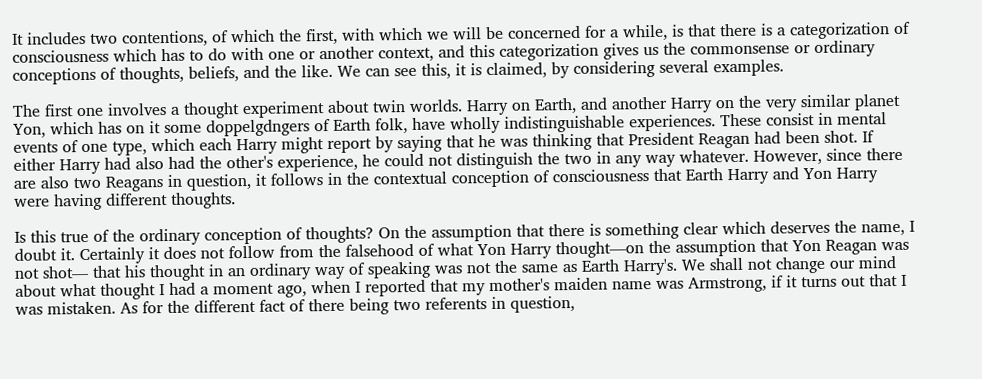It includes two contentions, of which the first, with which we will be concerned for a while, is that there is a categorization of consciousness which has to do with one or another context, and this categorization gives us the commonsense or ordinary conceptions of thoughts, beliefs, and the like. We can see this, it is claimed, by considering several examples.

The first one involves a thought experiment about twin worlds. Harry on Earth, and another Harry on the very similar planet Yon, which has on it some doppelgdngers of Earth folk, have wholly indistinguishable experiences. These consist in mental events of one type, which each Harry might report by saying that he was thinking that President Reagan had been shot. If either Harry had also had the other's experience, he could not distinguish the two in any way whatever. However, since there are also two Reagans in question, it follows in the contextual conception of consciousness that Earth Harry and Yon Harry were having different thoughts.

Is this true of the ordinary conception of thoughts? On the assumption that there is something clear which deserves the name, I doubt it. Certainly it does not follow from the falsehood of what Yon Harry thought—on the assumption that Yon Reagan was not shot— that his thought in an ordinary way of speaking was not the same as Earth Harry's. We shall not change our mind about what thought I had a moment ago, when I reported that my mother's maiden name was Armstrong, if it turns out that I was mistaken. As for the different fact of there being two referents in question,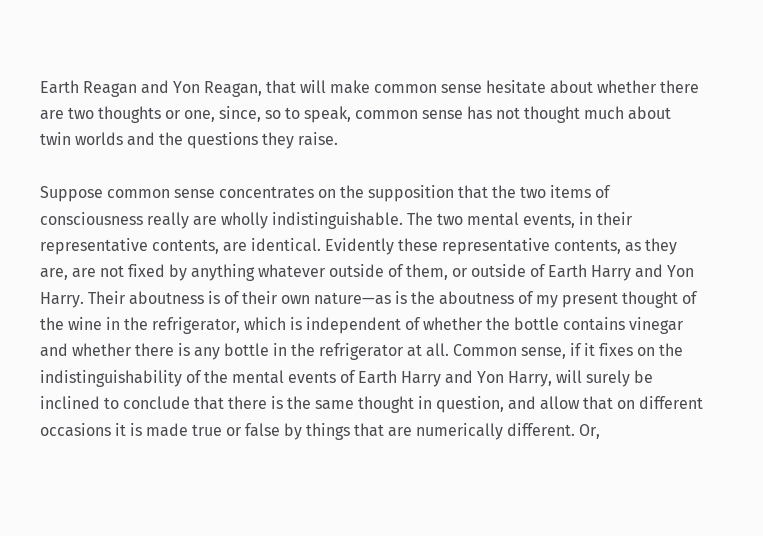Earth Reagan and Yon Reagan, that will make common sense hesitate about whether there are two thoughts or one, since, so to speak, common sense has not thought much about twin worlds and the questions they raise.

Suppose common sense concentrates on the supposition that the two items of consciousness really are wholly indistinguishable. The two mental events, in their representative contents, are identical. Evidently these representative contents, as they are, are not fixed by anything whatever outside of them, or outside of Earth Harry and Yon Harry. Their aboutness is of their own nature—as is the aboutness of my present thought of the wine in the refrigerator, which is independent of whether the bottle contains vinegar and whether there is any bottle in the refrigerator at all. Common sense, if it fixes on the indistinguishability of the mental events of Earth Harry and Yon Harry, will surely be inclined to conclude that there is the same thought in question, and allow that on different occasions it is made true or false by things that are numerically different. Or,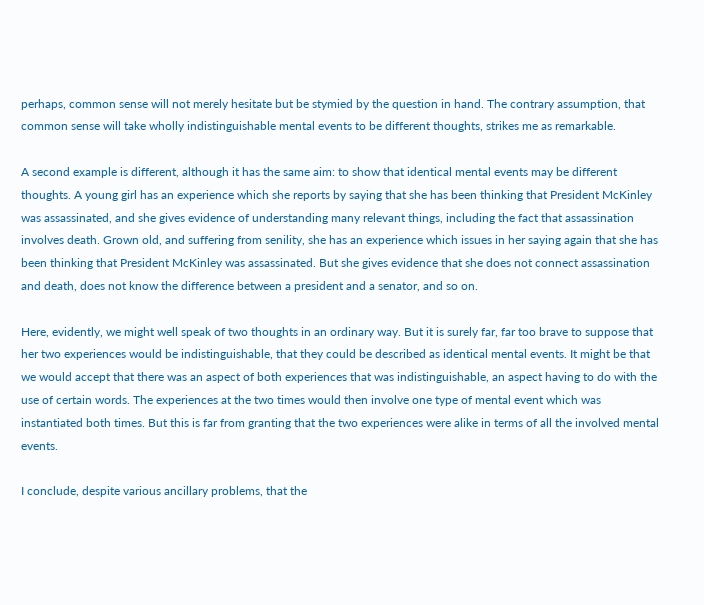perhaps, common sense will not merely hesitate but be stymied by the question in hand. The contrary assumption, that common sense will take wholly indistinguishable mental events to be different thoughts, strikes me as remarkable.

A second example is different, although it has the same aim: to show that identical mental events may be different thoughts. A young girl has an experience which she reports by saying that she has been thinking that President McKinley was assassinated, and she gives evidence of understanding many relevant things, including the fact that assassination involves death. Grown old, and suffering from senility, she has an experience which issues in her saying again that she has been thinking that President McKinley was assassinated. But she gives evidence that she does not connect assassination and death, does not know the difference between a president and a senator, and so on.

Here, evidently, we might well speak of two thoughts in an ordinary way. But it is surely far, far too brave to suppose that her two experiences would be indistinguishable, that they could be described as identical mental events. It might be that we would accept that there was an aspect of both experiences that was indistinguishable, an aspect having to do with the use of certain words. The experiences at the two times would then involve one type of mental event which was instantiated both times. But this is far from granting that the two experiences were alike in terms of all the involved mental events.

I conclude, despite various ancillary problems, that the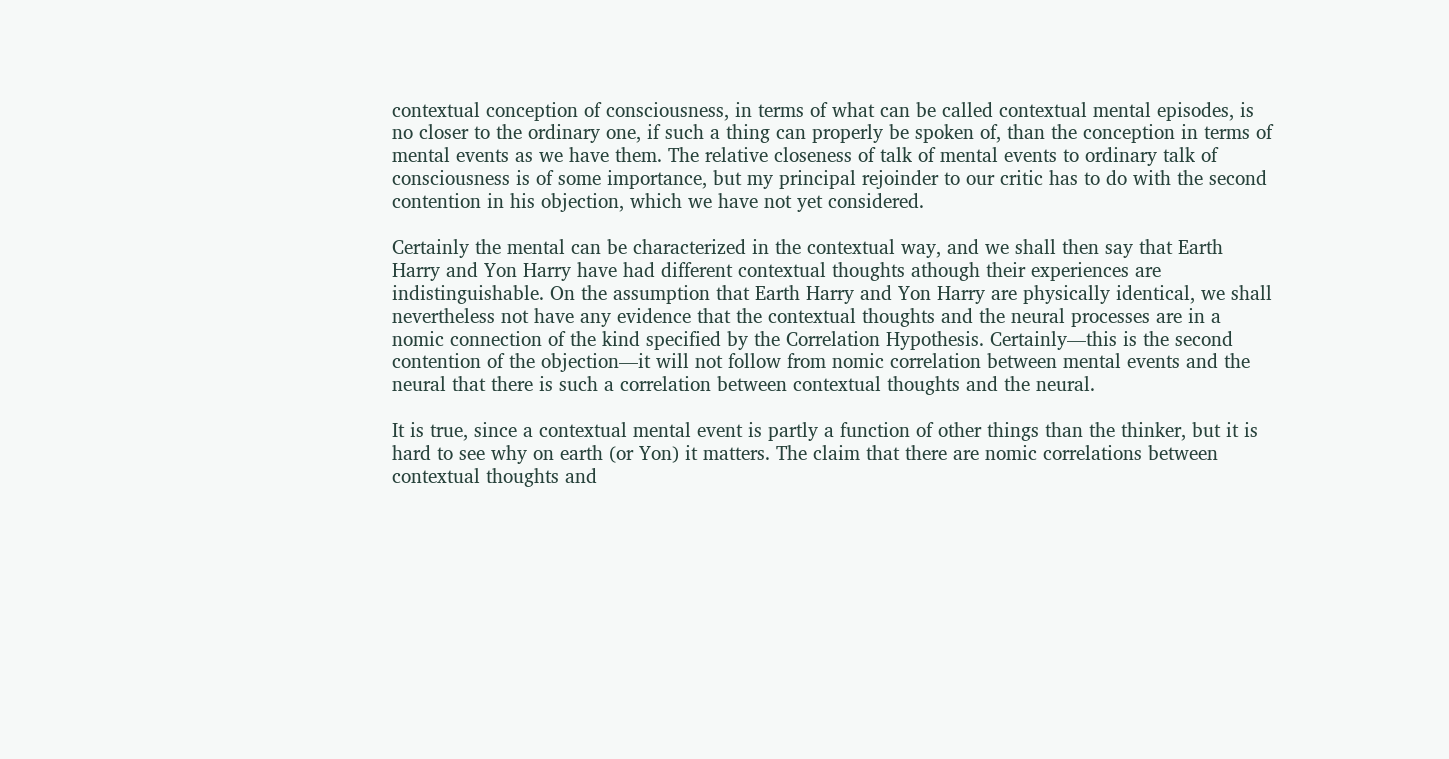contextual conception of consciousness, in terms of what can be called contextual mental episodes, is no closer to the ordinary one, if such a thing can properly be spoken of, than the conception in terms of mental events as we have them. The relative closeness of talk of mental events to ordinary talk of consciousness is of some importance, but my principal rejoinder to our critic has to do with the second contention in his objection, which we have not yet considered.

Certainly the mental can be characterized in the contextual way, and we shall then say that Earth Harry and Yon Harry have had different contextual thoughts athough their experiences are indistinguishable. On the assumption that Earth Harry and Yon Harry are physically identical, we shall nevertheless not have any evidence that the contextual thoughts and the neural processes are in a nomic connection of the kind specified by the Correlation Hypothesis. Certainly—this is the second contention of the objection—it will not follow from nomic correlation between mental events and the neural that there is such a correlation between contextual thoughts and the neural.

It is true, since a contextual mental event is partly a function of other things than the thinker, but it is hard to see why on earth (or Yon) it matters. The claim that there are nomic correlations between contextual thoughts and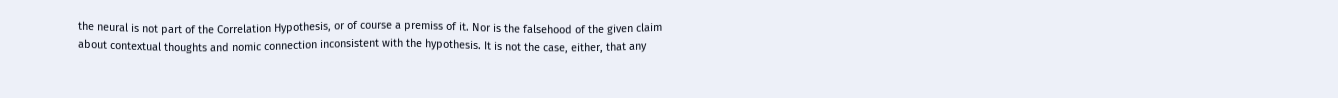the neural is not part of the Correlation Hypothesis, or of course a premiss of it. Nor is the falsehood of the given claim about contextual thoughts and nomic connection inconsistent with the hypothesis. It is not the case, either, that any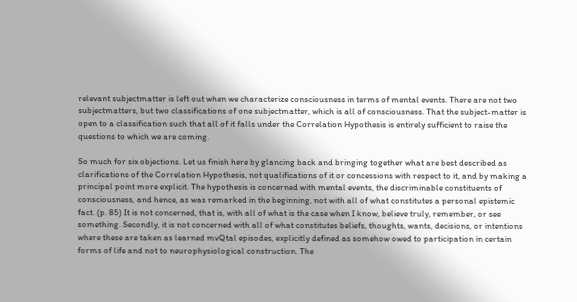relevant subjectmatter is left out when we characterize consciousness in terms of mental events. There are not two subjectmatters, but two classifications of one subjectmatter, which is all of consciousness. That the subject-matter is open to a classification such that all of it falls under the Correlation Hypothesis is entirely sufficient to raise the questions to which we are coming.

So much for six objections. Let us finish here by glancing back and bringing together what are best described as clarifications of the Correlation Hypothesis, not qualifications of it or concessions with respect to it, and by making a principal point more explicit. The hypothesis is concerned with mental events, the discriminable constituents of consciousness, and hence, as was remarked in the beginning, not with all of what constitutes a personal epistemic fact. (p. 85) It is not concerned, that is, with all of what is the case when I know, believe truly, remember, or see something. Secondly, it is not concerned with all of what constitutes beliefs, thoughts, wants, decisions, or intentions where these are taken as learned mvQtal episodes, explicitly defined as somehow owed to participation in certain forms of life and not to neurophysiological construction. The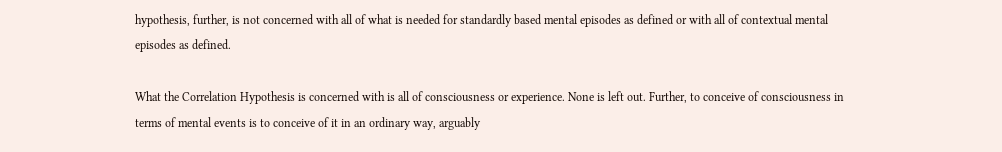hypothesis, further, is not concerned with all of what is needed for standardly based mental episodes as defined or with all of contextual mental episodes as defined.

What the Correlation Hypothesis is concerned with is all of consciousness or experience. None is left out. Further, to conceive of consciousness in terms of mental events is to conceive of it in an ordinary way, arguably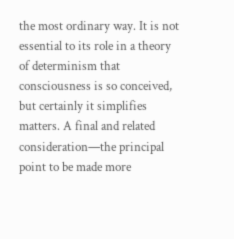the most ordinary way. It is not essential to its role in a theory of determinism that consciousness is so conceived, but certainly it simplifies matters. A final and related consideration—the principal point to be made more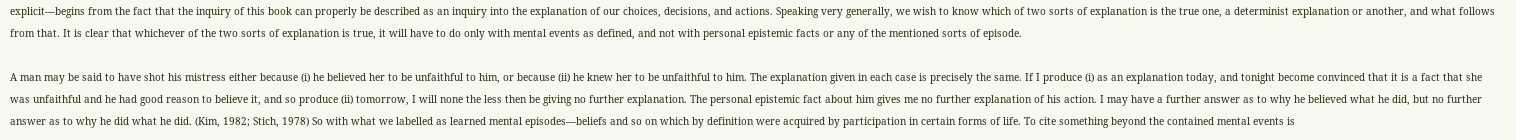explicit—begins from the fact that the inquiry of this book can properly be described as an inquiry into the explanation of our choices, decisions, and actions. Speaking very generally, we wish to know which of two sorts of explanation is the true one, a determinist explanation or another, and what follows from that. It is clear that whichever of the two sorts of explanation is true, it will have to do only with mental events as defined, and not with personal epistemic facts or any of the mentioned sorts of episode.

A man may be said to have shot his mistress either because (i) he believed her to be unfaithful to him, or because (ii) he knew her to be unfaithful to him. The explanation given in each case is precisely the same. If I produce (i) as an explanation today, and tonight become convinced that it is a fact that she was unfaithful and he had good reason to believe it, and so produce (ii) tomorrow, I will none the less then be giving no further explanation. The personal epistemic fact about him gives me no further explanation of his action. I may have a further answer as to why he believed what he did, but no further answer as to why he did what he did. (Kim, 1982; Stich, 1978) So with what we labelled as learned mental episodes—beliefs and so on which by definition were acquired by participation in certain forms of life. To cite something beyond the contained mental events is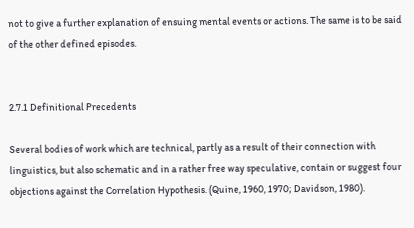not to give a further explanation of ensuing mental events or actions. The same is to be said of the other defined episodes.


2.7.1 Definitional Precedents

Several bodies of work which are technical, partly as a result of their connection with linguistics, but also schematic and in a rather free way speculative, contain or suggest four objections against the Correlation Hypothesis. (Quine, 1960, 1970; Davidson, 1980).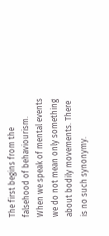The first begins from the falsehood of behaviourism. When we speak of mental events we do not mean only something about bodily movements. There is no such synonymy.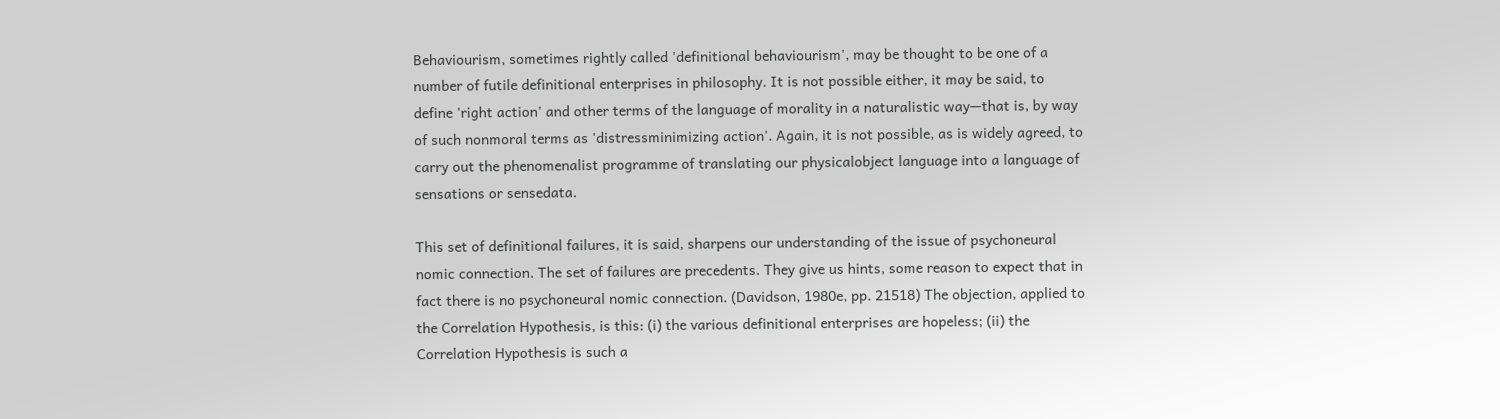Behaviourism, sometimes rightly called 'definitional behaviourism', may be thought to be one of a number of futile definitional enterprises in philosophy. It is not possible either, it may be said, to define 'right action' and other terms of the language of morality in a naturalistic way—that is, by way of such nonmoral terms as 'distressminimizing action'. Again, it is not possible, as is widely agreed, to carry out the phenomenalist programme of translating our physicalobject language into a language of sensations or sensedata.

This set of definitional failures, it is said, sharpens our understanding of the issue of psychoneural nomic connection. The set of failures are precedents. They give us hints, some reason to expect that in fact there is no psychoneural nomic connection. (Davidson, 1980e, pp. 21518) The objection, applied to the Correlation Hypothesis, is this: (i) the various definitional enterprises are hopeless; (ii) the Correlation Hypothesis is such a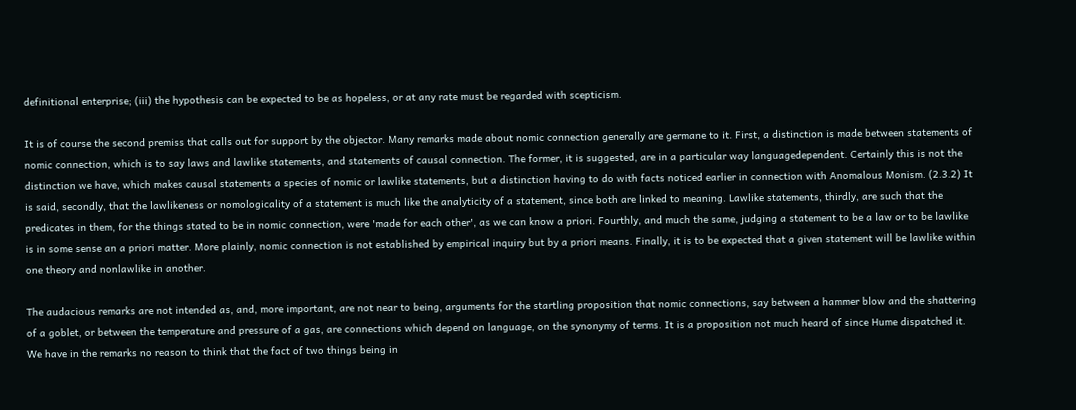definitional enterprise; (iii) the hypothesis can be expected to be as hopeless, or at any rate must be regarded with scepticism.

It is of course the second premiss that calls out for support by the objector. Many remarks made about nomic connection generally are germane to it. First, a distinction is made between statements of nomic connection, which is to say laws and lawlike statements, and statements of causal connection. The former, it is suggested, are in a particular way languagedependent. Certainly this is not the distinction we have, which makes causal statements a species of nomic or lawlike statements, but a distinction having to do with facts noticed earlier in connection with Anomalous Monism. (2.3.2) It is said, secondly, that the lawlikeness or nomologicality of a statement is much like the analyticity of a statement, since both are linked to meaning. Lawlike statements, thirdly, are such that the predicates in them, for the things stated to be in nomic connection, were 'made for each other', as we can know a priori. Fourthly, and much the same, judging a statement to be a law or to be lawlike is in some sense an a priori matter. More plainly, nomic connection is not established by empirical inquiry but by a priori means. Finally, it is to be expected that a given statement will be lawlike within one theory and nonlawlike in another.

The audacious remarks are not intended as, and, more important, are not near to being, arguments for the startling proposition that nomic connections, say between a hammer blow and the shattering of a goblet, or between the temperature and pressure of a gas, are connections which depend on language, on the synonymy of terms. It is a proposition not much heard of since Hume dispatched it. We have in the remarks no reason to think that the fact of two things being in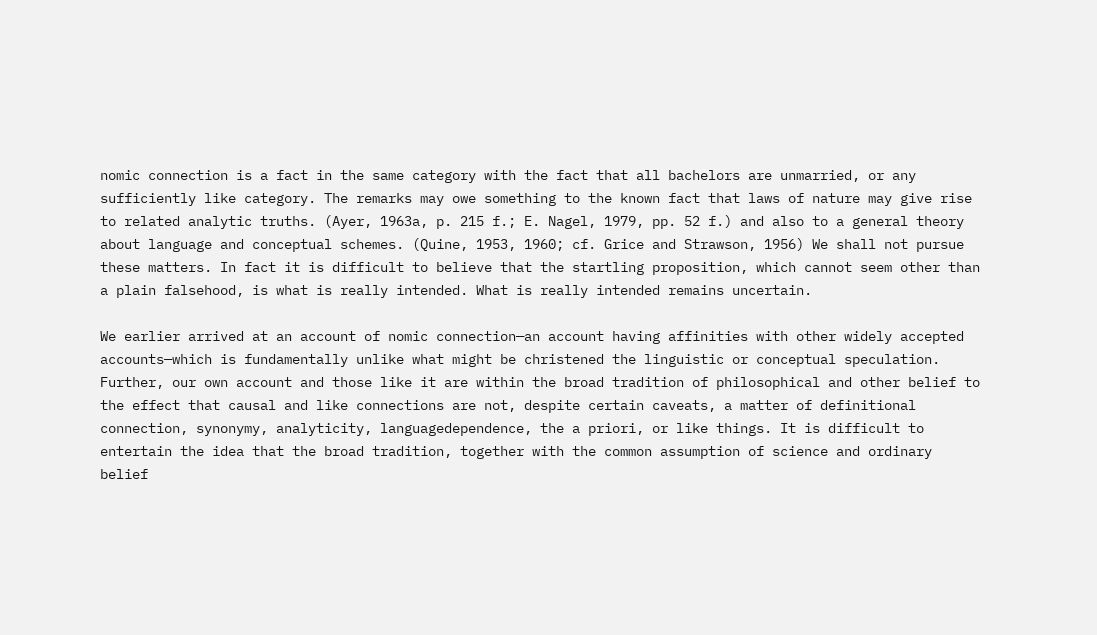nomic connection is a fact in the same category with the fact that all bachelors are unmarried, or any sufficiently like category. The remarks may owe something to the known fact that laws of nature may give rise to related analytic truths. (Ayer, 1963a, p. 215 f.; E. Nagel, 1979, pp. 52 f.) and also to a general theory about language and conceptual schemes. (Quine, 1953, 1960; cf. Grice and Strawson, 1956) We shall not pursue these matters. In fact it is difficult to believe that the startling proposition, which cannot seem other than a plain falsehood, is what is really intended. What is really intended remains uncertain.

We earlier arrived at an account of nomic connection—an account having affinities with other widely accepted accounts—which is fundamentally unlike what might be christened the linguistic or conceptual speculation. Further, our own account and those like it are within the broad tradition of philosophical and other belief to the effect that causal and like connections are not, despite certain caveats, a matter of definitional connection, synonymy, analyticity, languagedependence, the a priori, or like things. It is difficult to entertain the idea that the broad tradition, together with the common assumption of science and ordinary belief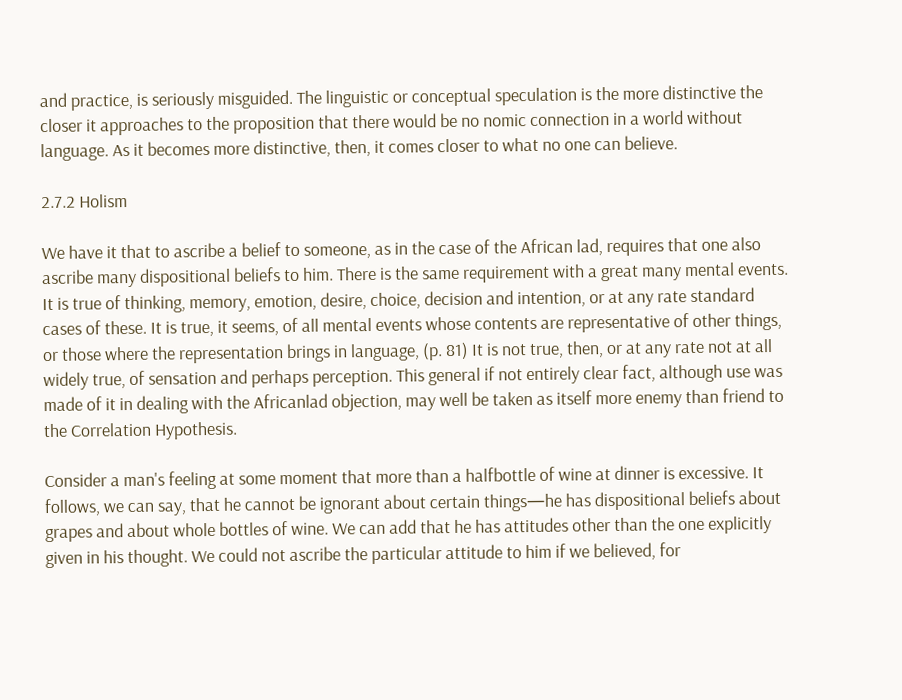and practice, is seriously misguided. The linguistic or conceptual speculation is the more distinctive the closer it approaches to the proposition that there would be no nomic connection in a world without language. As it becomes more distinctive, then, it comes closer to what no one can believe.

2.7.2 Holism

We have it that to ascribe a belief to someone, as in the case of the African lad, requires that one also ascribe many dispositional beliefs to him. There is the same requirement with a great many mental events. It is true of thinking, memory, emotion, desire, choice, decision and intention, or at any rate standard cases of these. It is true, it seems, of all mental events whose contents are representative of other things, or those where the representation brings in language, (p. 81) It is not true, then, or at any rate not at all widely true, of sensation and perhaps perception. This general if not entirely clear fact, although use was made of it in dealing with the Africanlad objection, may well be taken as itself more enemy than friend to the Correlation Hypothesis.

Consider a man's feeling at some moment that more than a halfbottle of wine at dinner is excessive. It follows, we can say, that he cannot be ignorant about certain things—he has dispositional beliefs about grapes and about whole bottles of wine. We can add that he has attitudes other than the one explicitly given in his thought. We could not ascribe the particular attitude to him if we believed, for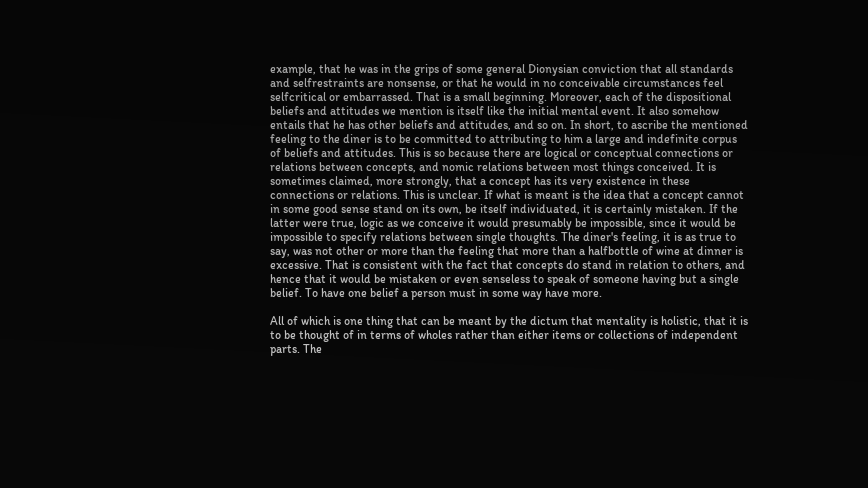example, that he was in the grips of some general Dionysian conviction that all standards and selfrestraints are nonsense, or that he would in no conceivable circumstances feel selfcritical or embarrassed. That is a small beginning. Moreover, each of the dispositional beliefs and attitudes we mention is itself like the initial mental event. It also somehow entails that he has other beliefs and attitudes, and so on. In short, to ascribe the mentioned feeling to the diner is to be committed to attributing to him a large and indefinite corpus of beliefs and attitudes. This is so because there are logical or conceptual connections or relations between concepts, and nomic relations between most things conceived. It is sometimes claimed, more strongly, that a concept has its very existence in these connections or relations. This is unclear. If what is meant is the idea that a concept cannot in some good sense stand on its own, be itself individuated, it is certainly mistaken. If the latter were true, logic as we conceive it would presumably be impossible, since it would be impossible to specify relations between single thoughts. The diner's feeling, it is as true to say, was not other or more than the feeling that more than a halfbottle of wine at dinner is excessive. That is consistent with the fact that concepts do stand in relation to others, and hence that it would be mistaken or even senseless to speak of someone having but a single belief. To have one belief a person must in some way have more.

All of which is one thing that can be meant by the dictum that mentality is holistic, that it is to be thought of in terms of wholes rather than either items or collections of independent parts. The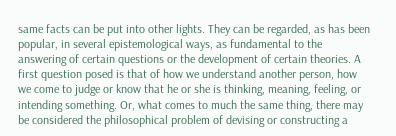same facts can be put into other lights. They can be regarded, as has been popular, in several epistemological ways, as fundamental to the answering of certain questions or the development of certain theories. A first question posed is that of how we understand another person, how we come to judge or know that he or she is thinking, meaning, feeling, or intending something. Or, what comes to much the same thing, there may be considered the philosophical problem of devising or constructing a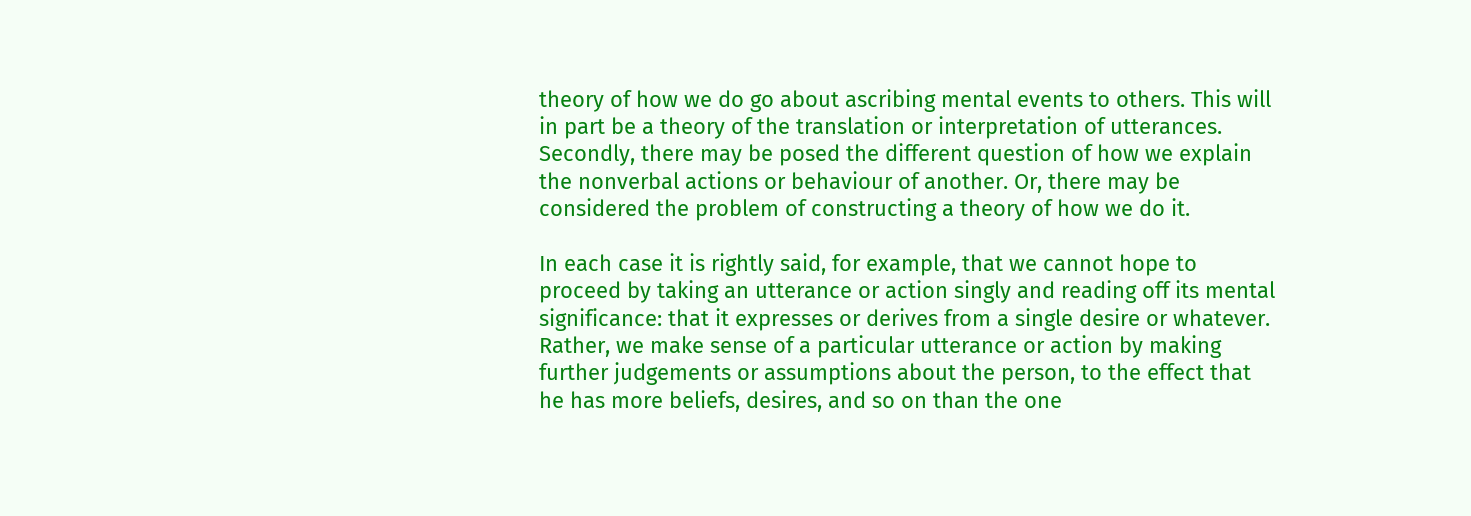theory of how we do go about ascribing mental events to others. This will in part be a theory of the translation or interpretation of utterances. Secondly, there may be posed the different question of how we explain the nonverbal actions or behaviour of another. Or, there may be considered the problem of constructing a theory of how we do it.

In each case it is rightly said, for example, that we cannot hope to proceed by taking an utterance or action singly and reading off its mental significance: that it expresses or derives from a single desire or whatever. Rather, we make sense of a particular utterance or action by making further judgements or assumptions about the person, to the effect that he has more beliefs, desires, and so on than the one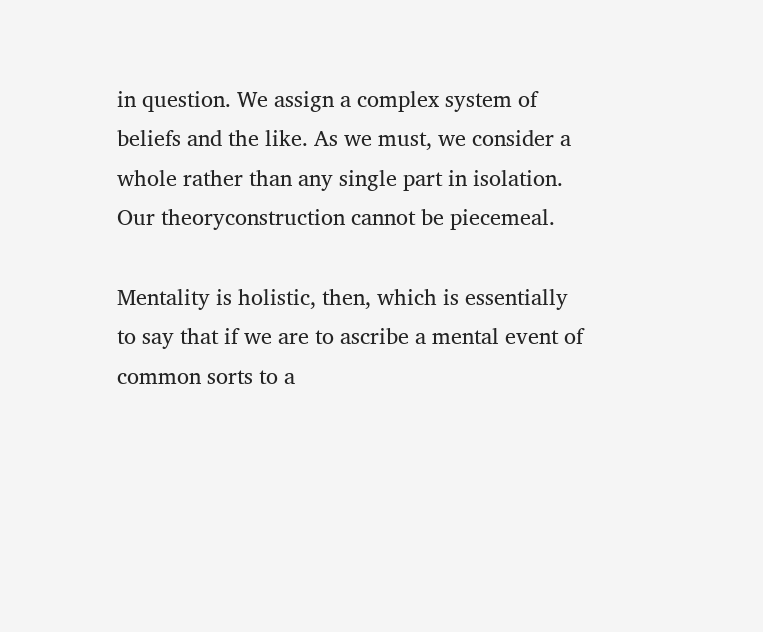in question. We assign a complex system of beliefs and the like. As we must, we consider a whole rather than any single part in isolation. Our theoryconstruction cannot be piecemeal.

Mentality is holistic, then, which is essentially to say that if we are to ascribe a mental event of common sorts to a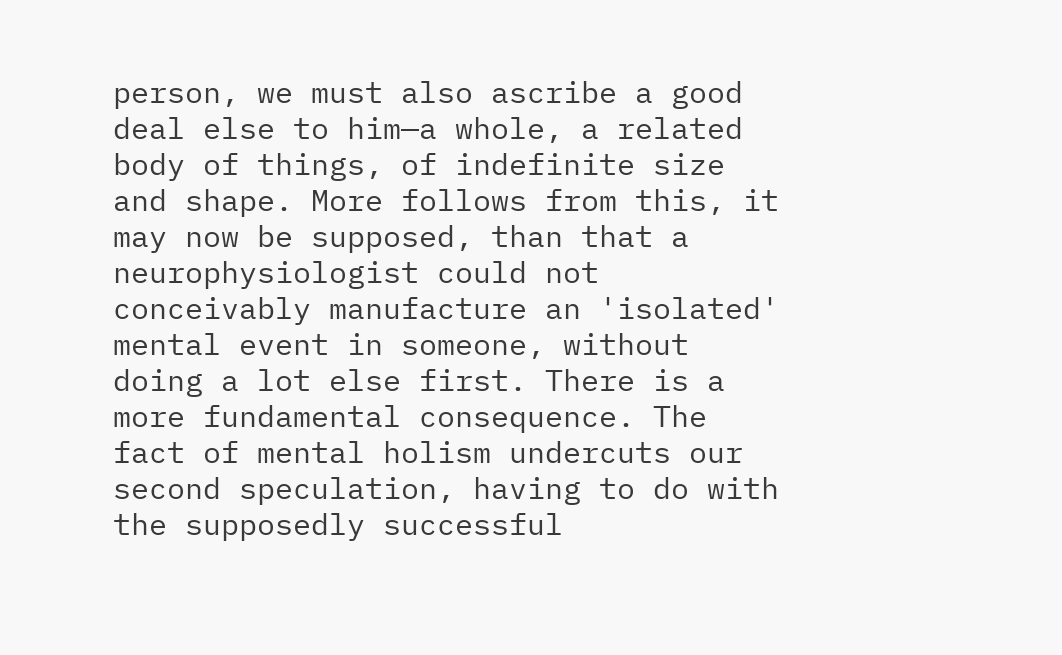person, we must also ascribe a good deal else to him—a whole, a related body of things, of indefinite size and shape. More follows from this, it may now be supposed, than that a neurophysiologist could not conceivably manufacture an 'isolated' mental event in someone, without doing a lot else first. There is a more fundamental consequence. The fact of mental holism undercuts our second speculation, having to do with the supposedly successful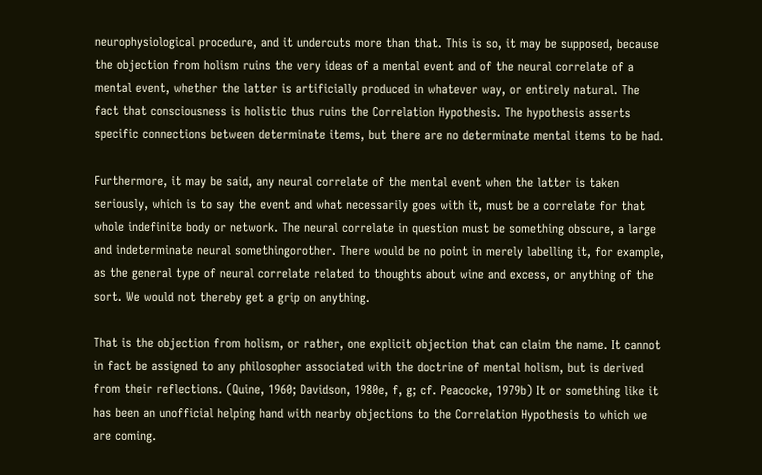neurophysiological procedure, and it undercuts more than that. This is so, it may be supposed, because the objection from holism ruins the very ideas of a mental event and of the neural correlate of a mental event, whether the latter is artificially produced in whatever way, or entirely natural. The fact that consciousness is holistic thus ruins the Correlation Hypothesis. The hypothesis asserts specific connections between determinate items, but there are no determinate mental items to be had.

Furthermore, it may be said, any neural correlate of the mental event when the latter is taken seriously, which is to say the event and what necessarily goes with it, must be a correlate for that whole indefinite body or network. The neural correlate in question must be something obscure, a large and indeterminate neural somethingorother. There would be no point in merely labelling it, for example, as the general type of neural correlate related to thoughts about wine and excess, or anything of the sort. We would not thereby get a grip on anything.

That is the objection from holism, or rather, one explicit objection that can claim the name. It cannot in fact be assigned to any philosopher associated with the doctrine of mental holism, but is derived from their reflections. (Quine, 1960; Davidson, 1980e, f, g; cf. Peacocke, 1979b) It or something like it has been an unofficial helping hand with nearby objections to the Correlation Hypothesis to which we are coming.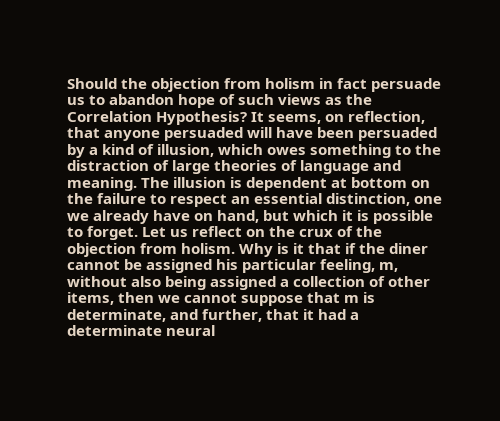Should the objection from holism in fact persuade us to abandon hope of such views as the Correlation Hypothesis? It seems, on reflection, that anyone persuaded will have been persuaded by a kind of illusion, which owes something to the distraction of large theories of language and meaning. The illusion is dependent at bottom on the failure to respect an essential distinction, one we already have on hand, but which it is possible to forget. Let us reflect on the crux of the objection from holism. Why is it that if the diner cannot be assigned his particular feeling, m, without also being assigned a collection of other items, then we cannot suppose that m is determinate, and further, that it had a determinate neural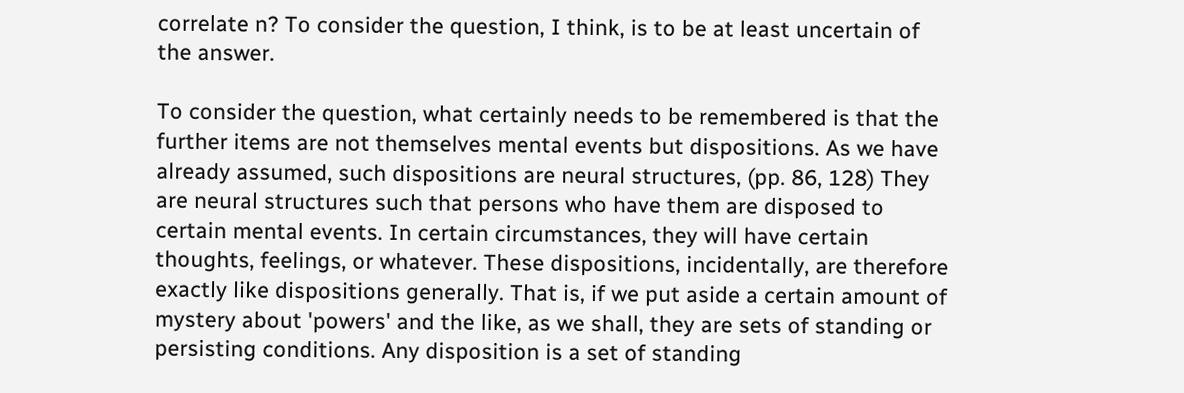correlate n? To consider the question, I think, is to be at least uncertain of the answer.

To consider the question, what certainly needs to be remembered is that the further items are not themselves mental events but dispositions. As we have already assumed, such dispositions are neural structures, (pp. 86, 128) They are neural structures such that persons who have them are disposed to certain mental events. In certain circumstances, they will have certain thoughts, feelings, or whatever. These dispositions, incidentally, are therefore exactly like dispositions generally. That is, if we put aside a certain amount of mystery about 'powers' and the like, as we shall, they are sets of standing or persisting conditions. Any disposition is a set of standing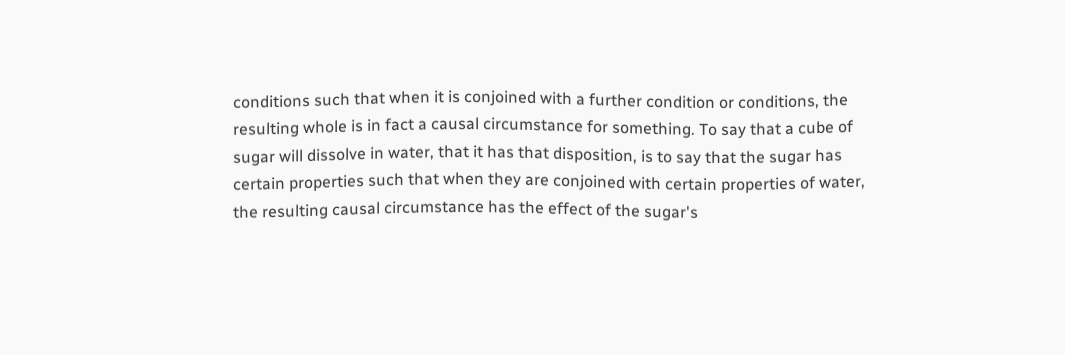conditions such that when it is conjoined with a further condition or conditions, the resulting whole is in fact a causal circumstance for something. To say that a cube of sugar will dissolve in water, that it has that disposition, is to say that the sugar has certain properties such that when they are conjoined with certain properties of water, the resulting causal circumstance has the effect of the sugar's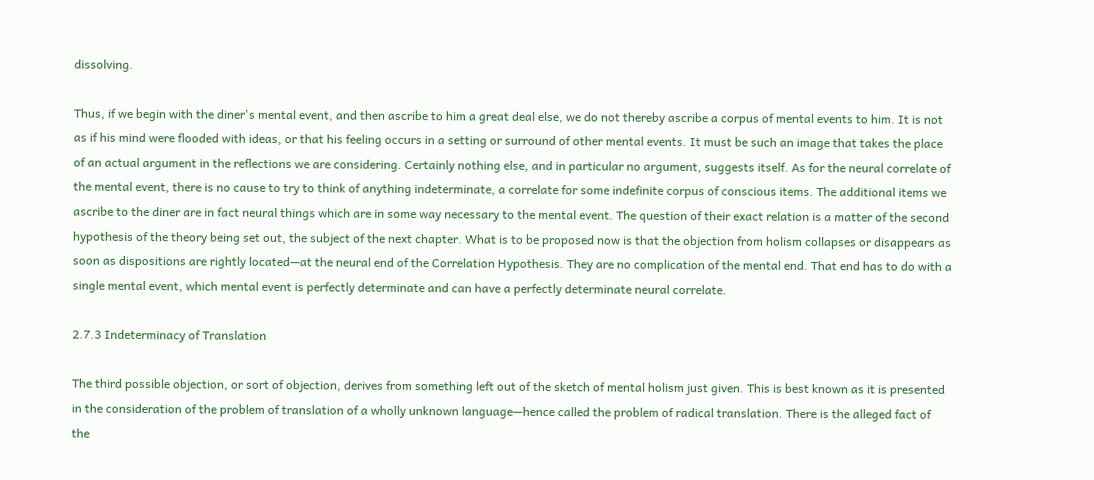dissolving.

Thus, if we begin with the diner's mental event, and then ascribe to him a great deal else, we do not thereby ascribe a corpus of mental events to him. It is not as if his mind were flooded with ideas, or that his feeling occurs in a setting or surround of other mental events. It must be such an image that takes the place of an actual argument in the reflections we are considering. Certainly nothing else, and in particular no argument, suggests itself. As for the neural correlate of the mental event, there is no cause to try to think of anything indeterminate, a correlate for some indefinite corpus of conscious items. The additional items we ascribe to the diner are in fact neural things which are in some way necessary to the mental event. The question of their exact relation is a matter of the second hypothesis of the theory being set out, the subject of the next chapter. What is to be proposed now is that the objection from holism collapses or disappears as soon as dispositions are rightly located—at the neural end of the Correlation Hypothesis. They are no complication of the mental end. That end has to do with a single mental event, which mental event is perfectly determinate and can have a perfectly determinate neural correlate.

2.7.3 Indeterminacy of Translation

The third possible objection, or sort of objection, derives from something left out of the sketch of mental holism just given. This is best known as it is presented in the consideration of the problem of translation of a wholly unknown language—hence called the problem of radical translation. There is the alleged fact of the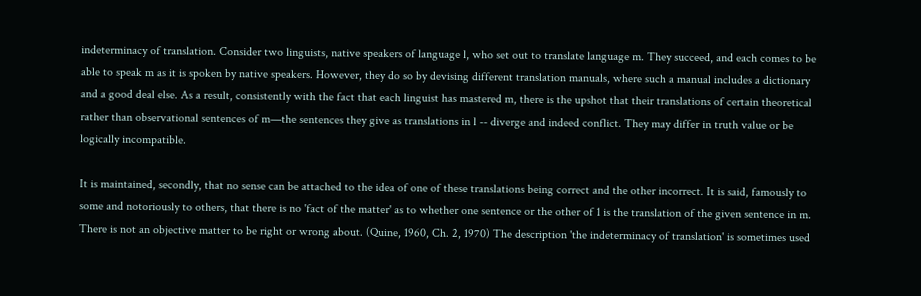indeterminacy of translation. Consider two linguists, native speakers of language l, who set out to translate language m. They succeed, and each comes to be able to speak m as it is spoken by native speakers. However, they do so by devising different translation manuals, where such a manual includes a dictionary and a good deal else. As a result, consistently with the fact that each linguist has mastered m, there is the upshot that their translations of certain theoretical rather than observational sentences of m—the sentences they give as translations in l -- diverge and indeed conflict. They may differ in truth value or be logically incompatible.

It is maintained, secondly, that no sense can be attached to the idea of one of these translations being correct and the other incorrect. It is said, famously to some and notoriously to others, that there is no 'fact of the matter' as to whether one sentence or the other of 1 is the translation of the given sentence in m. There is not an objective matter to be right or wrong about. (Quine, 1960, Ch. 2, 1970) The description 'the indeterminacy of translation' is sometimes used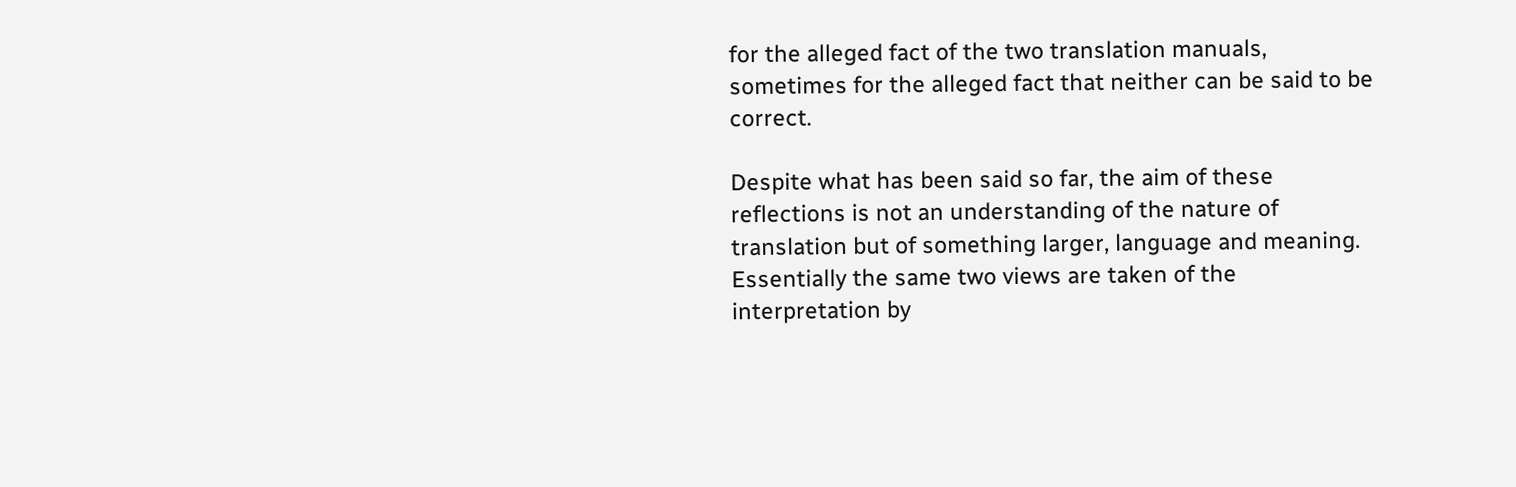for the alleged fact of the two translation manuals, sometimes for the alleged fact that neither can be said to be correct.

Despite what has been said so far, the aim of these reflections is not an understanding of the nature of translation but of something larger, language and meaning. Essentially the same two views are taken of the interpretation by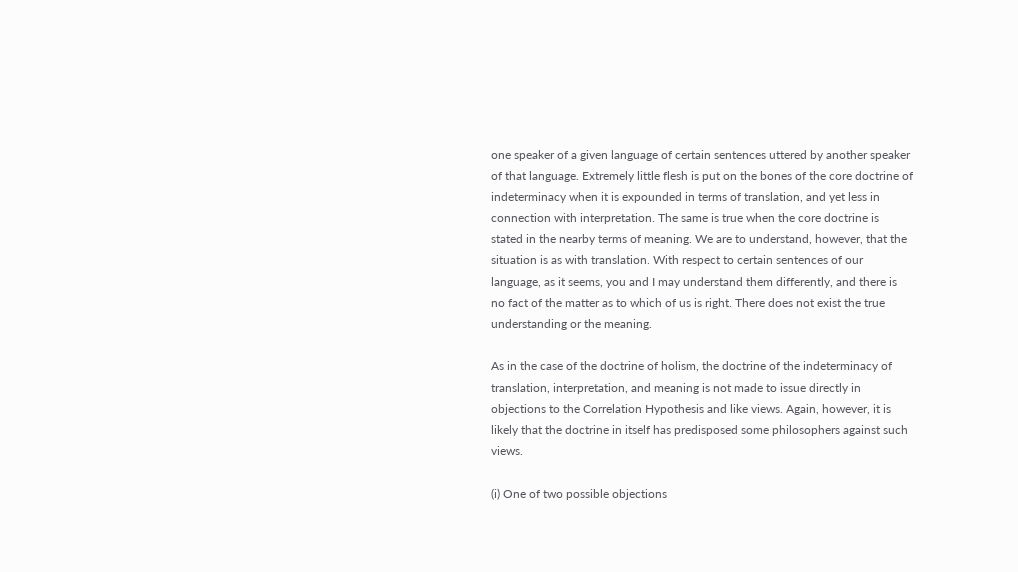one speaker of a given language of certain sentences uttered by another speaker of that language. Extremely little flesh is put on the bones of the core doctrine of indeterminacy when it is expounded in terms of translation, and yet less in connection with interpretation. The same is true when the core doctrine is stated in the nearby terms of meaning. We are to understand, however, that the situation is as with translation. With respect to certain sentences of our language, as it seems, you and I may understand them differently, and there is no fact of the matter as to which of us is right. There does not exist the true understanding or the meaning.

As in the case of the doctrine of holism, the doctrine of the indeterminacy of translation, interpretation, and meaning is not made to issue directly in objections to the Correlation Hypothesis and like views. Again, however, it is likely that the doctrine in itself has predisposed some philosophers against such views.

(i) One of two possible objections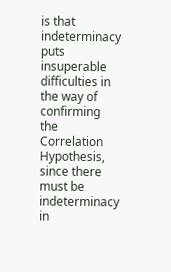is that indeterminacy puts insuperable difficulties in the way of confirming the Correlation Hypothesis, since there must be indeterminacy in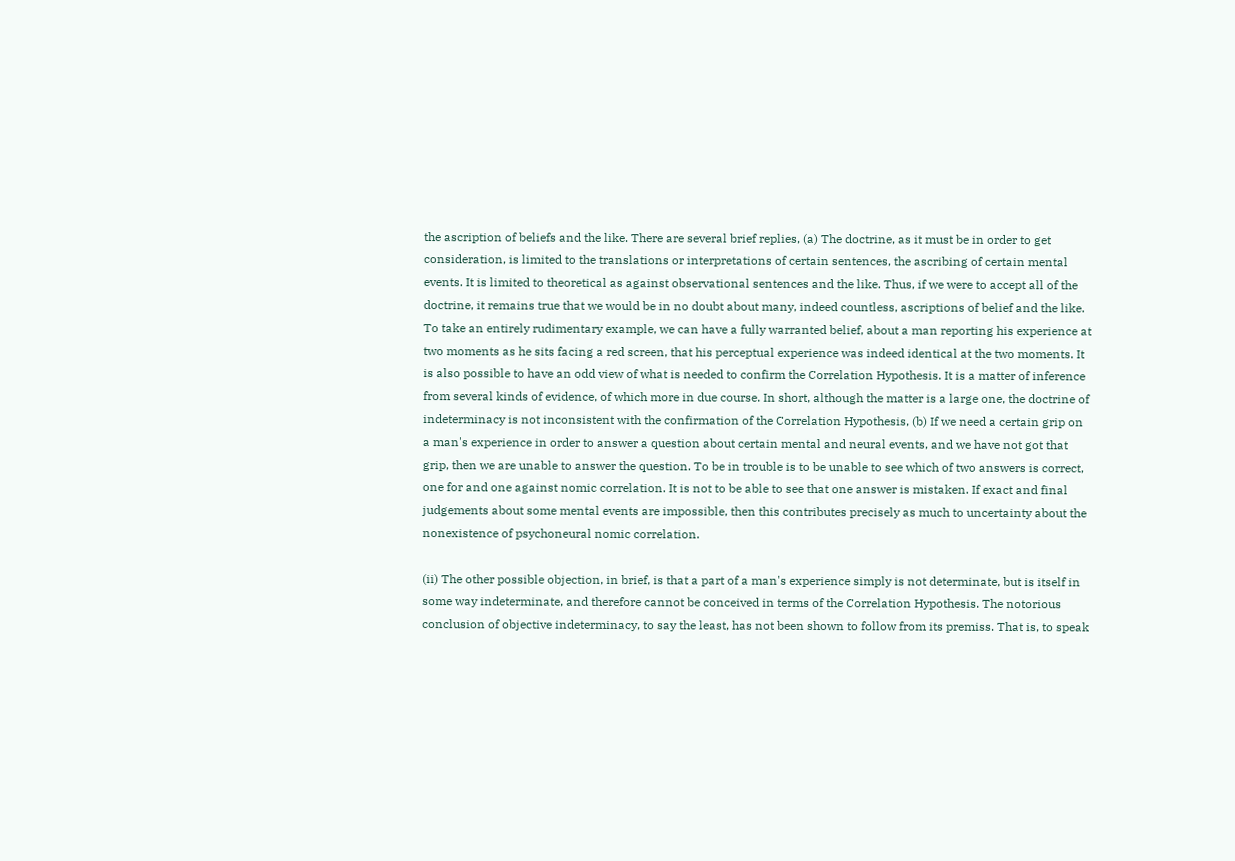the ascription of beliefs and the like. There are several brief replies, (a) The doctrine, as it must be in order to get consideration, is limited to the translations or interpretations of certain sentences, the ascribing of certain mental events. It is limited to theoretical as against observational sentences and the like. Thus, if we were to accept all of the doctrine, it remains true that we would be in no doubt about many, indeed countless, ascriptions of belief and the like. To take an entirely rudimentary example, we can have a fully warranted belief, about a man reporting his experience at two moments as he sits facing a red screen, that his perceptual experience was indeed identical at the two moments. It is also possible to have an odd view of what is needed to confirm the Correlation Hypothesis. It is a matter of inference from several kinds of evidence, of which more in due course. In short, although the matter is a large one, the doctrine of indeterminacy is not inconsistent with the confirmation of the Correlation Hypothesis, (b) If we need a certain grip on a man's experience in order to answer a question about certain mental and neural events, and we have not got that grip, then we are unable to answer the question. To be in trouble is to be unable to see which of two answers is correct, one for and one against nomic correlation. It is not to be able to see that one answer is mistaken. If exact and final judgements about some mental events are impossible, then this contributes precisely as much to uncertainty about the nonexistence of psychoneural nomic correlation.

(ii) The other possible objection, in brief, is that a part of a man's experience simply is not determinate, but is itself in some way indeterminate, and therefore cannot be conceived in terms of the Correlation Hypothesis. The notorious conclusion of objective indeterminacy, to say the least, has not been shown to follow from its premiss. That is, to speak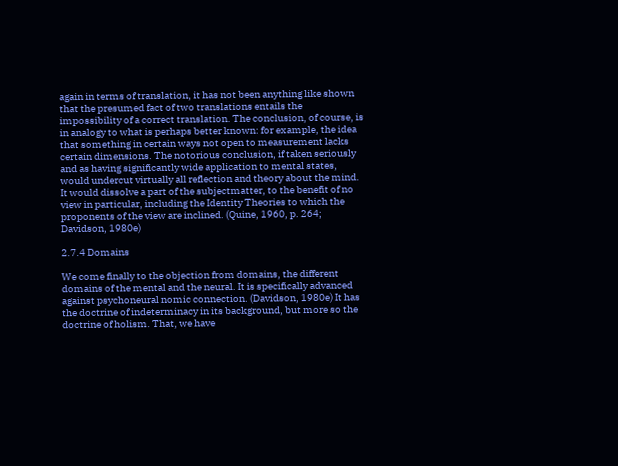again in terms of translation, it has not been anything like shown that the presumed fact of two translations entails the impossibility of a correct translation. The conclusion, of course, is in analogy to what is perhaps better known: for example, the idea that something in certain ways not open to measurement lacks certain dimensions. The notorious conclusion, if taken seriously and as having significantly wide application to mental states, would undercut virtually all reflection and theory about the mind. It would dissolve a part of the subjectmatter, to the benefit of no view in particular, including the Identity Theories to which the proponents of the view are inclined. (Quine, 1960, p. 264; Davidson, 1980e)

2.7.4 Domains

We come finally to the objection from domains, the different domains of the mental and the neural. It is specifically advanced against psychoneural nomic connection. (Davidson, 1980e) It has the doctrine of indeterminacy in its background, but more so the doctrine of holism. That, we have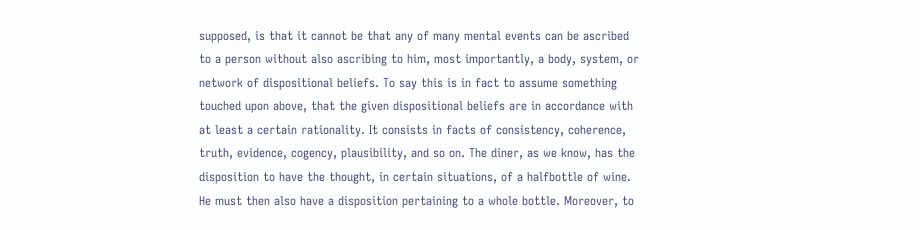supposed, is that it cannot be that any of many mental events can be ascribed to a person without also ascribing to him, most importantly, a body, system, or network of dispositional beliefs. To say this is in fact to assume something touched upon above, that the given dispositional beliefs are in accordance with at least a certain rationality. It consists in facts of consistency, coherence, truth, evidence, cogency, plausibility, and so on. The diner, as we know, has the disposition to have the thought, in certain situations, of a halfbottle of wine. He must then also have a disposition pertaining to a whole bottle. Moreover, to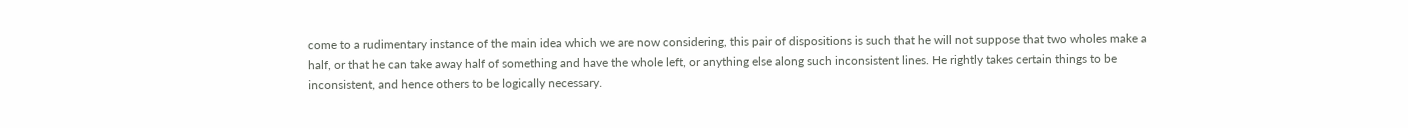come to a rudimentary instance of the main idea which we are now considering, this pair of dispositions is such that he will not suppose that two wholes make a half, or that he can take away half of something and have the whole left, or anything else along such inconsistent lines. He rightly takes certain things to be inconsistent, and hence others to be logically necessary.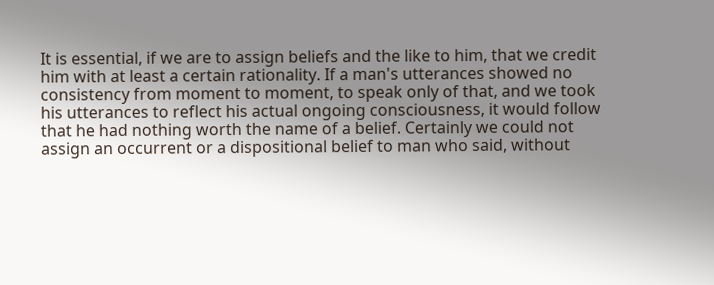It is essential, if we are to assign beliefs and the like to him, that we credit him with at least a certain rationality. If a man's utterances showed no consistency from moment to moment, to speak only of that, and we took his utterances to reflect his actual ongoing consciousness, it would follow that he had nothing worth the name of a belief. Certainly we could not assign an occurrent or a dispositional belief to man who said, without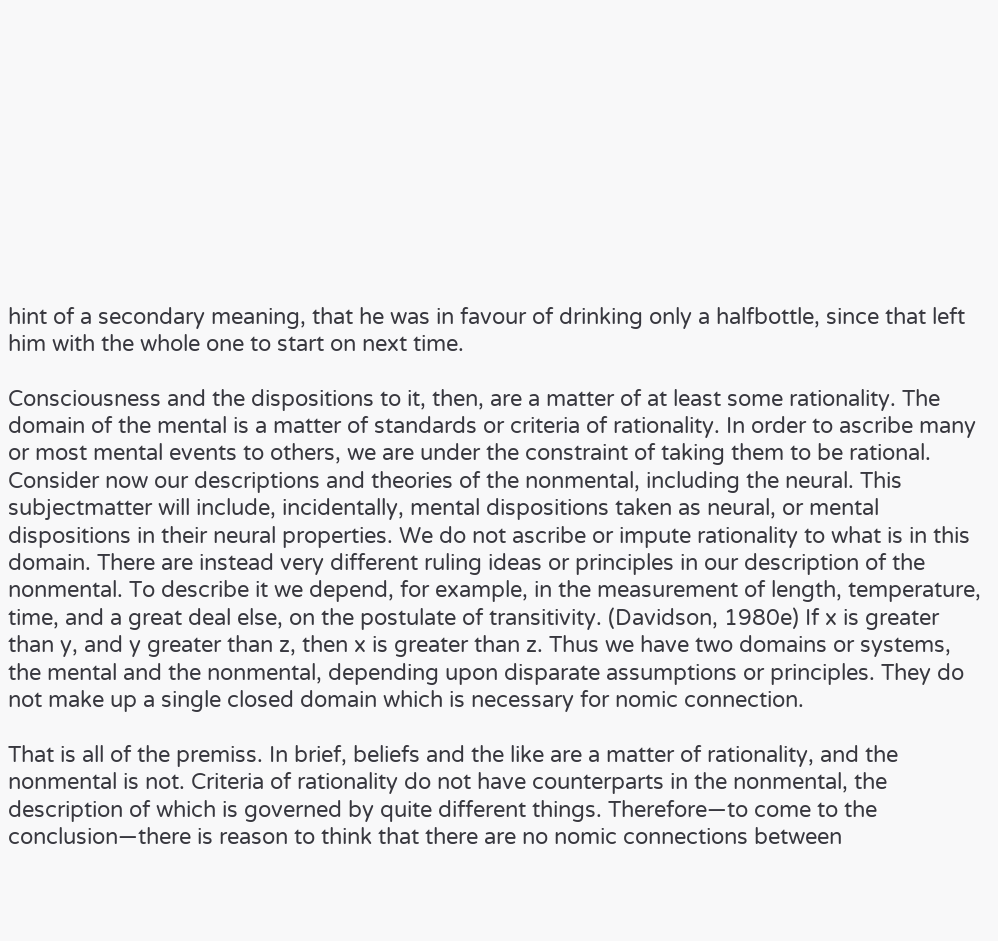hint of a secondary meaning, that he was in favour of drinking only a halfbottle, since that left him with the whole one to start on next time.

Consciousness and the dispositions to it, then, are a matter of at least some rationality. The domain of the mental is a matter of standards or criteria of rationality. In order to ascribe many or most mental events to others, we are under the constraint of taking them to be rational. Consider now our descriptions and theories of the nonmental, including the neural. This subjectmatter will include, incidentally, mental dispositions taken as neural, or mental dispositions in their neural properties. We do not ascribe or impute rationality to what is in this domain. There are instead very different ruling ideas or principles in our description of the nonmental. To describe it we depend, for example, in the measurement of length, temperature, time, and a great deal else, on the postulate of transitivity. (Davidson, 1980e) If x is greater than y, and y greater than z, then x is greater than z. Thus we have two domains or systems, the mental and the nonmental, depending upon disparate assumptions or principles. They do not make up a single closed domain which is necessary for nomic connection.

That is all of the premiss. In brief, beliefs and the like are a matter of rationality, and the nonmental is not. Criteria of rationality do not have counterparts in the nonmental, the description of which is governed by quite different things. Therefore—to come to the conclusion—there is reason to think that there are no nomic connections between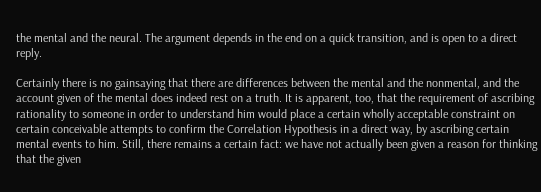the mental and the neural. The argument depends in the end on a quick transition, and is open to a direct reply.

Certainly there is no gainsaying that there are differences between the mental and the nonmental, and the account given of the mental does indeed rest on a truth. It is apparent, too, that the requirement of ascribing rationality to someone in order to understand him would place a certain wholly acceptable constraint on certain conceivable attempts to confirm the Correlation Hypothesis in a direct way, by ascribing certain mental events to him. Still, there remains a certain fact: we have not actually been given a reason for thinking that the given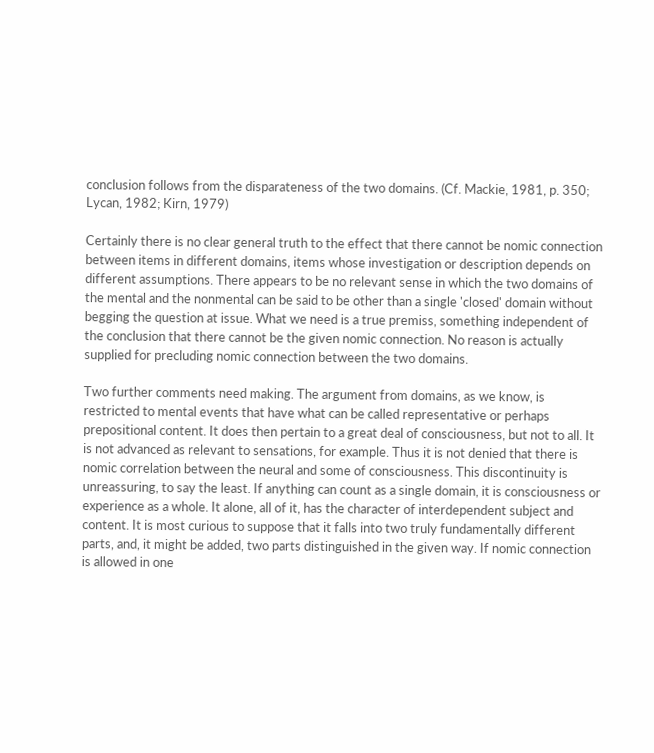conclusion follows from the disparateness of the two domains. (Cf. Mackie, 1981, p. 350; Lycan, 1982; Kirn, 1979)

Certainly there is no clear general truth to the effect that there cannot be nomic connection between items in different domains, items whose investigation or description depends on different assumptions. There appears to be no relevant sense in which the two domains of the mental and the nonmental can be said to be other than a single 'closed' domain without begging the question at issue. What we need is a true premiss, something independent of the conclusion that there cannot be the given nomic connection. No reason is actually supplied for precluding nomic connection between the two domains.

Two further comments need making. The argument from domains, as we know, is restricted to mental events that have what can be called representative or perhaps prepositional content. It does then pertain to a great deal of consciousness, but not to all. It is not advanced as relevant to sensations, for example. Thus it is not denied that there is nomic correlation between the neural and some of consciousness. This discontinuity is unreassuring, to say the least. If anything can count as a single domain, it is consciousness or experience as a whole. It alone, all of it, has the character of interdependent subject and content. It is most curious to suppose that it falls into two truly fundamentally different parts, and, it might be added, two parts distinguished in the given way. If nomic connection is allowed in one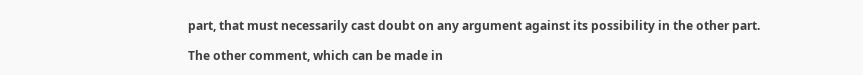part, that must necessarily cast doubt on any argument against its possibility in the other part.

The other comment, which can be made in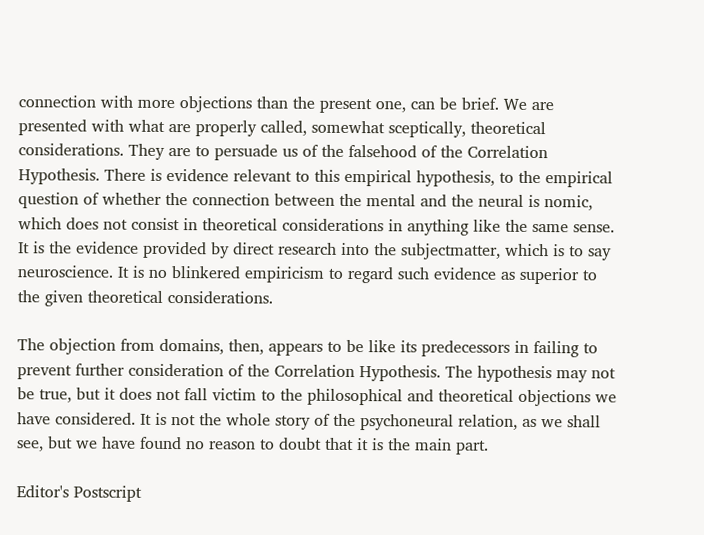connection with more objections than the present one, can be brief. We are presented with what are properly called, somewhat sceptically, theoretical considerations. They are to persuade us of the falsehood of the Correlation Hypothesis. There is evidence relevant to this empirical hypothesis, to the empirical question of whether the connection between the mental and the neural is nomic, which does not consist in theoretical considerations in anything like the same sense. It is the evidence provided by direct research into the subjectmatter, which is to say neuroscience. It is no blinkered empiricism to regard such evidence as superior to the given theoretical considerations.

The objection from domains, then, appears to be like its predecessors in failing to prevent further consideration of the Correlation Hypothesis. The hypothesis may not be true, but it does not fall victim to the philosophical and theoretical objections we have considered. It is not the whole story of the psychoneural relation, as we shall see, but we have found no reason to doubt that it is the main part.

Editor's Postscript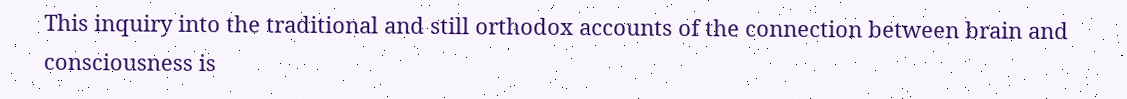This inquiry into the traditional and still orthodox accounts of the connection between brain and consciousness is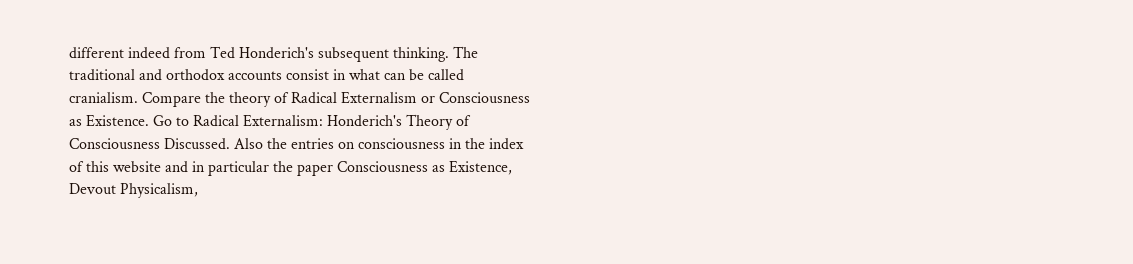different indeed from Ted Honderich's subsequent thinking. The traditional and orthodox accounts consist in what can be called cranialism. Compare the theory of Radical Externalism or Consciousness as Existence. Go to Radical Externalism: Honderich's Theory of Consciousness Discussed. Also the entries on consciousness in the index of this website and in particular the paper Consciousness as Existence, Devout Physicalism,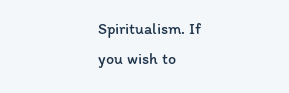Spiritualism. If you wish to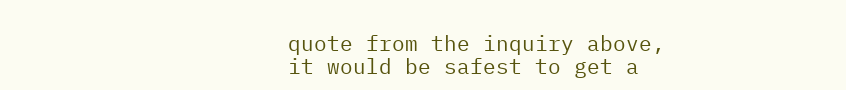quote from the inquiry above, it would be safest to get a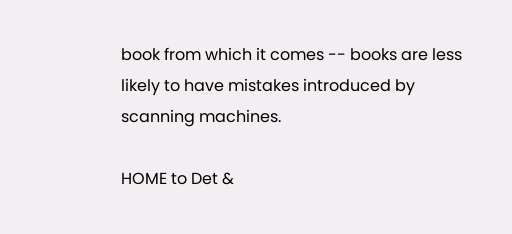book from which it comes -- books are less likely to have mistakes introduced by scanning machines.

HOME to Det &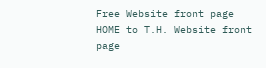Free Website front page
HOME to T.H. Website front page